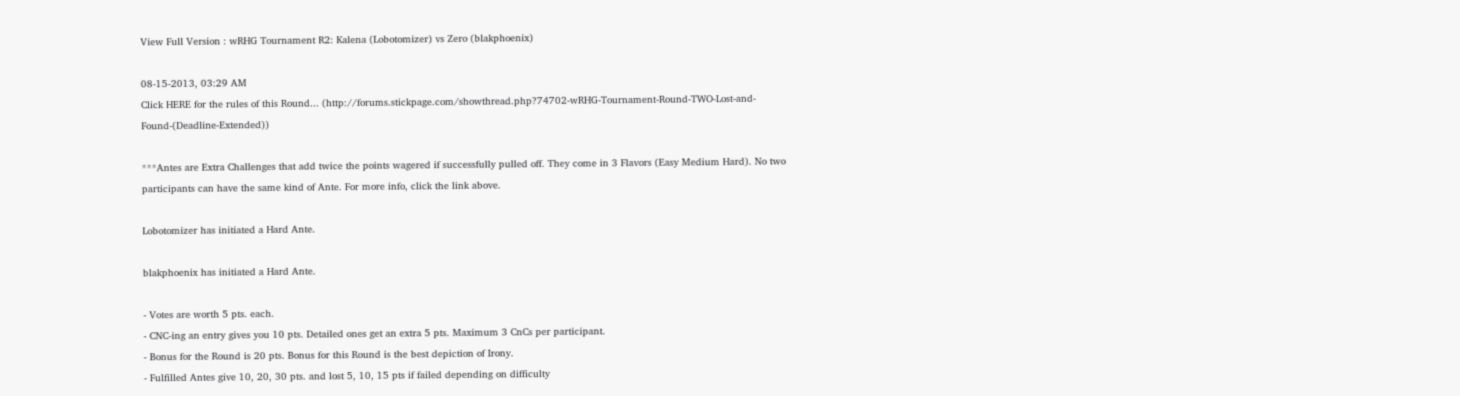View Full Version : wRHG Tournament R2: Kalena (Lobotomizer) vs Zero (blakphoenix)

08-15-2013, 03:29 AM
Click HERE for the rules of this Round... (http://forums.stickpage.com/showthread.php?74702-wRHG-Tournament-Round-TWO-Lost-and-Found-(Deadline-Extended))

***Antes are Extra Challenges that add twice the points wagered if successfully pulled off. They come in 3 Flavors (Easy Medium Hard). No two participants can have the same kind of Ante. For more info, click the link above.

Lobotomizer has initiated a Hard Ante.

blakphoenix has initiated a Hard Ante.

- Votes are worth 5 pts. each.
- CNC-ing an entry gives you 10 pts. Detailed ones get an extra 5 pts. Maximum 3 CnCs per participant.
- Bonus for the Round is 20 pts. Bonus for this Round is the best depiction of Irony.
- Fulfilled Antes give 10, 20, 30 pts. and lost 5, 10, 15 pts if failed depending on difficulty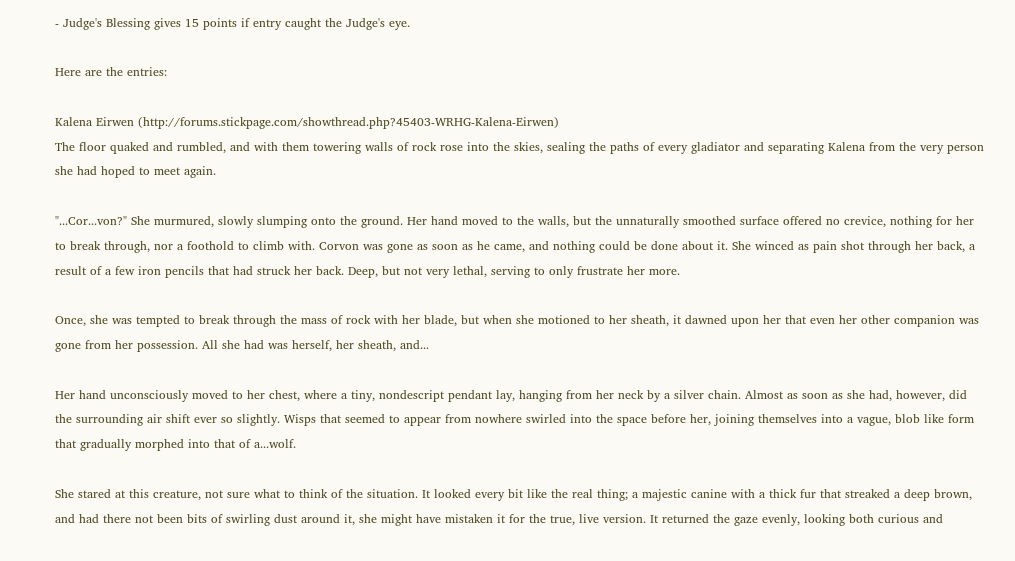- Judge's Blessing gives 15 points if entry caught the Judge's eye.

Here are the entries:

Kalena Eirwen (http://forums.stickpage.com/showthread.php?45403-WRHG-Kalena-Eirwen)
The floor quaked and rumbled, and with them towering walls of rock rose into the skies, sealing the paths of every gladiator and separating Kalena from the very person she had hoped to meet again.

"...Cor...von?" She murmured, slowly slumping onto the ground. Her hand moved to the walls, but the unnaturally smoothed surface offered no crevice, nothing for her to break through, nor a foothold to climb with. Corvon was gone as soon as he came, and nothing could be done about it. She winced as pain shot through her back, a result of a few iron pencils that had struck her back. Deep, but not very lethal, serving to only frustrate her more.

Once, she was tempted to break through the mass of rock with her blade, but when she motioned to her sheath, it dawned upon her that even her other companion was gone from her possession. All she had was herself, her sheath, and...

Her hand unconsciously moved to her chest, where a tiny, nondescript pendant lay, hanging from her neck by a silver chain. Almost as soon as she had, however, did the surrounding air shift ever so slightly. Wisps that seemed to appear from nowhere swirled into the space before her, joining themselves into a vague, blob like form that gradually morphed into that of a...wolf.

She stared at this creature, not sure what to think of the situation. It looked every bit like the real thing; a majestic canine with a thick fur that streaked a deep brown, and had there not been bits of swirling dust around it, she might have mistaken it for the true, live version. It returned the gaze evenly, looking both curious and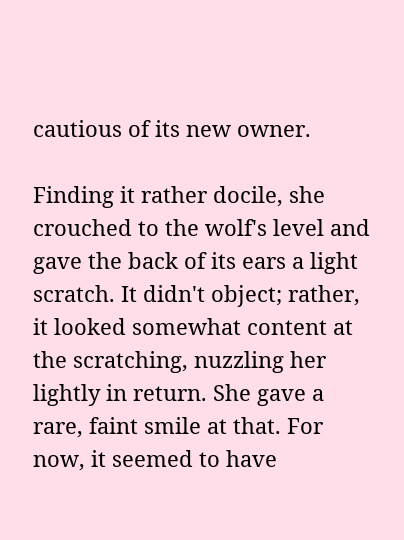cautious of its new owner.

Finding it rather docile, she crouched to the wolf's level and gave the back of its ears a light scratch. It didn't object; rather, it looked somewhat content at the scratching, nuzzling her lightly in return. She gave a rare, faint smile at that. For now, it seemed to have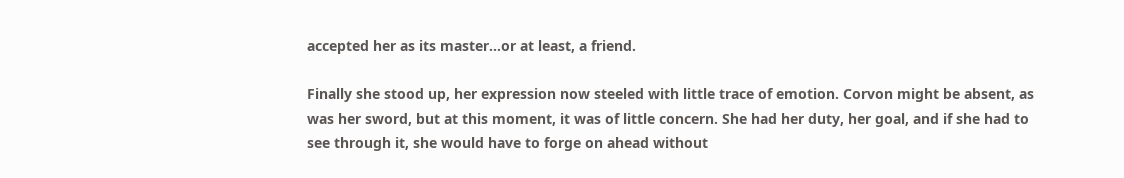accepted her as its master...or at least, a friend.

Finally she stood up, her expression now steeled with little trace of emotion. Corvon might be absent, as was her sword, but at this moment, it was of little concern. She had her duty, her goal, and if she had to see through it, she would have to forge on ahead without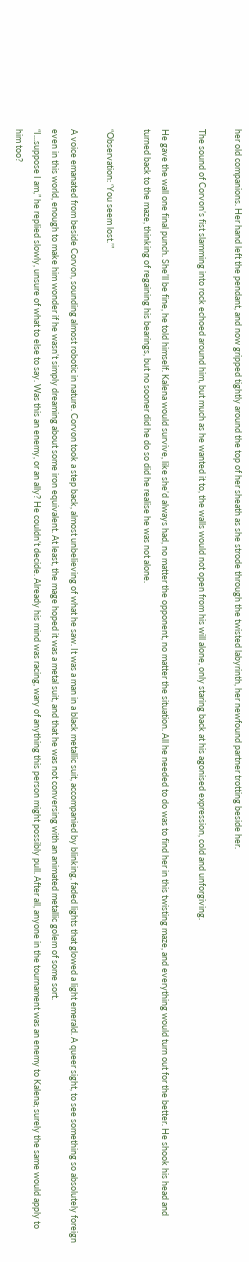her old companions. Her hand left the pendant, and now gripped tightly around the top of her sheath as she strode through the twisted labyrinth, her newfound partner trotting beside her.

The sound of Corvon’s fist slamming into rock echoed around him, but much as he wanted it to, the walls would not open from his will alone, only staring back at his agonised expression, cold and unforgiving.

He gave the wall one final punch. She’ll be fine, he told himself. Kalena would survive, like she’d always had, no matter the opponent, no matter the situation. All he needed to do was to find her in this twisting maze, and everything would turn out for the better. He shook his head and turned back to the maze, thinking of regaining his bearings, but no sooner did he do so did he realise he was not alone.

“Observation: ‘You seem lost.’”

A voice emanated from beside Corvon, sounding almost robotic in nature. Corvon took a step back, almost unbelieving of what he saw. It was a man in a black metallic suit, accompanied by blinking, faded lights that glowed a light emerald. A queer sight, to see something so absolutely foreign even in this world, enough to make him wonder if he wasn’t simply dreaming about some iron equivalent. At least, the mage hoped it was a metal suit, and that he was not conversing with an animated metallic golem of some sort.
“I...suppose I am,” he replied slowly, unsure of what to else to say. Was this an enemy, or an ally? He couldn’t decide. Already his mind was racing, wary of anything this person might possibly pull. After all, anyone in the tournament was an enemy to Kalena; surely the same would apply to him too?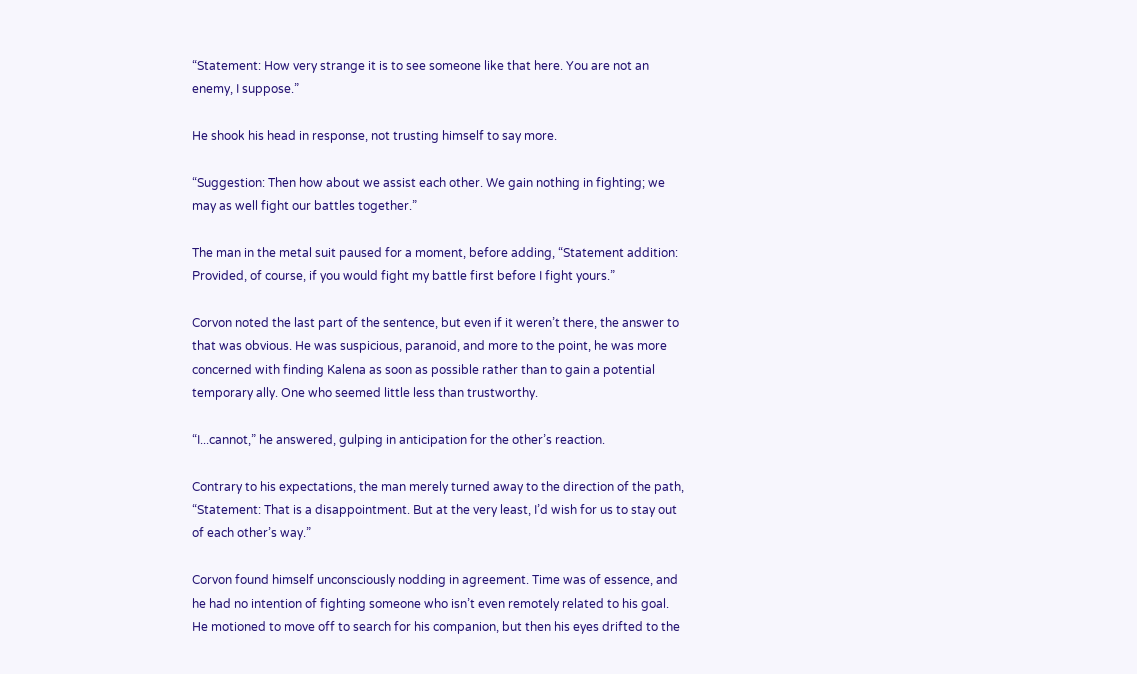“Statement: How very strange it is to see someone like that here. You are not an enemy, I suppose.”

He shook his head in response, not trusting himself to say more.

“Suggestion: Then how about we assist each other. We gain nothing in fighting; we may as well fight our battles together.”

The man in the metal suit paused for a moment, before adding, “Statement addition: Provided, of course, if you would fight my battle first before I fight yours.”

Corvon noted the last part of the sentence, but even if it weren’t there, the answer to that was obvious. He was suspicious, paranoid, and more to the point, he was more concerned with finding Kalena as soon as possible rather than to gain a potential temporary ally. One who seemed little less than trustworthy.

“I...cannot,” he answered, gulping in anticipation for the other’s reaction.

Contrary to his expectations, the man merely turned away to the direction of the path, “Statement: That is a disappointment. But at the very least, I’d wish for us to stay out of each other’s way.”

Corvon found himself unconsciously nodding in agreement. Time was of essence, and he had no intention of fighting someone who isn’t even remotely related to his goal. He motioned to move off to search for his companion, but then his eyes drifted to the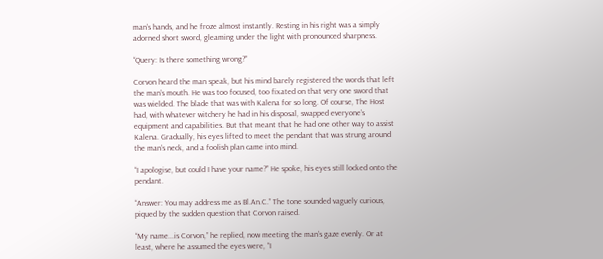man’s hands, and he froze almost instantly. Resting in his right was a simply adorned short sword, gleaming under the light with pronounced sharpness.

“Query: Is there something wrong?”

Corvon heard the man speak, but his mind barely registered the words that left the man’s mouth. He was too focused, too fixated on that very one sword that was wielded. The blade that was with Kalena for so long. Of course, The Host had, with whatever witchery he had in his disposal, swapped everyone’s equipment and capabilities. But that meant that he had one other way to assist Kalena. Gradually, his eyes lifted to meet the pendant that was strung around the man’s neck, and a foolish plan came into mind.

“I apologise, but could I have your name?” He spoke, his eyes still locked onto the pendant.

“Answer: You may address me as Bl.An.C.” The tone sounded vaguely curious, piqued by the sudden question that Corvon raised.

“My name...is Corvon,” he replied, now meeting the man’s gaze evenly. Or at least, where he assumed the eyes were, “I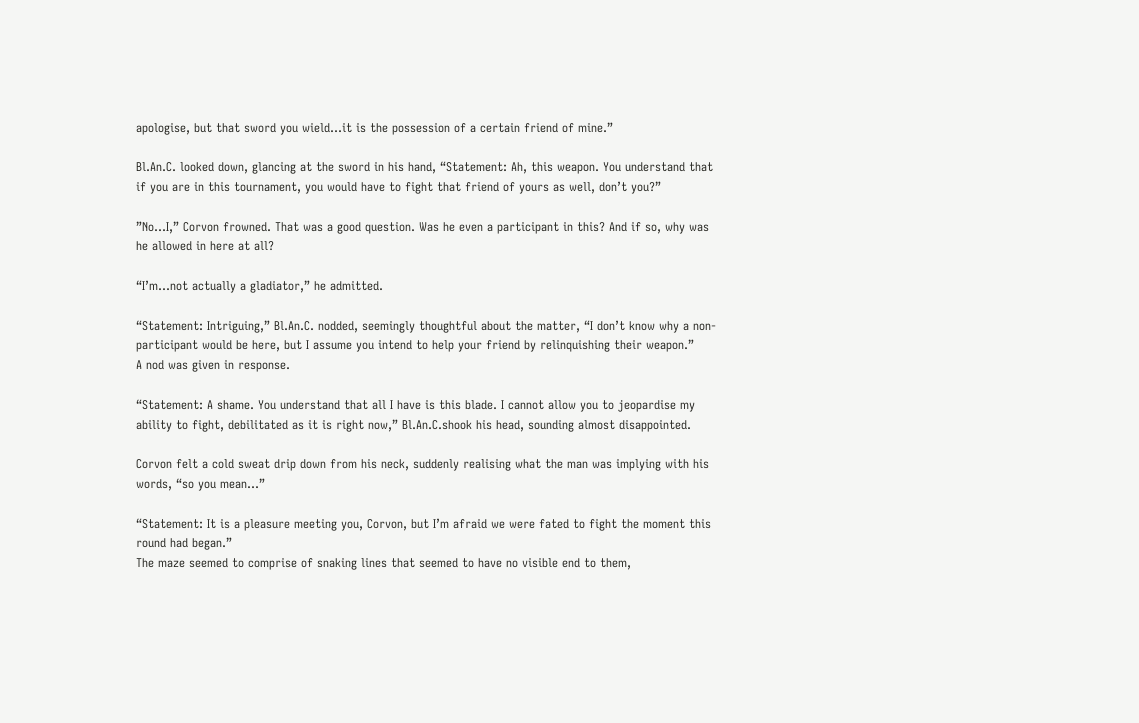apologise, but that sword you wield...it is the possession of a certain friend of mine.”

Bl.An.C. looked down, glancing at the sword in his hand, “Statement: Ah, this weapon. You understand that if you are in this tournament, you would have to fight that friend of yours as well, don’t you?”

”No...I,” Corvon frowned. That was a good question. Was he even a participant in this? And if so, why was he allowed in here at all?

“I’m...not actually a gladiator,” he admitted.

“Statement: Intriguing,” Bl.An.C. nodded, seemingly thoughtful about the matter, “I don’t know why a non-participant would be here, but I assume you intend to help your friend by relinquishing their weapon.”
A nod was given in response.

“Statement: A shame. You understand that all I have is this blade. I cannot allow you to jeopardise my ability to fight, debilitated as it is right now,” Bl.An.C.shook his head, sounding almost disappointed.

Corvon felt a cold sweat drip down from his neck, suddenly realising what the man was implying with his words, “so you mean...”

“Statement: It is a pleasure meeting you, Corvon, but I’m afraid we were fated to fight the moment this round had began.”
The maze seemed to comprise of snaking lines that seemed to have no visible end to them,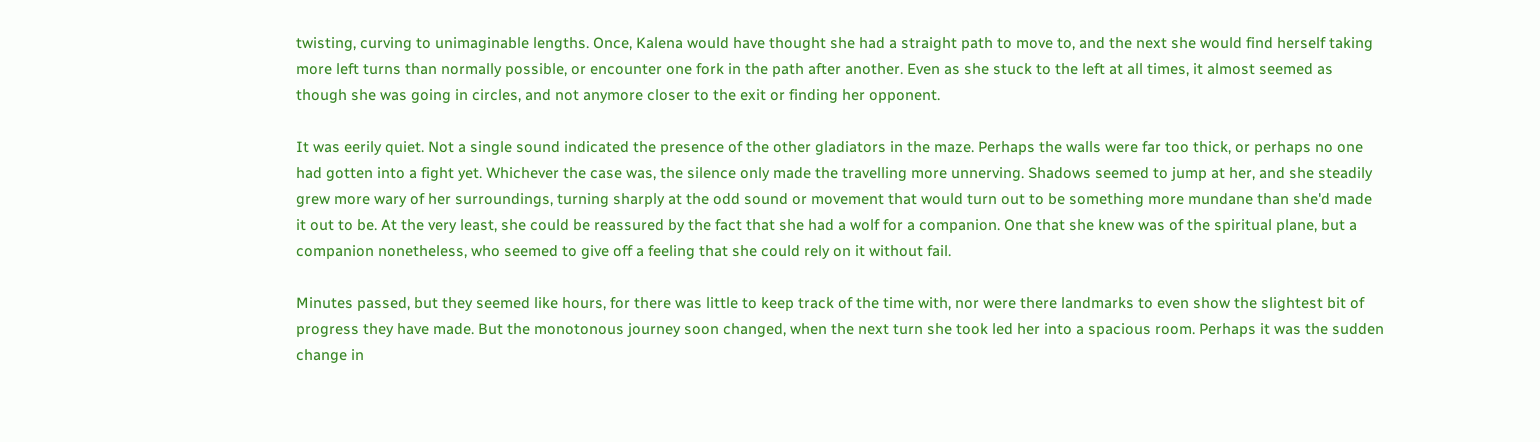twisting, curving to unimaginable lengths. Once, Kalena would have thought she had a straight path to move to, and the next she would find herself taking more left turns than normally possible, or encounter one fork in the path after another. Even as she stuck to the left at all times, it almost seemed as though she was going in circles, and not anymore closer to the exit or finding her opponent.

It was eerily quiet. Not a single sound indicated the presence of the other gladiators in the maze. Perhaps the walls were far too thick, or perhaps no one had gotten into a fight yet. Whichever the case was, the silence only made the travelling more unnerving. Shadows seemed to jump at her, and she steadily grew more wary of her surroundings, turning sharply at the odd sound or movement that would turn out to be something more mundane than she'd made it out to be. At the very least, she could be reassured by the fact that she had a wolf for a companion. One that she knew was of the spiritual plane, but a companion nonetheless, who seemed to give off a feeling that she could rely on it without fail.

Minutes passed, but they seemed like hours, for there was little to keep track of the time with, nor were there landmarks to even show the slightest bit of progress they have made. But the monotonous journey soon changed, when the next turn she took led her into a spacious room. Perhaps it was the sudden change in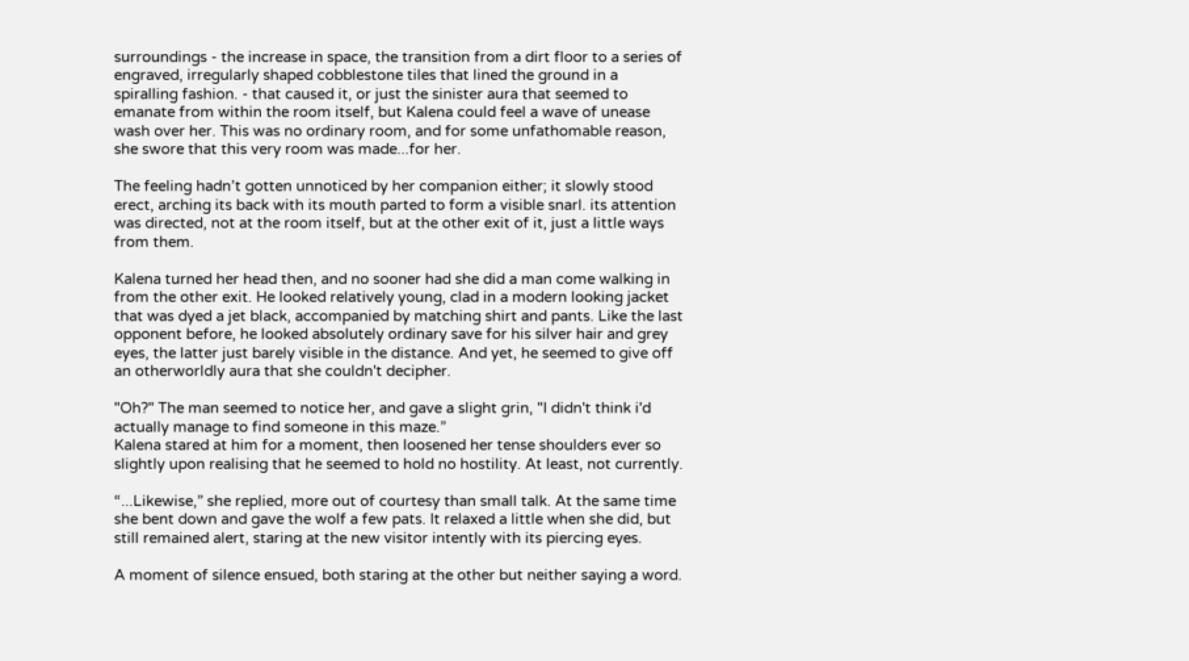surroundings - the increase in space, the transition from a dirt floor to a series of engraved, irregularly shaped cobblestone tiles that lined the ground in a spiralling fashion. - that caused it, or just the sinister aura that seemed to emanate from within the room itself, but Kalena could feel a wave of unease wash over her. This was no ordinary room, and for some unfathomable reason, she swore that this very room was made...for her.

The feeling hadn’t gotten unnoticed by her companion either; it slowly stood erect, arching its back with its mouth parted to form a visible snarl. its attention was directed, not at the room itself, but at the other exit of it, just a little ways from them.

Kalena turned her head then, and no sooner had she did a man come walking in from the other exit. He looked relatively young, clad in a modern looking jacket that was dyed a jet black, accompanied by matching shirt and pants. Like the last opponent before, he looked absolutely ordinary save for his silver hair and grey eyes, the latter just barely visible in the distance. And yet, he seemed to give off an otherworldly aura that she couldn't decipher.

"Oh?" The man seemed to notice her, and gave a slight grin, "I didn't think i'd actually manage to find someone in this maze.”
Kalena stared at him for a moment, then loosened her tense shoulders ever so slightly upon realising that he seemed to hold no hostility. At least, not currently.

“...Likewise,” she replied, more out of courtesy than small talk. At the same time she bent down and gave the wolf a few pats. It relaxed a little when she did, but still remained alert, staring at the new visitor intently with its piercing eyes.

A moment of silence ensued, both staring at the other but neither saying a word.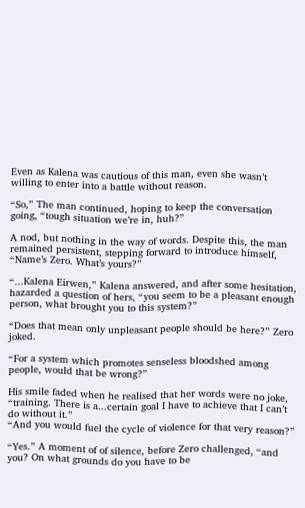Even as Kalena was cautious of this man, even she wasn’t willing to enter into a battle without reason.

“So,” The man continued, hoping to keep the conversation going, “tough situation we’re in, huh?”

A nod, but nothing in the way of words. Despite this, the man remained persistent, stepping forward to introduce himself, “Name’s Zero. What’s yours?”

“...Kalena Eirwen,” Kalena answered, and after some hesitation, hazarded a question of hers, “you seem to be a pleasant enough person, what brought you to this system?”

“Does that mean only unpleasant people should be here?” Zero joked.

“For a system which promotes senseless bloodshed among people, would that be wrong?”

His smile faded when he realised that her words were no joke, “training. There is a...certain goal I have to achieve that I can’t do without it.”
“And you would fuel the cycle of violence for that very reason?”

“Yes.” A moment of of silence, before Zero challenged, “and you? On what grounds do you have to be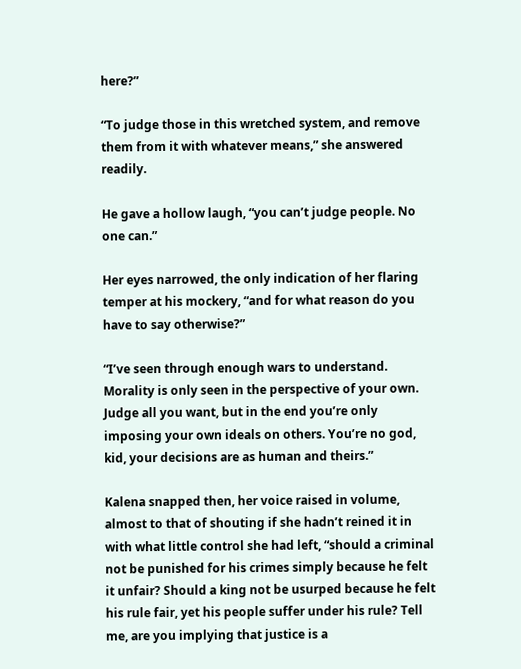here?”

“To judge those in this wretched system, and remove them from it with whatever means,” she answered readily.

He gave a hollow laugh, “you can’t judge people. No one can.”

Her eyes narrowed, the only indication of her flaring temper at his mockery, “and for what reason do you have to say otherwise?”

“I’ve seen through enough wars to understand. Morality is only seen in the perspective of your own. Judge all you want, but in the end you’re only imposing your own ideals on others. You’re no god, kid, your decisions are as human and theirs.”

Kalena snapped then, her voice raised in volume, almost to that of shouting if she hadn’t reined it in with what little control she had left, “should a criminal not be punished for his crimes simply because he felt it unfair? Should a king not be usurped because he felt his rule fair, yet his people suffer under his rule? Tell me, are you implying that justice is a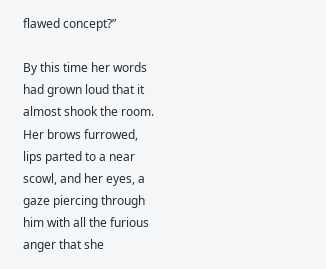flawed concept?”

By this time her words had grown loud that it almost shook the room. Her brows furrowed, lips parted to a near scowl, and her eyes, a gaze piercing through him with all the furious anger that she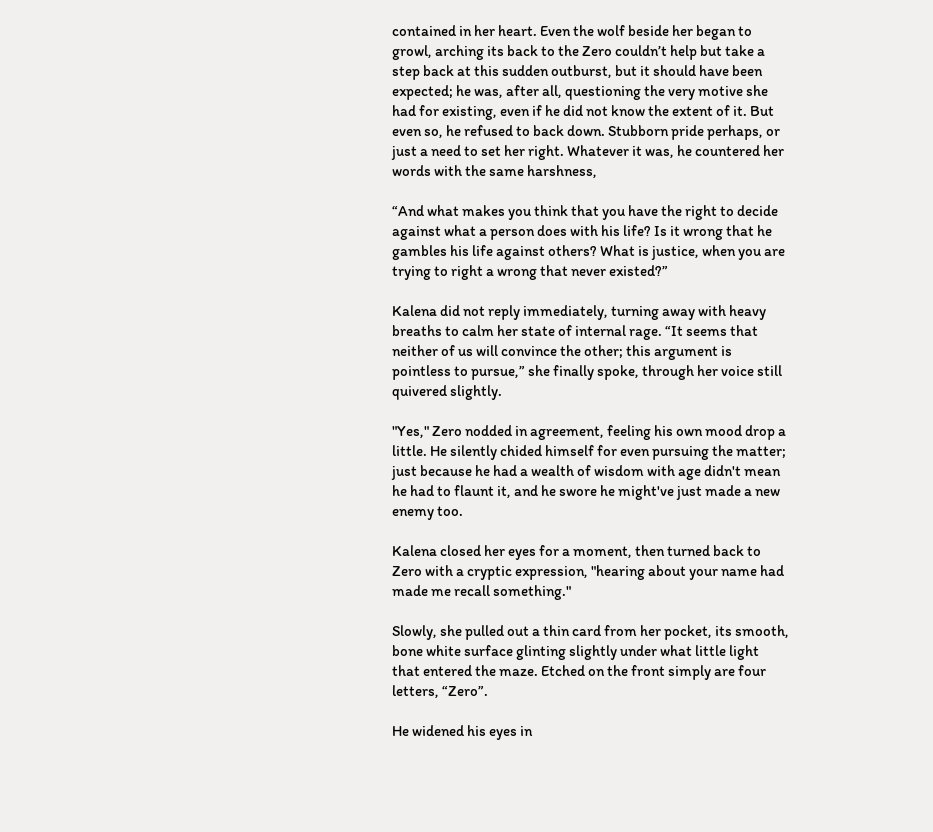contained in her heart. Even the wolf beside her began to growl, arching its back to the Zero couldn’t help but take a step back at this sudden outburst, but it should have been expected; he was, after all, questioning the very motive she had for existing, even if he did not know the extent of it. But even so, he refused to back down. Stubborn pride perhaps, or just a need to set her right. Whatever it was, he countered her words with the same harshness,

“And what makes you think that you have the right to decide against what a person does with his life? Is it wrong that he gambles his life against others? What is justice, when you are trying to right a wrong that never existed?”

Kalena did not reply immediately, turning away with heavy breaths to calm her state of internal rage. “It seems that neither of us will convince the other; this argument is pointless to pursue,” she finally spoke, through her voice still quivered slightly.

"Yes," Zero nodded in agreement, feeling his own mood drop a little. He silently chided himself for even pursuing the matter; just because he had a wealth of wisdom with age didn't mean he had to flaunt it, and he swore he might've just made a new enemy too.

Kalena closed her eyes for a moment, then turned back to Zero with a cryptic expression, "hearing about your name had made me recall something."

Slowly, she pulled out a thin card from her pocket, its smooth, bone white surface glinting slightly under what little light that entered the maze. Etched on the front simply are four letters, “Zero”.

He widened his eyes in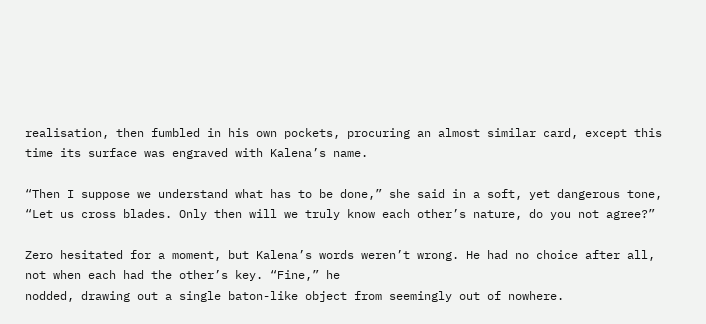realisation, then fumbled in his own pockets, procuring an almost similar card, except this time its surface was engraved with Kalena’s name.

“Then I suppose we understand what has to be done,” she said in a soft, yet dangerous tone, “Let us cross blades. Only then will we truly know each other’s nature, do you not agree?”

Zero hesitated for a moment, but Kalena’s words weren’t wrong. He had no choice after all, not when each had the other’s key. “Fine,” he
nodded, drawing out a single baton-like object from seemingly out of nowhere.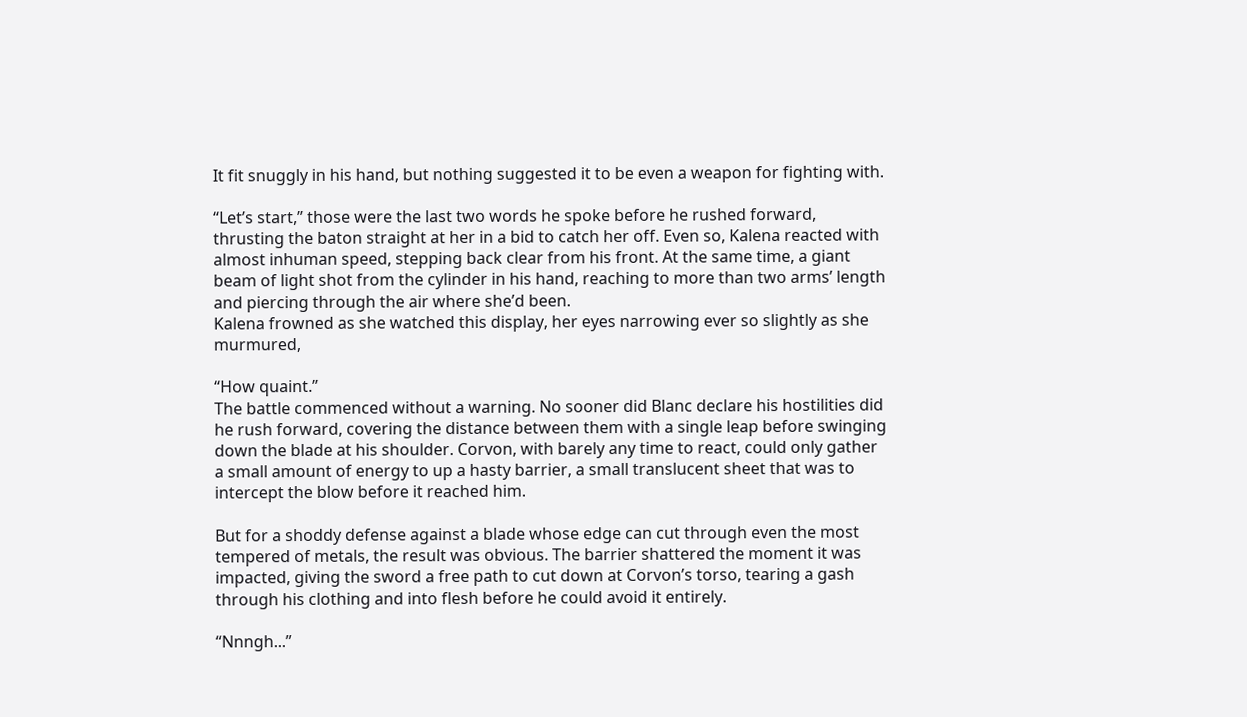It fit snuggly in his hand, but nothing suggested it to be even a weapon for fighting with.

“Let’s start,” those were the last two words he spoke before he rushed forward, thrusting the baton straight at her in a bid to catch her off. Even so, Kalena reacted with almost inhuman speed, stepping back clear from his front. At the same time, a giant beam of light shot from the cylinder in his hand, reaching to more than two arms’ length and piercing through the air where she’d been.
Kalena frowned as she watched this display, her eyes narrowing ever so slightly as she murmured,

“How quaint.”
The battle commenced without a warning. No sooner did Blanc declare his hostilities did he rush forward, covering the distance between them with a single leap before swinging down the blade at his shoulder. Corvon, with barely any time to react, could only gather a small amount of energy to up a hasty barrier, a small translucent sheet that was to intercept the blow before it reached him.

But for a shoddy defense against a blade whose edge can cut through even the most tempered of metals, the result was obvious. The barrier shattered the moment it was impacted, giving the sword a free path to cut down at Corvon’s torso, tearing a gash through his clothing and into flesh before he could avoid it entirely.

“Nnngh...”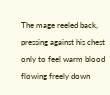The mage reeled back, pressing against his chest only to feel warm blood flowing freely down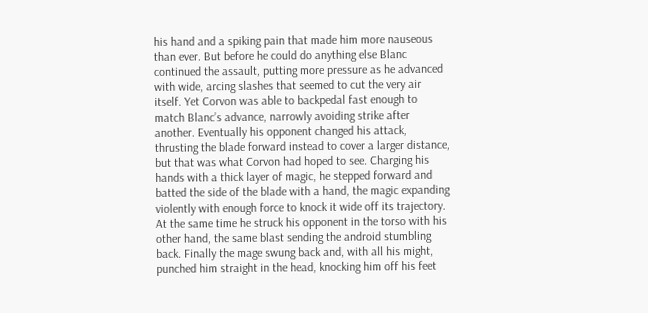his hand and a spiking pain that made him more nauseous than ever. But before he could do anything else Blanc continued the assault, putting more pressure as he advanced with wide, arcing slashes that seemed to cut the very air itself. Yet Corvon was able to backpedal fast enough to match Blanc’s advance, narrowly avoiding strike after another. Eventually his opponent changed his attack, thrusting the blade forward instead to cover a larger distance, but that was what Corvon had hoped to see. Charging his hands with a thick layer of magic, he stepped forward and batted the side of the blade with a hand, the magic expanding violently with enough force to knock it wide off its trajectory. At the same time he struck his opponent in the torso with his other hand, the same blast sending the android stumbling back. Finally the mage swung back and, with all his might, punched him straight in the head, knocking him off his feet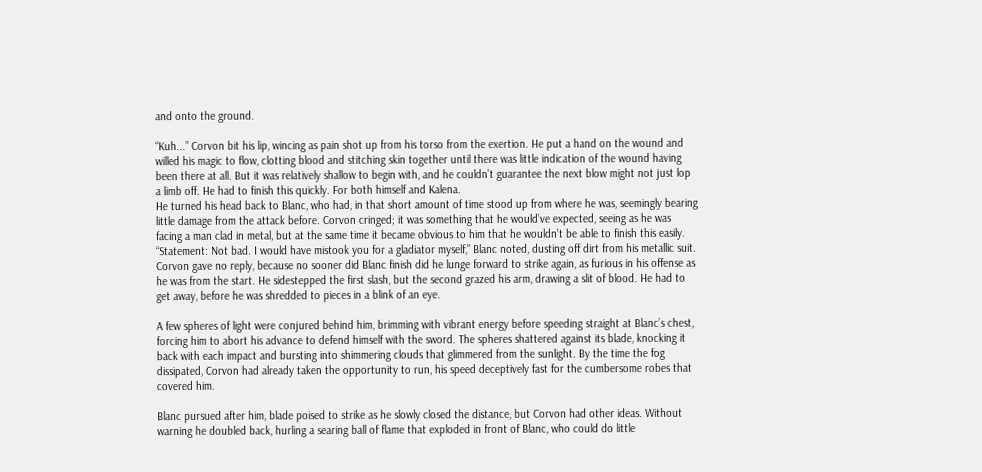and onto the ground.

“Kuh...” Corvon bit his lip, wincing as pain shot up from his torso from the exertion. He put a hand on the wound and willed his magic to flow, clotting blood and stitching skin together until there was little indication of the wound having been there at all. But it was relatively shallow to begin with, and he couldn’t guarantee the next blow might not just lop a limb off. He had to finish this quickly. For both himself and Kalena.
He turned his head back to Blanc, who had, in that short amount of time stood up from where he was, seemingly bearing little damage from the attack before. Corvon cringed; it was something that he would’ve expected, seeing as he was facing a man clad in metal, but at the same time it became obvious to him that he wouldn’t be able to finish this easily.
“Statement: Not bad. I would have mistook you for a gladiator myself,” Blanc noted, dusting off dirt from his metallic suit.
Corvon gave no reply, because no sooner did Blanc finish did he lunge forward to strike again, as furious in his offense as he was from the start. He sidestepped the first slash, but the second grazed his arm, drawing a slit of blood. He had to get away, before he was shredded to pieces in a blink of an eye.

A few spheres of light were conjured behind him, brimming with vibrant energy before speeding straight at Blanc’s chest, forcing him to abort his advance to defend himself with the sword. The spheres shattered against its blade, knocking it back with each impact and bursting into shimmering clouds that glimmered from the sunlight. By the time the fog dissipated, Corvon had already taken the opportunity to run, his speed deceptively fast for the cumbersome robes that covered him.

Blanc pursued after him, blade poised to strike as he slowly closed the distance, but Corvon had other ideas. Without warning he doubled back, hurling a searing ball of flame that exploded in front of Blanc, who could do little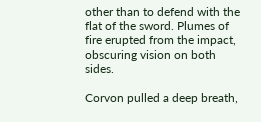other than to defend with the flat of the sword. Plumes of fire erupted from the impact, obscuring vision on both sides.

Corvon pulled a deep breath,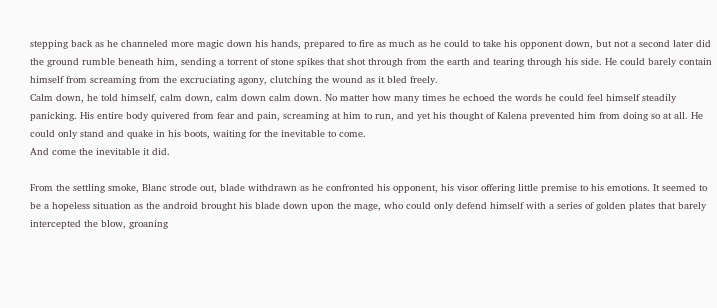stepping back as he channeled more magic down his hands, prepared to fire as much as he could to take his opponent down, but not a second later did the ground rumble beneath him, sending a torrent of stone spikes that shot through from the earth and tearing through his side. He could barely contain himself from screaming from the excruciating agony, clutching the wound as it bled freely.
Calm down, he told himself, calm down, calm down calm down. No matter how many times he echoed the words he could feel himself steadily panicking. His entire body quivered from fear and pain, screaming at him to run, and yet his thought of Kalena prevented him from doing so at all. He could only stand and quake in his boots, waiting for the inevitable to come.
And come the inevitable it did.

From the settling smoke, Blanc strode out, blade withdrawn as he confronted his opponent, his visor offering little premise to his emotions. It seemed to be a hopeless situation as the android brought his blade down upon the mage, who could only defend himself with a series of golden plates that barely intercepted the blow, groaning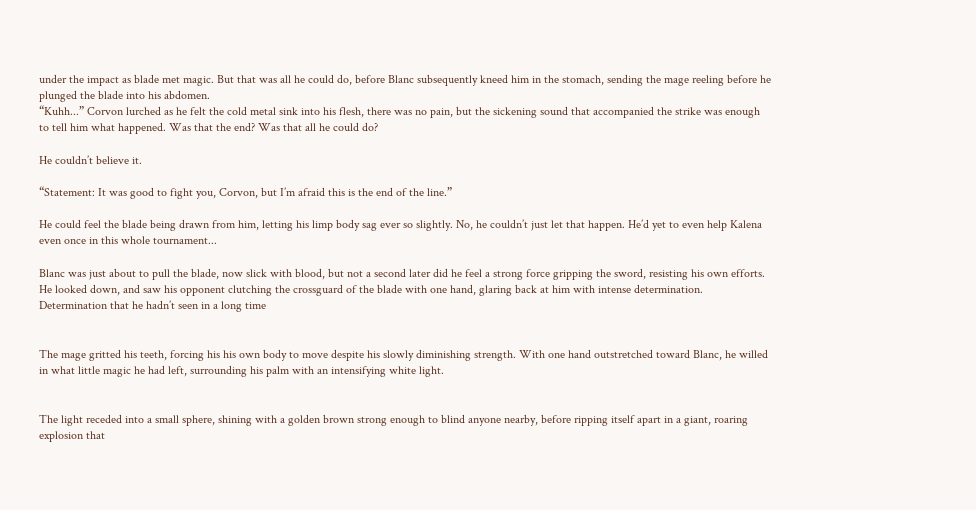under the impact as blade met magic. But that was all he could do, before Blanc subsequently kneed him in the stomach, sending the mage reeling before he plunged the blade into his abdomen.
“Kuhh...” Corvon lurched as he felt the cold metal sink into his flesh, there was no pain, but the sickening sound that accompanied the strike was enough to tell him what happened. Was that the end? Was that all he could do?

He couldn’t believe it.

“Statement: It was good to fight you, Corvon, but I’m afraid this is the end of the line.”

He could feel the blade being drawn from him, letting his limp body sag ever so slightly. No, he couldn’t just let that happen. He’d yet to even help Kalena even once in this whole tournament...

Blanc was just about to pull the blade, now slick with blood, but not a second later did he feel a strong force gripping the sword, resisting his own efforts. He looked down, and saw his opponent clutching the crossguard of the blade with one hand, glaring back at him with intense determination. Determination that he hadn’t seen in a long time


The mage gritted his teeth, forcing his his own body to move despite his slowly diminishing strength. With one hand outstretched toward Blanc, he willed in what little magic he had left, surrounding his palm with an intensifying white light.


The light receded into a small sphere, shining with a golden brown strong enough to blind anyone nearby, before ripping itself apart in a giant, roaring explosion that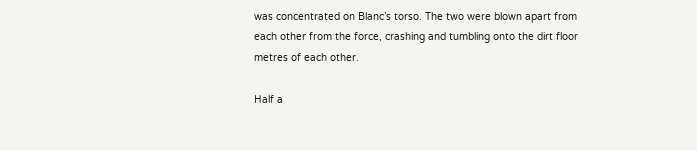was concentrated on Blanc’s torso. The two were blown apart from each other from the force, crashing and tumbling onto the dirt floor metres of each other.

Half a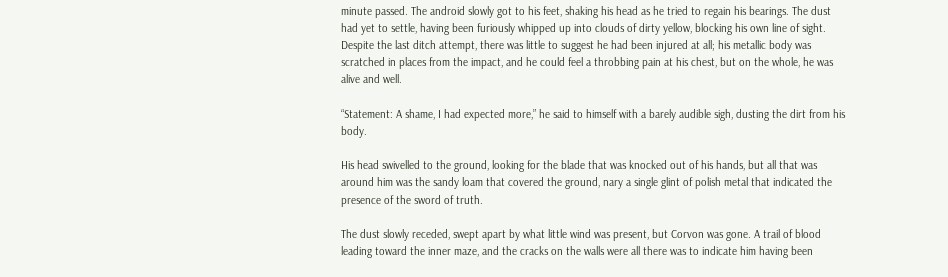minute passed. The android slowly got to his feet, shaking his head as he tried to regain his bearings. The dust had yet to settle, having been furiously whipped up into clouds of dirty yellow, blocking his own line of sight. Despite the last ditch attempt, there was little to suggest he had been injured at all; his metallic body was scratched in places from the impact, and he could feel a throbbing pain at his chest, but on the whole, he was alive and well.

“Statement: A shame, I had expected more,” he said to himself with a barely audible sigh, dusting the dirt from his body.

His head swivelled to the ground, looking for the blade that was knocked out of his hands, but all that was around him was the sandy loam that covered the ground, nary a single glint of polish metal that indicated the presence of the sword of truth.

The dust slowly receded, swept apart by what little wind was present, but Corvon was gone. A trail of blood leading toward the inner maze, and the cracks on the walls were all there was to indicate him having been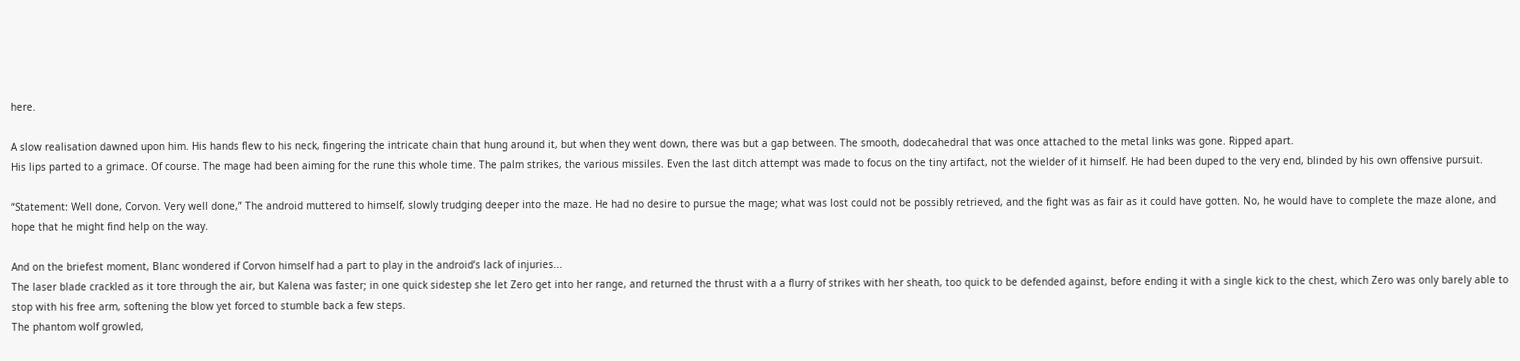here.

A slow realisation dawned upon him. His hands flew to his neck, fingering the intricate chain that hung around it, but when they went down, there was but a gap between. The smooth, dodecahedral that was once attached to the metal links was gone. Ripped apart.
His lips parted to a grimace. Of course. The mage had been aiming for the rune this whole time. The palm strikes, the various missiles. Even the last ditch attempt was made to focus on the tiny artifact, not the wielder of it himself. He had been duped to the very end, blinded by his own offensive pursuit.

“Statement: Well done, Corvon. Very well done,” The android muttered to himself, slowly trudging deeper into the maze. He had no desire to pursue the mage; what was lost could not be possibly retrieved, and the fight was as fair as it could have gotten. No, he would have to complete the maze alone, and hope that he might find help on the way.

And on the briefest moment, Blanc wondered if Corvon himself had a part to play in the android’s lack of injuries...
The laser blade crackled as it tore through the air, but Kalena was faster; in one quick sidestep she let Zero get into her range, and returned the thrust with a a flurry of strikes with her sheath, too quick to be defended against, before ending it with a single kick to the chest, which Zero was only barely able to stop with his free arm, softening the blow yet forced to stumble back a few steps.
The phantom wolf growled,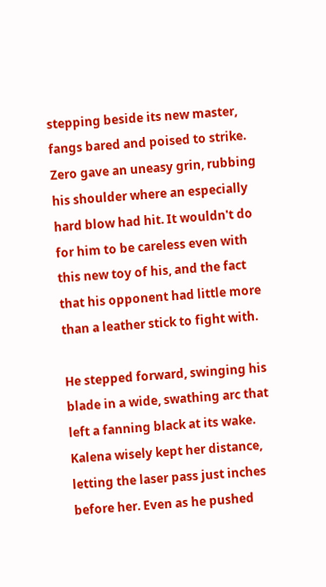stepping beside its new master, fangs bared and poised to strike. Zero gave an uneasy grin, rubbing his shoulder where an especially hard blow had hit. It wouldn't do for him to be careless even with this new toy of his, and the fact that his opponent had little more than a leather stick to fight with.

He stepped forward, swinging his blade in a wide, swathing arc that left a fanning black at its wake. Kalena wisely kept her distance, letting the laser pass just inches before her. Even as he pushed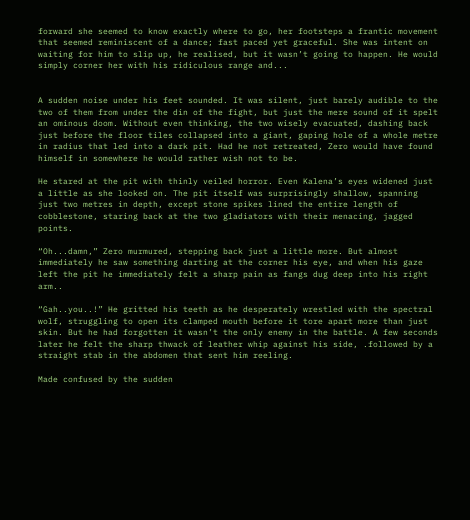forward she seemed to know exactly where to go, her footsteps a frantic movement that seemed reminiscent of a dance; fast paced yet graceful. She was intent on waiting for him to slip up, he realised, but it wasn’t going to happen. He would simply corner her with his ridiculous range and...


A sudden noise under his feet sounded. It was silent, just barely audible to the two of them from under the din of the fight, but just the mere sound of it spelt an ominous doom. Without even thinking, the two wisely evacuated, dashing back just before the floor tiles collapsed into a giant, gaping hole of a whole metre in radius that led into a dark pit. Had he not retreated, Zero would have found himself in somewhere he would rather wish not to be.

He stared at the pit with thinly veiled horror. Even Kalena’s eyes widened just a little as she looked on. The pit itself was surprisingly shallow, spanning just two metres in depth, except stone spikes lined the entire length of cobblestone, staring back at the two gladiators with their menacing, jagged points.

“Oh...damn,” Zero murmured, stepping back just a little more. But almost immediately he saw something darting at the corner his eye, and when his gaze left the pit he immediately felt a sharp pain as fangs dug deep into his right arm..

“Gah..you..!” He gritted his teeth as he desperately wrestled with the spectral wolf, struggling to open its clamped mouth before it tore apart more than just skin. But he had forgotten it wasn’t the only enemy in the battle. A few seconds later he felt the sharp thwack of leather whip against his side, .followed by a straight stab in the abdomen that sent him reeling.

Made confused by the sudden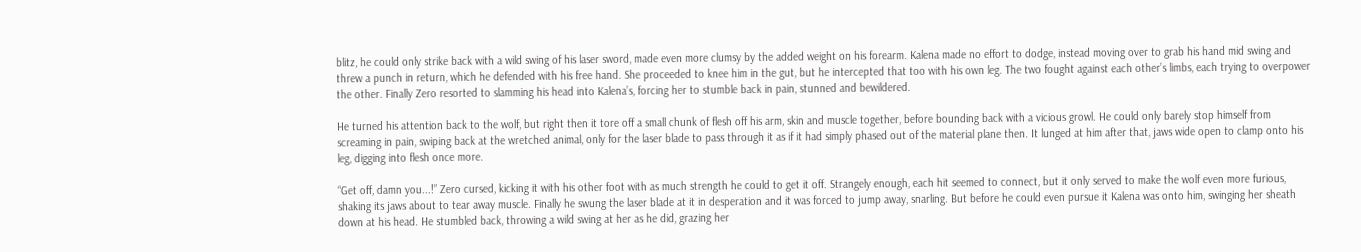blitz, he could only strike back with a wild swing of his laser sword, made even more clumsy by the added weight on his forearm. Kalena made no effort to dodge, instead moving over to grab his hand mid swing and threw a punch in return, which he defended with his free hand. She proceeded to knee him in the gut, but he intercepted that too with his own leg. The two fought against each other’s limbs, each trying to overpower the other. Finally Zero resorted to slamming his head into Kalena’s, forcing her to stumble back in pain, stunned and bewildered.

He turned his attention back to the wolf, but right then it tore off a small chunk of flesh off his arm, skin and muscle together, before bounding back with a vicious growl. He could only barely stop himself from screaming in pain, swiping back at the wretched animal, only for the laser blade to pass through it as if it had simply phased out of the material plane then. It lunged at him after that, jaws wide open to clamp onto his leg, digging into flesh once more.

“Get off, damn you...!” Zero cursed, kicking it with his other foot with as much strength he could to get it off. Strangely enough, each hit seemed to connect, but it only served to make the wolf even more furious, shaking its jaws about to tear away muscle. Finally he swung the laser blade at it in desperation and it was forced to jump away, snarling. But before he could even pursue it Kalena was onto him, swinging her sheath down at his head. He stumbled back, throwing a wild swing at her as he did, grazing her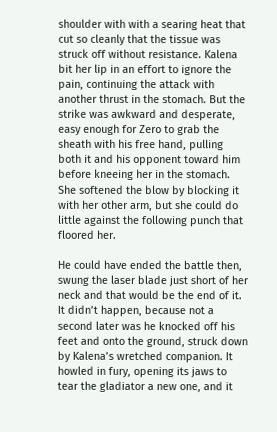shoulder with with a searing heat that cut so cleanly that the tissue was struck off without resistance. Kalena bit her lip in an effort to ignore the pain, continuing the attack with another thrust in the stomach. But the strike was awkward and desperate, easy enough for Zero to grab the sheath with his free hand, pulling both it and his opponent toward him before kneeing her in the stomach. She softened the blow by blocking it with her other arm, but she could do little against the following punch that floored her.

He could have ended the battle then, swung the laser blade just short of her neck and that would be the end of it. It didn’t happen, because not a second later was he knocked off his feet and onto the ground, struck down by Kalena’s wretched companion. It howled in fury, opening its jaws to tear the gladiator a new one, and it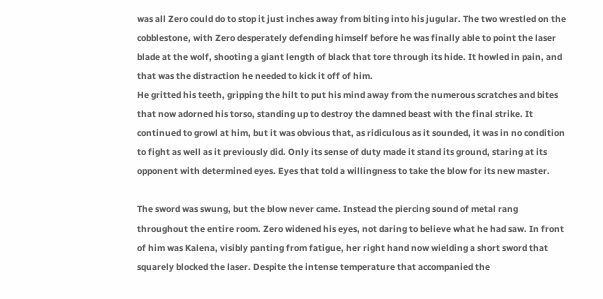was all Zero could do to stop it just inches away from biting into his jugular. The two wrestled on the cobblestone, with Zero desperately defending himself before he was finally able to point the laser blade at the wolf, shooting a giant length of black that tore through its hide. It howled in pain, and that was the distraction he needed to kick it off of him.
He gritted his teeth, gripping the hilt to put his mind away from the numerous scratches and bites that now adorned his torso, standing up to destroy the damned beast with the final strike. It continued to growl at him, but it was obvious that, as ridiculous as it sounded, it was in no condition to fight as well as it previously did. Only its sense of duty made it stand its ground, staring at its opponent with determined eyes. Eyes that told a willingness to take the blow for its new master.

The sword was swung, but the blow never came. Instead the piercing sound of metal rang throughout the entire room. Zero widened his eyes, not daring to believe what he had saw. In front of him was Kalena, visibly panting from fatigue, her right hand now wielding a short sword that squarely blocked the laser. Despite the intense temperature that accompanied the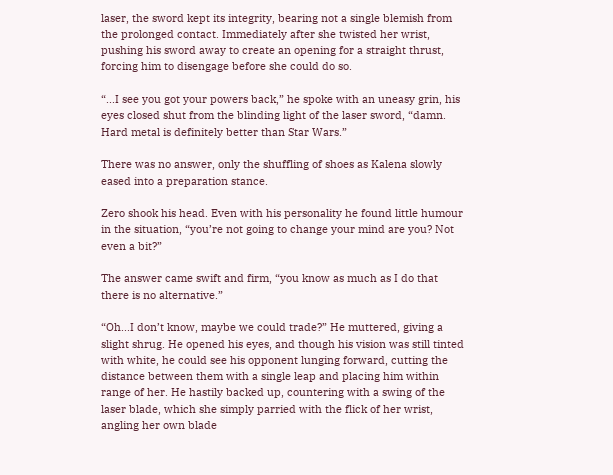laser, the sword kept its integrity, bearing not a single blemish from the prolonged contact. Immediately after she twisted her wrist, pushing his sword away to create an opening for a straight thrust, forcing him to disengage before she could do so.

“...I see you got your powers back,” he spoke with an uneasy grin, his eyes closed shut from the blinding light of the laser sword, “damn. Hard metal is definitely better than Star Wars.”

There was no answer, only the shuffling of shoes as Kalena slowly eased into a preparation stance.

Zero shook his head. Even with his personality he found little humour in the situation, “you’re not going to change your mind are you? Not even a bit?”

The answer came swift and firm, “you know as much as I do that there is no alternative.”

“Oh...I don’t know, maybe we could trade?” He muttered, giving a slight shrug. He opened his eyes, and though his vision was still tinted with white, he could see his opponent lunging forward, cutting the distance between them with a single leap and placing him within range of her. He hastily backed up, countering with a swing of the laser blade, which she simply parried with the flick of her wrist, angling her own blade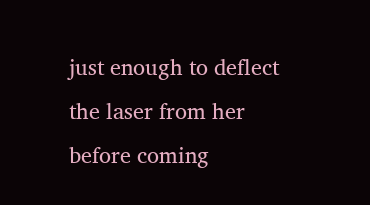just enough to deflect the laser from her before coming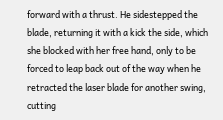forward with a thrust. He sidestepped the blade, returning it with a kick the side, which she blocked with her free hand, only to be forced to leap back out of the way when he retracted the laser blade for another swing, cutting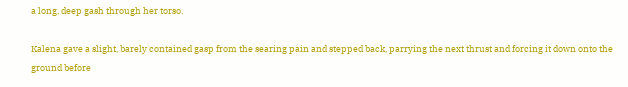a long, deep gash through her torso.

Kalena gave a slight, barely contained gasp from the searing pain and stepped back, parrying the next thrust and forcing it down onto the ground before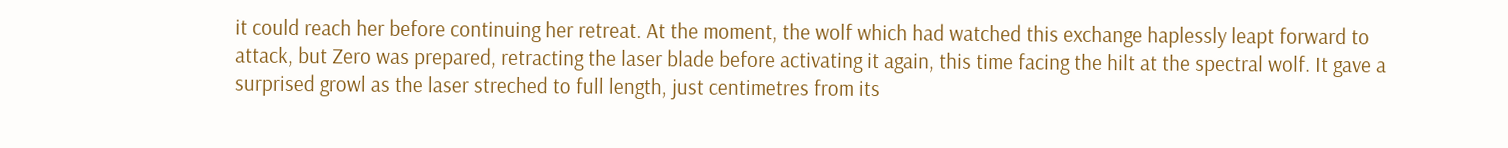it could reach her before continuing her retreat. At the moment, the wolf which had watched this exchange haplessly leapt forward to attack, but Zero was prepared, retracting the laser blade before activating it again, this time facing the hilt at the spectral wolf. It gave a surprised growl as the laser streched to full length, just centimetres from its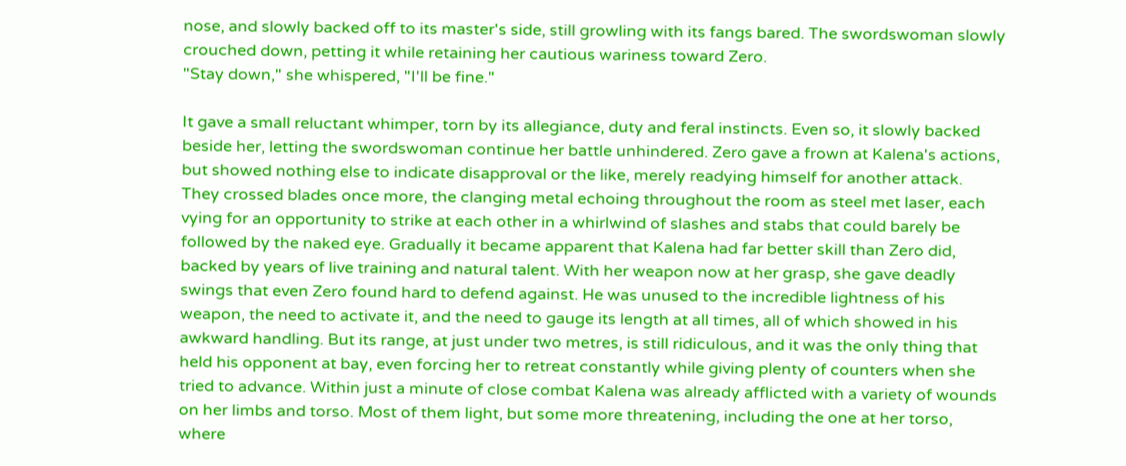nose, and slowly backed off to its master's side, still growling with its fangs bared. The swordswoman slowly crouched down, petting it while retaining her cautious wariness toward Zero.
"Stay down," she whispered, "I'll be fine."

It gave a small reluctant whimper, torn by its allegiance, duty and feral instincts. Even so, it slowly backed beside her, letting the swordswoman continue her battle unhindered. Zero gave a frown at Kalena's actions, but showed nothing else to indicate disapproval or the like, merely readying himself for another attack.
They crossed blades once more, the clanging metal echoing throughout the room as steel met laser, each vying for an opportunity to strike at each other in a whirlwind of slashes and stabs that could barely be followed by the naked eye. Gradually it became apparent that Kalena had far better skill than Zero did, backed by years of live training and natural talent. With her weapon now at her grasp, she gave deadly swings that even Zero found hard to defend against. He was unused to the incredible lightness of his weapon, the need to activate it, and the need to gauge its length at all times, all of which showed in his awkward handling. But its range, at just under two metres, is still ridiculous, and it was the only thing that held his opponent at bay, even forcing her to retreat constantly while giving plenty of counters when she tried to advance. Within just a minute of close combat Kalena was already afflicted with a variety of wounds on her limbs and torso. Most of them light, but some more threatening, including the one at her torso, where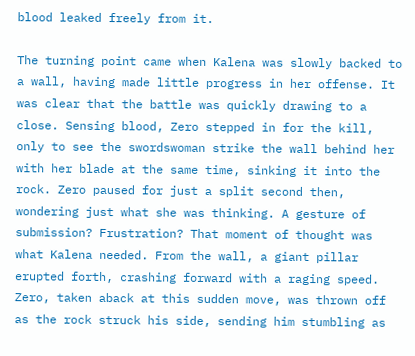blood leaked freely from it.

The turning point came when Kalena was slowly backed to a wall, having made little progress in her offense. It was clear that the battle was quickly drawing to a close. Sensing blood, Zero stepped in for the kill, only to see the swordswoman strike the wall behind her with her blade at the same time, sinking it into the rock. Zero paused for just a split second then, wondering just what she was thinking. A gesture of submission? Frustration? That moment of thought was what Kalena needed. From the wall, a giant pillar erupted forth, crashing forward with a raging speed. Zero, taken aback at this sudden move, was thrown off as the rock struck his side, sending him stumbling as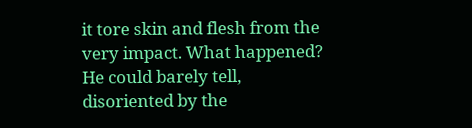it tore skin and flesh from the very impact. What happened? He could barely tell, disoriented by the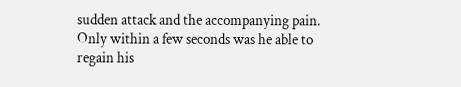sudden attack and the accompanying pain. Only within a few seconds was he able to regain his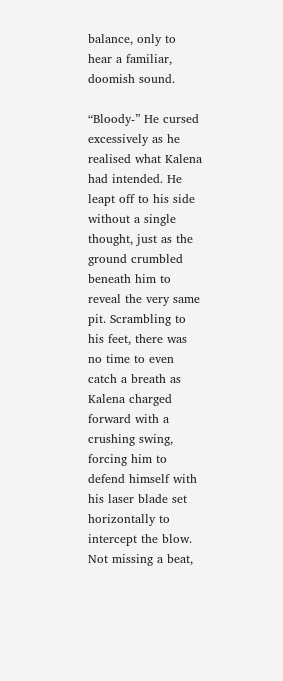balance, only to hear a familiar, doomish sound.

“Bloody-” He cursed excessively as he realised what Kalena had intended. He leapt off to his side without a single thought, just as the ground crumbled beneath him to reveal the very same pit. Scrambling to his feet, there was no time to even catch a breath as Kalena charged forward with a crushing swing, forcing him to defend himself with his laser blade set horizontally to intercept the blow. Not missing a beat,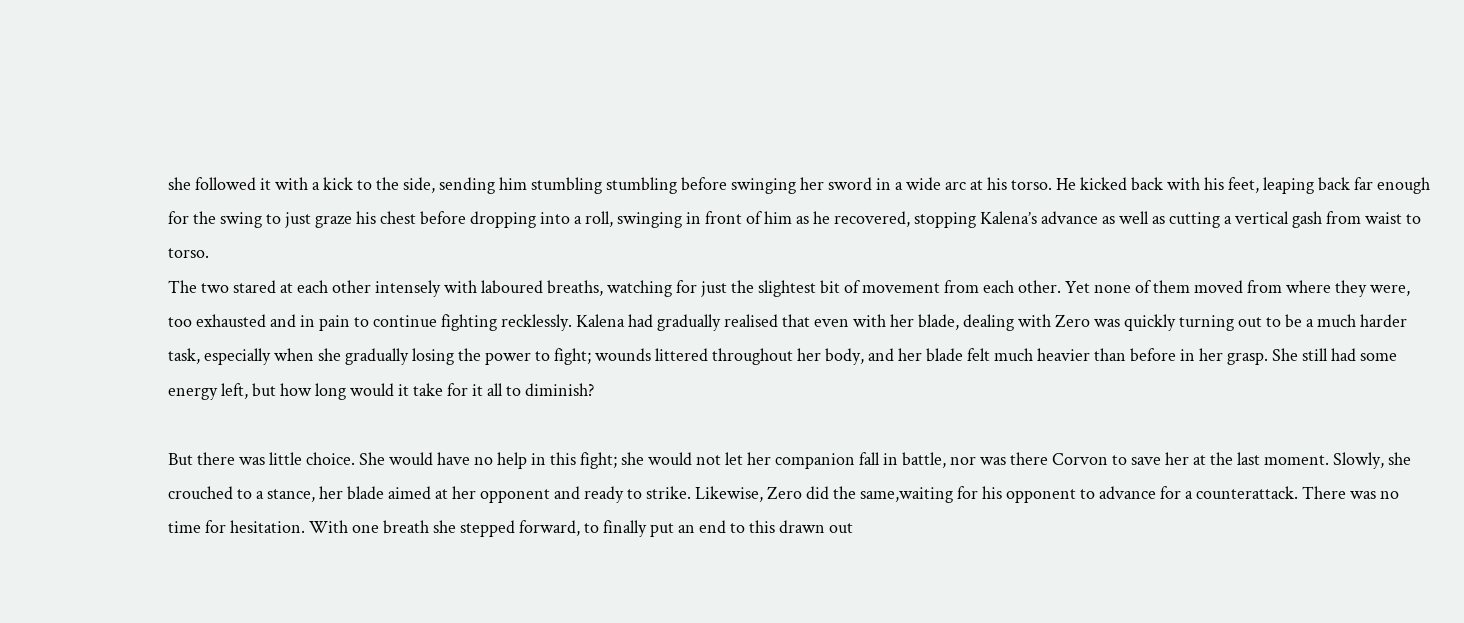she followed it with a kick to the side, sending him stumbling stumbling before swinging her sword in a wide arc at his torso. He kicked back with his feet, leaping back far enough for the swing to just graze his chest before dropping into a roll, swinging in front of him as he recovered, stopping Kalena’s advance as well as cutting a vertical gash from waist to torso.
The two stared at each other intensely with laboured breaths, watching for just the slightest bit of movement from each other. Yet none of them moved from where they were, too exhausted and in pain to continue fighting recklessly. Kalena had gradually realised that even with her blade, dealing with Zero was quickly turning out to be a much harder task, especially when she gradually losing the power to fight; wounds littered throughout her body, and her blade felt much heavier than before in her grasp. She still had some energy left, but how long would it take for it all to diminish?

But there was little choice. She would have no help in this fight; she would not let her companion fall in battle, nor was there Corvon to save her at the last moment. Slowly, she crouched to a stance, her blade aimed at her opponent and ready to strike. Likewise, Zero did the same,waiting for his opponent to advance for a counterattack. There was no time for hesitation. With one breath she stepped forward, to finally put an end to this drawn out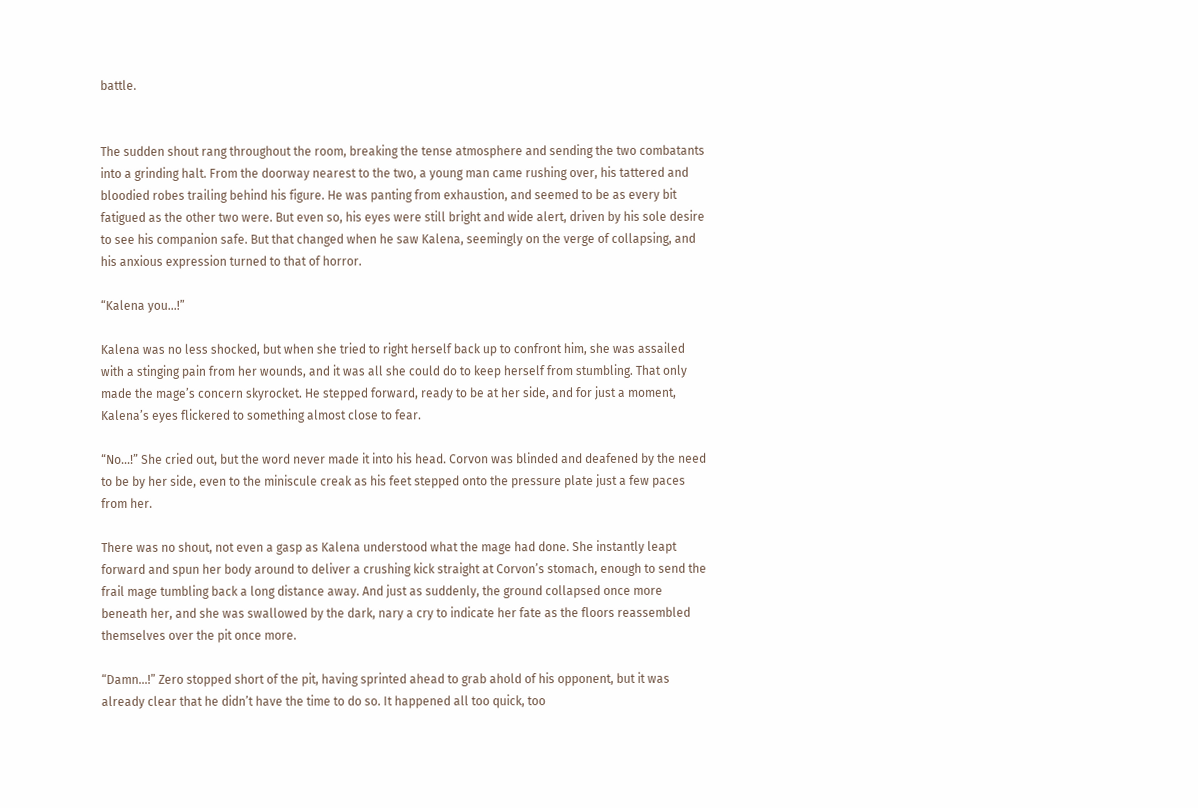battle.


The sudden shout rang throughout the room, breaking the tense atmosphere and sending the two combatants into a grinding halt. From the doorway nearest to the two, a young man came rushing over, his tattered and bloodied robes trailing behind his figure. He was panting from exhaustion, and seemed to be as every bit fatigued as the other two were. But even so, his eyes were still bright and wide alert, driven by his sole desire to see his companion safe. But that changed when he saw Kalena, seemingly on the verge of collapsing, and his anxious expression turned to that of horror.

“Kalena you...!”

Kalena was no less shocked, but when she tried to right herself back up to confront him, she was assailed with a stinging pain from her wounds, and it was all she could do to keep herself from stumbling. That only made the mage’s concern skyrocket. He stepped forward, ready to be at her side, and for just a moment, Kalena’s eyes flickered to something almost close to fear.

“No...!” She cried out, but the word never made it into his head. Corvon was blinded and deafened by the need to be by her side, even to the miniscule creak as his feet stepped onto the pressure plate just a few paces from her.

There was no shout, not even a gasp as Kalena understood what the mage had done. She instantly leapt forward and spun her body around to deliver a crushing kick straight at Corvon’s stomach, enough to send the frail mage tumbling back a long distance away. And just as suddenly, the ground collapsed once more beneath her, and she was swallowed by the dark, nary a cry to indicate her fate as the floors reassembled themselves over the pit once more.

“Damn...!” Zero stopped short of the pit, having sprinted ahead to grab ahold of his opponent, but it was already clear that he didn’t have the time to do so. It happened all too quick, too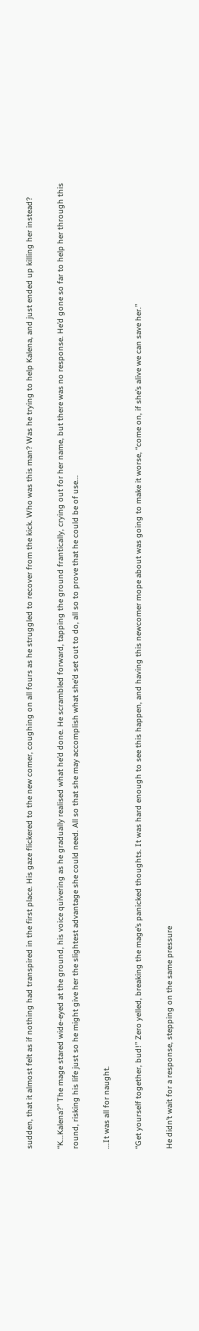sudden, that it almost felt as if nothing had transpired in the first place. His gaze flickered to the new comer, coughing on all fours as he struggled to recover from the kick. Who was this man? Was he trying to help Kalena, and just ended up killing her instead?

“K...Kalena?” The mage stared wide-eyed at the ground, his voice quivering as he gradually realised what he’d done. He scrambled forward, tapping the ground frantically, crying out for her name, but there was no response. He’d gone so far to help her through this round, risking his life just so he might give her the slightest advantage she could need. All so that she may accomplish what she’d set out to do, all so to prove that he could be of use...

...It was all for naught.

“Get yourself together, bud!” Zero yelled, breaking the mage’s panicked thoughts. It was hard enough to see this happen, and having this newcomer mope about was going to make it worse, “come on, if she’s alive we can save her.”

He didn’t wait for a response, stepping on the same pressure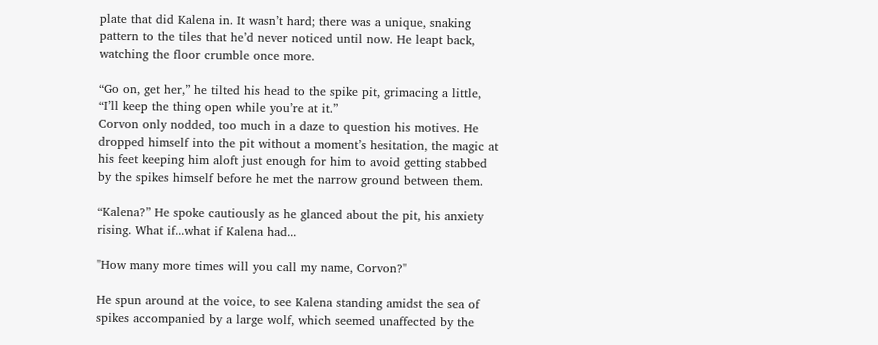plate that did Kalena in. It wasn’t hard; there was a unique, snaking pattern to the tiles that he’d never noticed until now. He leapt back, watching the floor crumble once more.

“Go on, get her,” he tilted his head to the spike pit, grimacing a little, “I’ll keep the thing open while you’re at it.”
Corvon only nodded, too much in a daze to question his motives. He dropped himself into the pit without a moment’s hesitation, the magic at his feet keeping him aloft just enough for him to avoid getting stabbed by the spikes himself before he met the narrow ground between them.

“Kalena?” He spoke cautiously as he glanced about the pit, his anxiety rising. What if...what if Kalena had...

"How many more times will you call my name, Corvon?"

He spun around at the voice, to see Kalena standing amidst the sea of spikes accompanied by a large wolf, which seemed unaffected by the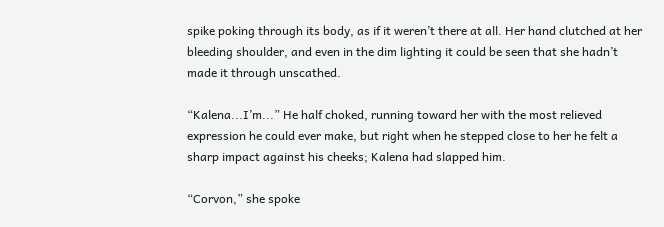spike poking through its body, as if it weren’t there at all. Her hand clutched at her bleeding shoulder, and even in the dim lighting it could be seen that she hadn’t made it through unscathed.

“Kalena...I’m...” He half choked, running toward her with the most relieved expression he could ever make, but right when he stepped close to her he felt a sharp impact against his cheeks; Kalena had slapped him.

“Corvon,” she spoke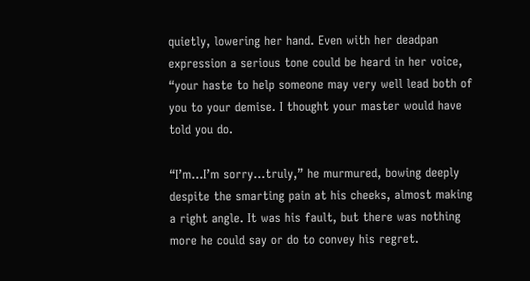quietly, lowering her hand. Even with her deadpan expression a serious tone could be heard in her voice, “your haste to help someone may very well lead both of you to your demise. I thought your master would have told you do.

“I’m...I’m sorry...truly,” he murmured, bowing deeply despite the smarting pain at his cheeks, almost making a right angle. It was his fault, but there was nothing more he could say or do to convey his regret.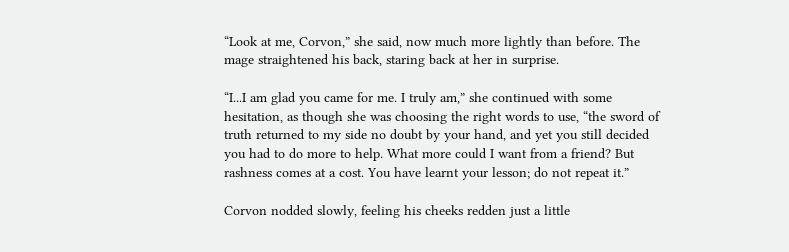“Look at me, Corvon,” she said, now much more lightly than before. The mage straightened his back, staring back at her in surprise.

“I...I am glad you came for me. I truly am,” she continued with some hesitation, as though she was choosing the right words to use, “the sword of truth returned to my side no doubt by your hand, and yet you still decided you had to do more to help. What more could I want from a friend? But rashness comes at a cost. You have learnt your lesson; do not repeat it.”

Corvon nodded slowly, feeling his cheeks redden just a little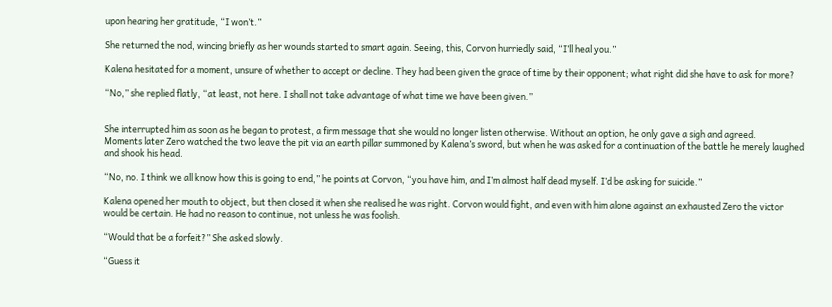upon hearing her gratitude, “I won’t.”

She returned the nod, wincing briefly as her wounds started to smart again. Seeing, this, Corvon hurriedly said, “I’ll heal you.”

Kalena hesitated for a moment, unsure of whether to accept or decline. They had been given the grace of time by their opponent; what right did she have to ask for more?

“No,” she replied flatly, “at least, not here. I shall not take advantage of what time we have been given.”


She interrupted him as soon as he began to protest, a firm message that she would no longer listen otherwise. Without an option, he only gave a sigh and agreed.
Moments later Zero watched the two leave the pit via an earth pillar summoned by Kalena’s sword, but when he was asked for a continuation of the battle he merely laughed and shook his head.

“No, no. I think we all know how this is going to end,” he points at Corvon, “you have him, and I’m almost half dead myself. I’d be asking for suicide.”

Kalena opened her mouth to object, but then closed it when she realised he was right. Corvon would fight, and even with him alone against an exhausted Zero the victor would be certain. He had no reason to continue, not unless he was foolish.

“Would that be a forfeit?” She asked slowly.

“Guess it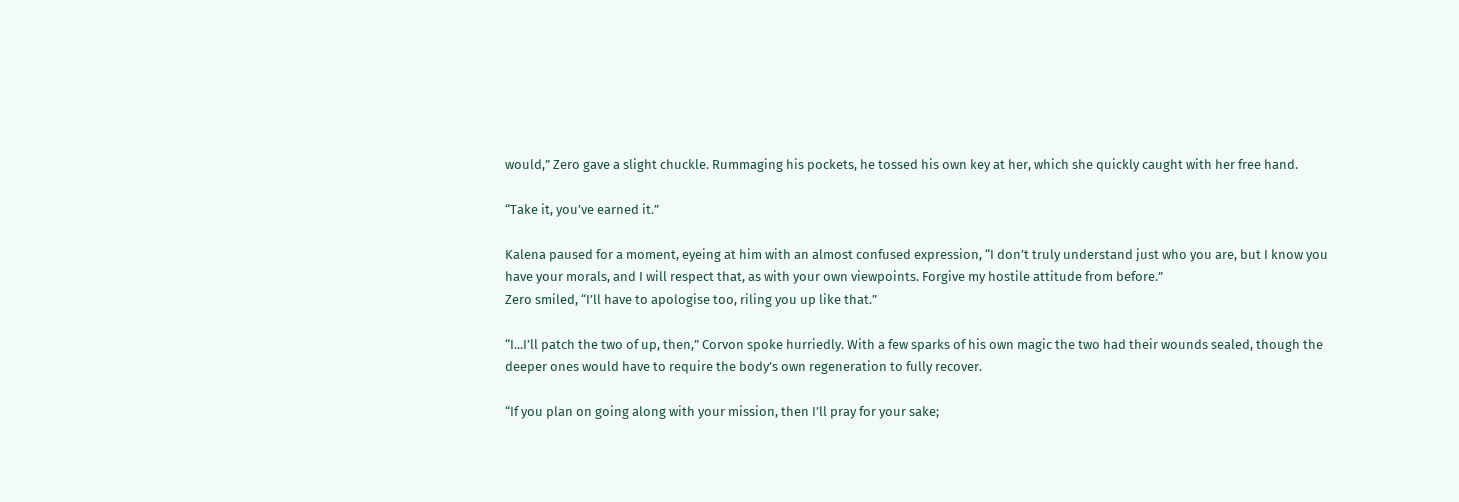would,” Zero gave a slight chuckle. Rummaging his pockets, he tossed his own key at her, which she quickly caught with her free hand.

“Take it, you’ve earned it.”

Kalena paused for a moment, eyeing at him with an almost confused expression, “I don’t truly understand just who you are, but I know you
have your morals, and I will respect that, as with your own viewpoints. Forgive my hostile attitude from before.”
Zero smiled, “I’ll have to apologise too, riling you up like that.”

“I...I’ll patch the two of up, then,” Corvon spoke hurriedly. With a few sparks of his own magic the two had their wounds sealed, though the deeper ones would have to require the body’s own regeneration to fully recover.

“If you plan on going along with your mission, then I’ll pray for your sake;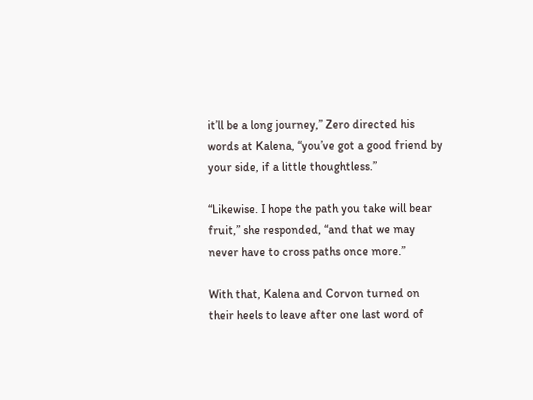it’ll be a long journey,” Zero directed his words at Kalena, “you’ve got a good friend by your side, if a little thoughtless.”

“Likewise. I hope the path you take will bear fruit,” she responded, “and that we may never have to cross paths once more.”

With that, Kalena and Corvon turned on their heels to leave after one last word of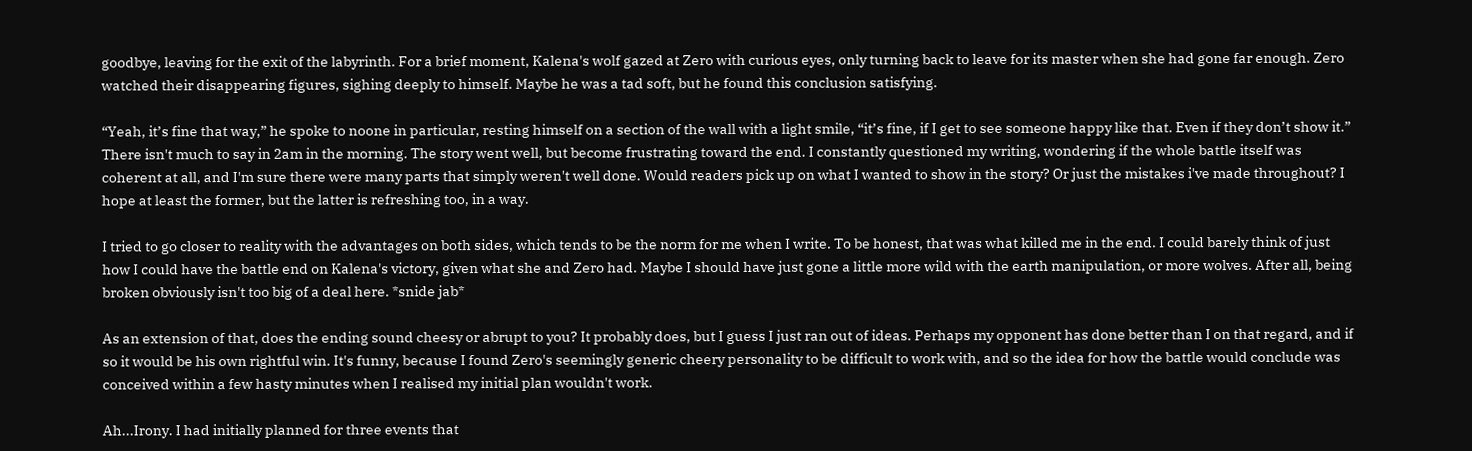goodbye, leaving for the exit of the labyrinth. For a brief moment, Kalena's wolf gazed at Zero with curious eyes, only turning back to leave for its master when she had gone far enough. Zero watched their disappearing figures, sighing deeply to himself. Maybe he was a tad soft, but he found this conclusion satisfying.

“Yeah, it’s fine that way,” he spoke to noone in particular, resting himself on a section of the wall with a light smile, “it’s fine, if I get to see someone happy like that. Even if they don’t show it.”
There isn't much to say in 2am in the morning. The story went well, but become frustrating toward the end. I constantly questioned my writing, wondering if the whole battle itself was coherent at all, and I'm sure there were many parts that simply weren't well done. Would readers pick up on what I wanted to show in the story? Or just the mistakes i've made throughout? I hope at least the former, but the latter is refreshing too, in a way.

I tried to go closer to reality with the advantages on both sides, which tends to be the norm for me when I write. To be honest, that was what killed me in the end. I could barely think of just how I could have the battle end on Kalena's victory, given what she and Zero had. Maybe I should have just gone a little more wild with the earth manipulation, or more wolves. After all, being broken obviously isn't too big of a deal here. *snide jab*

As an extension of that, does the ending sound cheesy or abrupt to you? It probably does, but I guess I just ran out of ideas. Perhaps my opponent has done better than I on that regard, and if so it would be his own rightful win. It's funny, because I found Zero's seemingly generic cheery personality to be difficult to work with, and so the idea for how the battle would conclude was conceived within a few hasty minutes when I realised my initial plan wouldn't work.

Ah...Irony. I had initially planned for three events that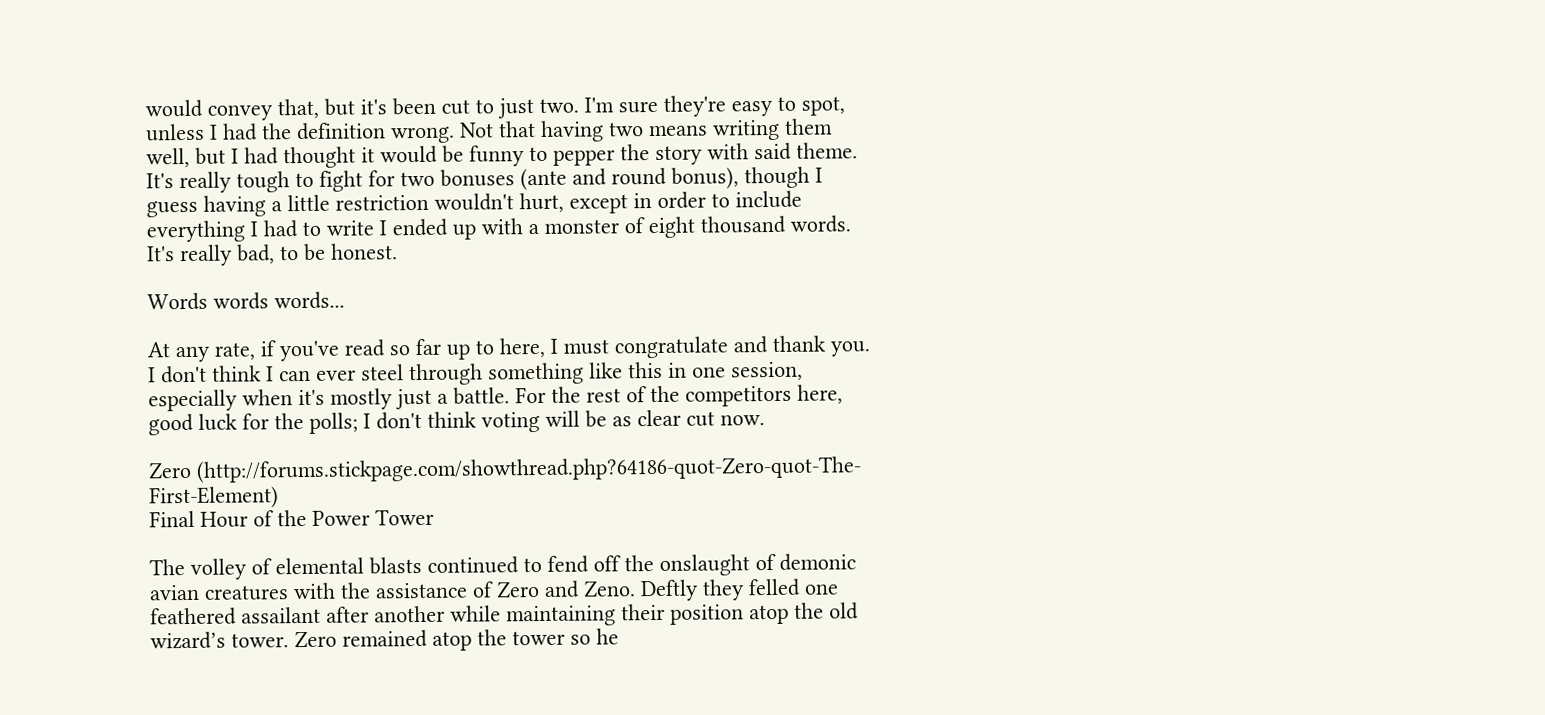would convey that, but it's been cut to just two. I'm sure they're easy to spot, unless I had the definition wrong. Not that having two means writing them well, but I had thought it would be funny to pepper the story with said theme. It's really tough to fight for two bonuses (ante and round bonus), though I guess having a little restriction wouldn't hurt, except in order to include everything I had to write I ended up with a monster of eight thousand words. It's really bad, to be honest.

Words words words...

At any rate, if you've read so far up to here, I must congratulate and thank you. I don't think I can ever steel through something like this in one session, especially when it's mostly just a battle. For the rest of the competitors here, good luck for the polls; I don't think voting will be as clear cut now.

Zero (http://forums.stickpage.com/showthread.php?64186-quot-Zero-quot-The-First-Element)
Final Hour of the Power Tower

The volley of elemental blasts continued to fend off the onslaught of demonic avian creatures with the assistance of Zero and Zeno. Deftly they felled one feathered assailant after another while maintaining their position atop the old wizard’s tower. Zero remained atop the tower so he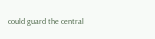could guard the central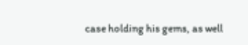case holding his gems, as well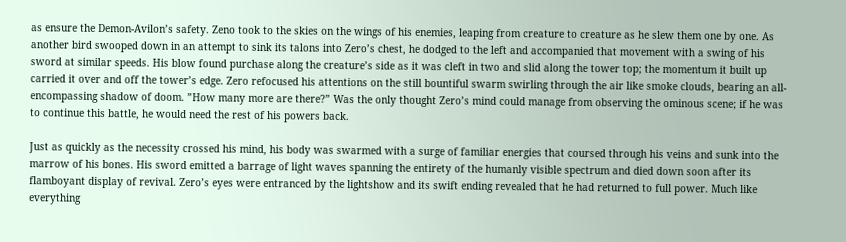as ensure the Demon-Avilon’s safety. Zeno took to the skies on the wings of his enemies, leaping from creature to creature as he slew them one by one. As another bird swooped down in an attempt to sink its talons into Zero’s chest, he dodged to the left and accompanied that movement with a swing of his sword at similar speeds. His blow found purchase along the creature’s side as it was cleft in two and slid along the tower top; the momentum it built up carried it over and off the tower’s edge. Zero refocused his attentions on the still bountiful swarm swirling through the air like smoke clouds, bearing an all-encompassing shadow of doom. ”How many more are there?” Was the only thought Zero’s mind could manage from observing the ominous scene; if he was to continue this battle, he would need the rest of his powers back.

Just as quickly as the necessity crossed his mind, his body was swarmed with a surge of familiar energies that coursed through his veins and sunk into the marrow of his bones. His sword emitted a barrage of light waves spanning the entirety of the humanly visible spectrum and died down soon after its flamboyant display of revival. Zero’s eyes were entranced by the lightshow and its swift ending revealed that he had returned to full power. Much like everything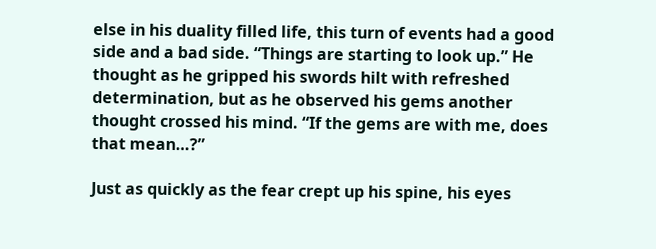else in his duality filled life, this turn of events had a good side and a bad side. “Things are starting to look up.” He thought as he gripped his swords hilt with refreshed determination, but as he observed his gems another thought crossed his mind. “If the gems are with me, does that mean…?”

Just as quickly as the fear crept up his spine, his eyes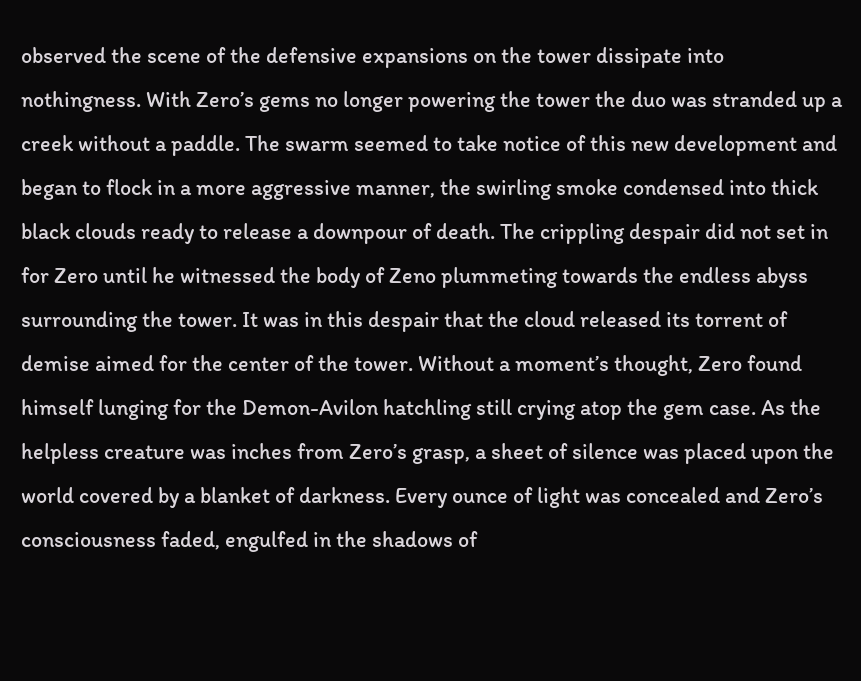observed the scene of the defensive expansions on the tower dissipate into nothingness. With Zero’s gems no longer powering the tower the duo was stranded up a creek without a paddle. The swarm seemed to take notice of this new development and began to flock in a more aggressive manner, the swirling smoke condensed into thick black clouds ready to release a downpour of death. The crippling despair did not set in for Zero until he witnessed the body of Zeno plummeting towards the endless abyss surrounding the tower. It was in this despair that the cloud released its torrent of demise aimed for the center of the tower. Without a moment’s thought, Zero found himself lunging for the Demon-Avilon hatchling still crying atop the gem case. As the helpless creature was inches from Zero’s grasp, a sheet of silence was placed upon the world covered by a blanket of darkness. Every ounce of light was concealed and Zero’s consciousness faded, engulfed in the shadows of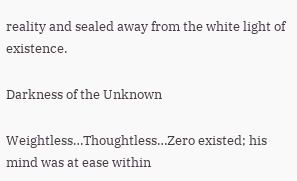reality and sealed away from the white light of existence.

Darkness of the Unknown

Weightless…Thoughtless…Zero existed; his mind was at ease within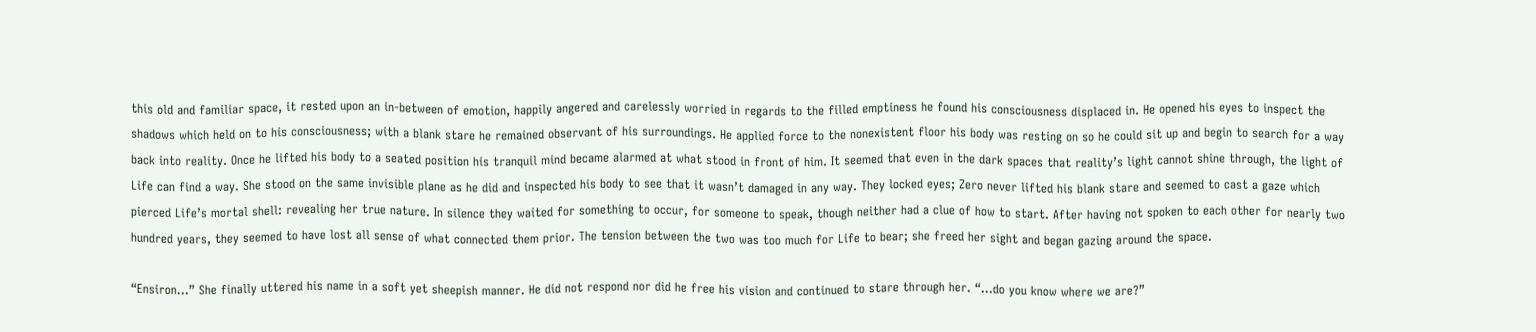this old and familiar space, it rested upon an in-between of emotion, happily angered and carelessly worried in regards to the filled emptiness he found his consciousness displaced in. He opened his eyes to inspect the shadows which held on to his consciousness; with a blank stare he remained observant of his surroundings. He applied force to the nonexistent floor his body was resting on so he could sit up and begin to search for a way back into reality. Once he lifted his body to a seated position his tranquil mind became alarmed at what stood in front of him. It seemed that even in the dark spaces that reality’s light cannot shine through, the light of Life can find a way. She stood on the same invisible plane as he did and inspected his body to see that it wasn’t damaged in any way. They locked eyes; Zero never lifted his blank stare and seemed to cast a gaze which pierced Life’s mortal shell: revealing her true nature. In silence they waited for something to occur, for someone to speak, though neither had a clue of how to start. After having not spoken to each other for nearly two hundred years, they seemed to have lost all sense of what connected them prior. The tension between the two was too much for Life to bear; she freed her sight and began gazing around the space.

“Ensiron…” She finally uttered his name in a soft yet sheepish manner. He did not respond nor did he free his vision and continued to stare through her. “…do you know where we are?”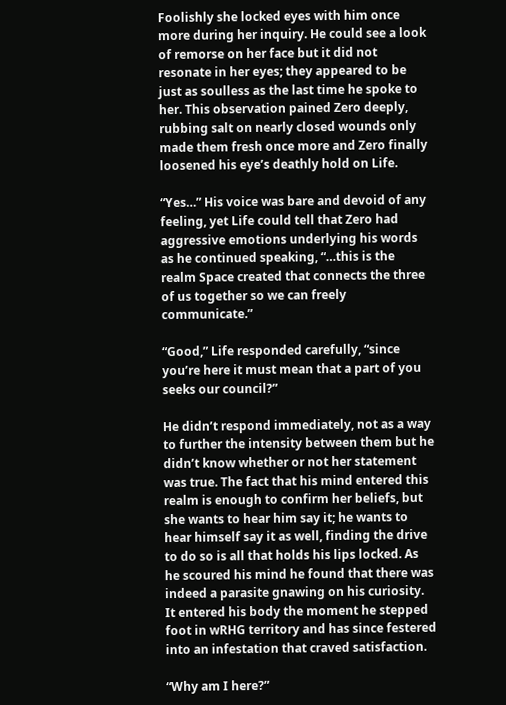Foolishly she locked eyes with him once more during her inquiry. He could see a look of remorse on her face but it did not resonate in her eyes; they appeared to be just as soulless as the last time he spoke to her. This observation pained Zero deeply, rubbing salt on nearly closed wounds only made them fresh once more and Zero finally loosened his eye’s deathly hold on Life.

“Yes…” His voice was bare and devoid of any feeling, yet Life could tell that Zero had aggressive emotions underlying his words as he continued speaking, “…this is the realm Space created that connects the three of us together so we can freely communicate.”

“Good,” Life responded carefully, “since you’re here it must mean that a part of you seeks our council?”

He didn’t respond immediately, not as a way to further the intensity between them but he didn’t know whether or not her statement was true. The fact that his mind entered this realm is enough to confirm her beliefs, but she wants to hear him say it; he wants to hear himself say it as well, finding the drive to do so is all that holds his lips locked. As he scoured his mind he found that there was indeed a parasite gnawing on his curiosity. It entered his body the moment he stepped foot in wRHG territory and has since festered into an infestation that craved satisfaction.

“Why am I here?”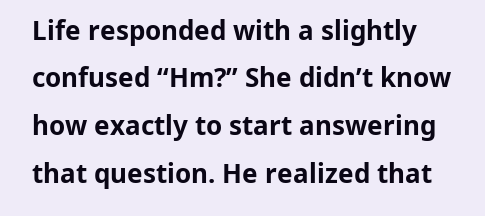Life responded with a slightly confused “Hm?” She didn’t know how exactly to start answering that question. He realized that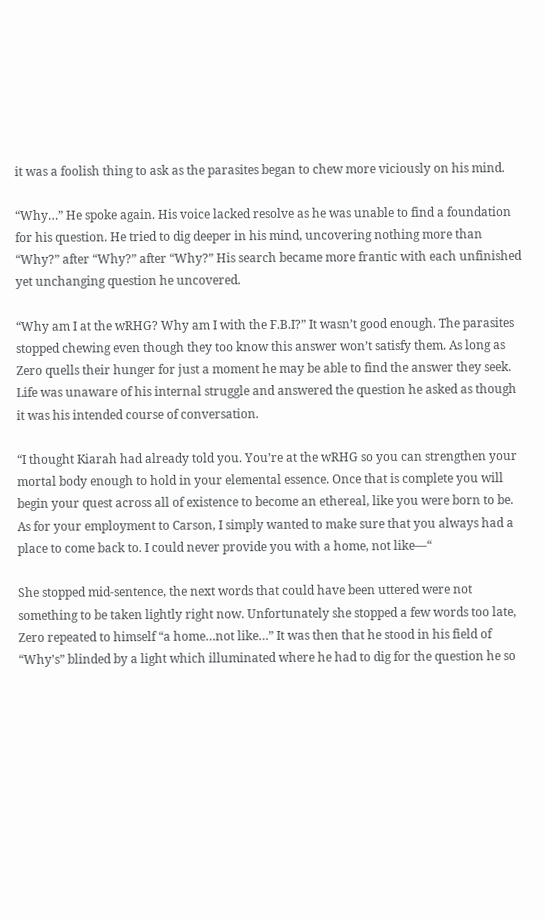it was a foolish thing to ask as the parasites began to chew more viciously on his mind.

“Why…” He spoke again. His voice lacked resolve as he was unable to find a foundation for his question. He tried to dig deeper in his mind, uncovering nothing more than “Why?” after “Why?” after “Why?” His search became more frantic with each unfinished yet unchanging question he uncovered.

“Why am I at the wRHG? Why am I with the F.B.I?” It wasn’t good enough. The parasites stopped chewing even though they too know this answer won’t satisfy them. As long as Zero quells their hunger for just a moment he may be able to find the answer they seek. Life was unaware of his internal struggle and answered the question he asked as though it was his intended course of conversation.

“I thought Kiarah had already told you. You’re at the wRHG so you can strengthen your mortal body enough to hold in your elemental essence. Once that is complete you will begin your quest across all of existence to become an ethereal, like you were born to be. As for your employment to Carson, I simply wanted to make sure that you always had a place to come back to. I could never provide you with a home, not like—“

She stopped mid-sentence, the next words that could have been uttered were not something to be taken lightly right now. Unfortunately she stopped a few words too late, Zero repeated to himself “a home…not like…” It was then that he stood in his field of “Why’s” blinded by a light which illuminated where he had to dig for the question he so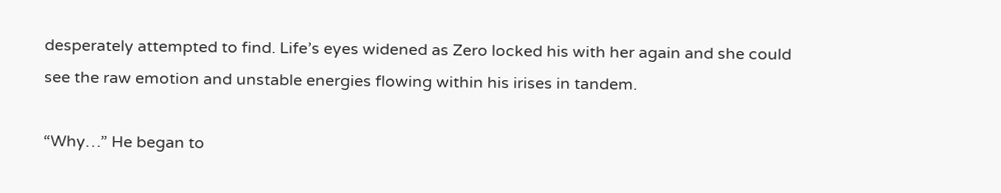desperately attempted to find. Life’s eyes widened as Zero locked his with her again and she could see the raw emotion and unstable energies flowing within his irises in tandem.

“Why…” He began to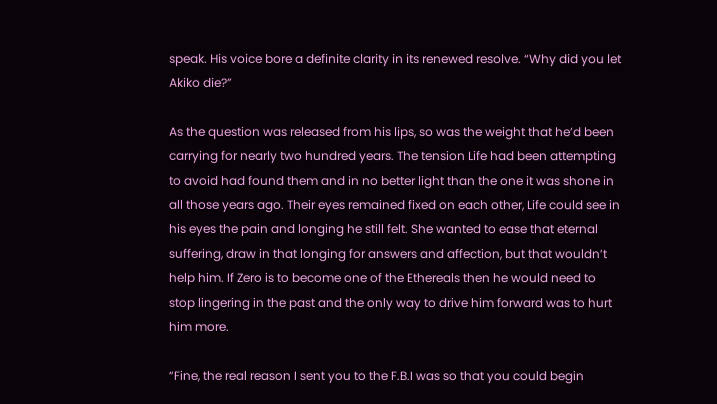speak. His voice bore a definite clarity in its renewed resolve. “Why did you let Akiko die?”

As the question was released from his lips, so was the weight that he’d been carrying for nearly two hundred years. The tension Life had been attempting to avoid had found them and in no better light than the one it was shone in all those years ago. Their eyes remained fixed on each other, Life could see in his eyes the pain and longing he still felt. She wanted to ease that eternal suffering, draw in that longing for answers and affection, but that wouldn’t help him. If Zero is to become one of the Ethereals then he would need to stop lingering in the past and the only way to drive him forward was to hurt him more.

“Fine, the real reason I sent you to the F.B.I was so that you could begin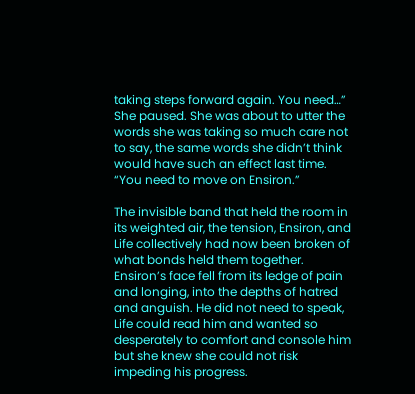taking steps forward again. You need…” She paused. She was about to utter the words she was taking so much care not to say, the same words she didn’t think would have such an effect last time. “You need to move on Ensiron.”

The invisible band that held the room in its weighted air, the tension, Ensiron, and Life collectively had now been broken of what bonds held them together. Ensiron’s face fell from its ledge of pain and longing, into the depths of hatred and anguish. He did not need to speak, Life could read him and wanted so desperately to comfort and console him but she knew she could not risk impeding his progress.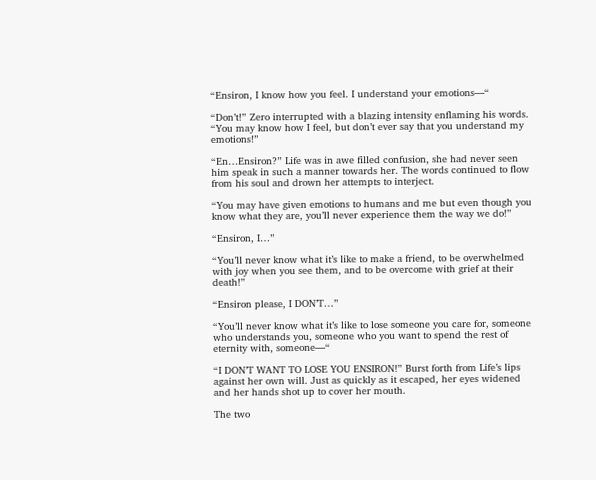“Ensiron, I know how you feel. I understand your emotions—“

“Don’t!” Zero interrupted with a blazing intensity enflaming his words. “You may know how I feel, but don’t ever say that you understand my emotions!”

“En…Ensiron?” Life was in awe filled confusion, she had never seen him speak in such a manner towards her. The words continued to flow from his soul and drown her attempts to interject.

“You may have given emotions to humans and me but even though you know what they are, you’ll never experience them the way we do!”

“Ensiron, I…”

“You’ll never know what it’s like to make a friend, to be overwhelmed with joy when you see them, and to be overcome with grief at their death!”

“Ensiron please, I DON’T…”

“You’ll never know what it’s like to lose someone you care for, someone who understands you, someone who you want to spend the rest of eternity with, someone—“

“I DON’T WANT TO LOSE YOU ENSIRON!” Burst forth from Life’s lips against her own will. Just as quickly as it escaped, her eyes widened and her hands shot up to cover her mouth.

The two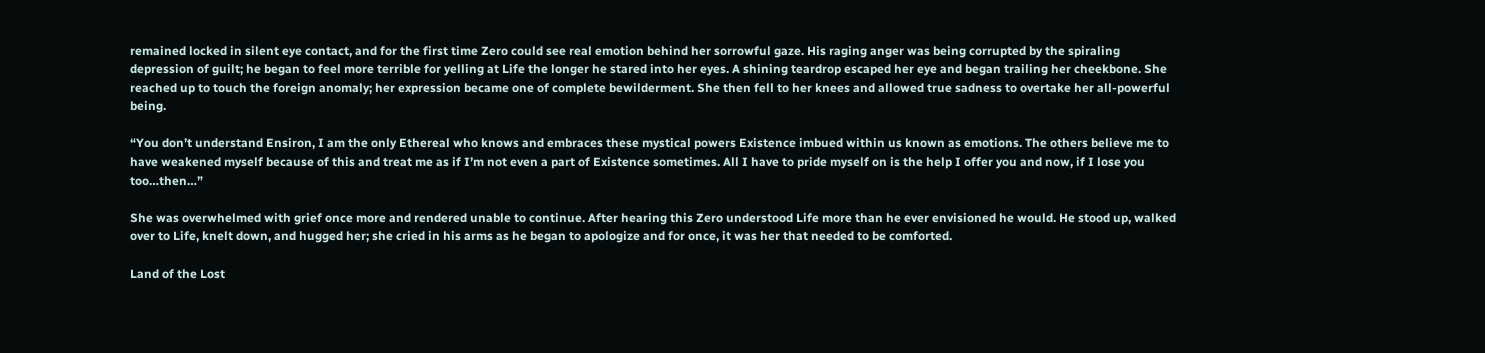remained locked in silent eye contact, and for the first time Zero could see real emotion behind her sorrowful gaze. His raging anger was being corrupted by the spiraling depression of guilt; he began to feel more terrible for yelling at Life the longer he stared into her eyes. A shining teardrop escaped her eye and began trailing her cheekbone. She reached up to touch the foreign anomaly; her expression became one of complete bewilderment. She then fell to her knees and allowed true sadness to overtake her all-powerful being.

“You don’t understand Ensiron, I am the only Ethereal who knows and embraces these mystical powers Existence imbued within us known as emotions. The others believe me to have weakened myself because of this and treat me as if I’m not even a part of Existence sometimes. All I have to pride myself on is the help I offer you and now, if I lose you too…then…”

She was overwhelmed with grief once more and rendered unable to continue. After hearing this Zero understood Life more than he ever envisioned he would. He stood up, walked over to Life, knelt down, and hugged her; she cried in his arms as he began to apologize and for once, it was her that needed to be comforted.

Land of the Lost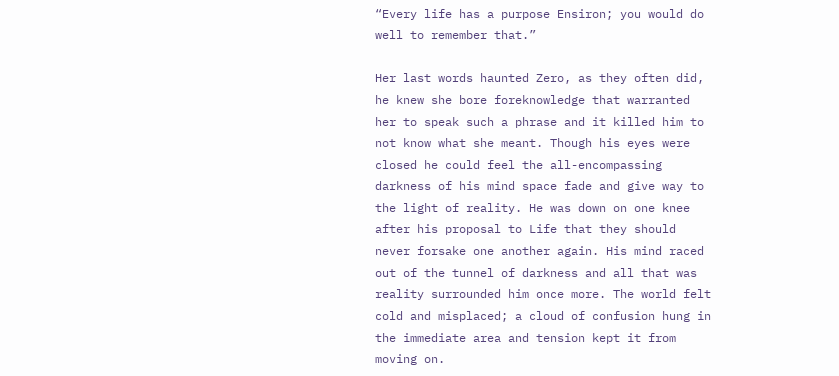“Every life has a purpose Ensiron; you would do well to remember that.”

Her last words haunted Zero, as they often did, he knew she bore foreknowledge that warranted her to speak such a phrase and it killed him to not know what she meant. Though his eyes were closed he could feel the all-encompassing darkness of his mind space fade and give way to the light of reality. He was down on one knee after his proposal to Life that they should never forsake one another again. His mind raced out of the tunnel of darkness and all that was reality surrounded him once more. The world felt cold and misplaced; a cloud of confusion hung in the immediate area and tension kept it from moving on.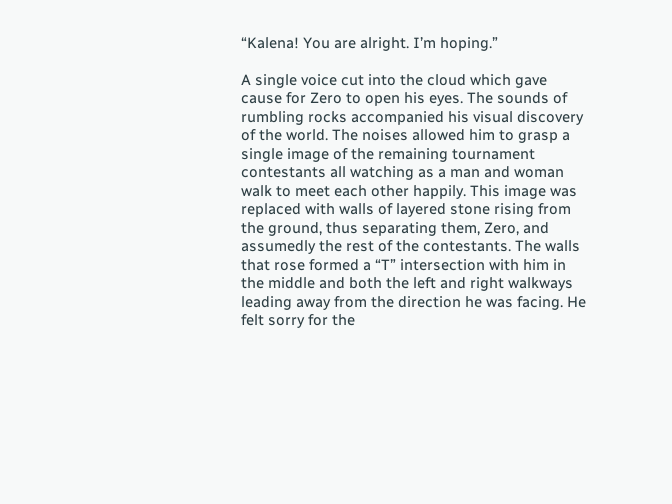“Kalena! You are alright. I’m hoping.”

A single voice cut into the cloud which gave cause for Zero to open his eyes. The sounds of rumbling rocks accompanied his visual discovery of the world. The noises allowed him to grasp a single image of the remaining tournament contestants all watching as a man and woman walk to meet each other happily. This image was replaced with walls of layered stone rising from the ground, thus separating them, Zero, and assumedly the rest of the contestants. The walls that rose formed a “T” intersection with him in the middle and both the left and right walkways leading away from the direction he was facing. He felt sorry for the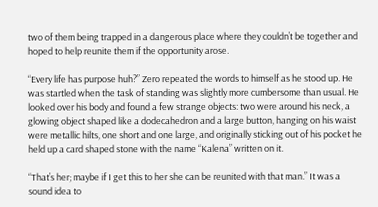two of them being trapped in a dangerous place where they couldn’t be together and hoped to help reunite them if the opportunity arose.

“Every life has purpose huh?” Zero repeated the words to himself as he stood up. He was startled when the task of standing was slightly more cumbersome than usual. He looked over his body and found a few strange objects: two were around his neck, a glowing object shaped like a dodecahedron and a large button, hanging on his waist were metallic hilts, one short and one large, and originally sticking out of his pocket he held up a card shaped stone with the name “Kalena” written on it.

“That’s her; maybe if I get this to her she can be reunited with that man.” It was a sound idea to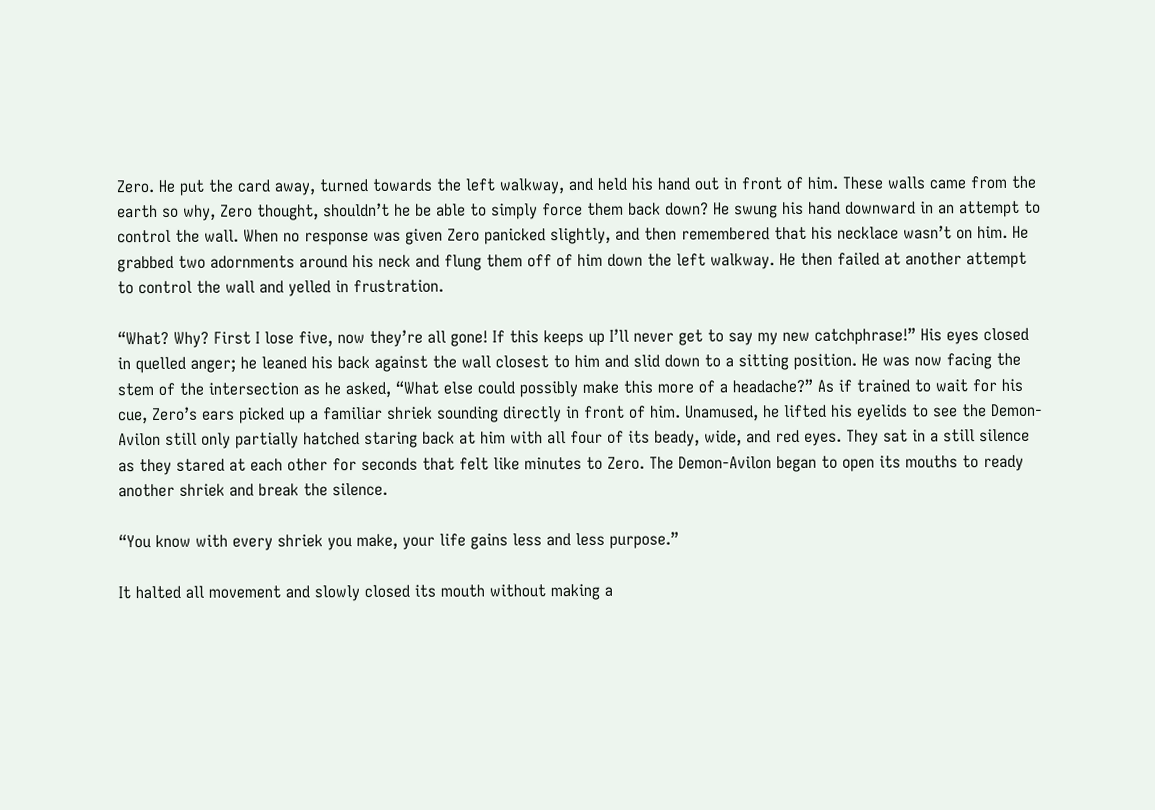Zero. He put the card away, turned towards the left walkway, and held his hand out in front of him. These walls came from the earth so why, Zero thought, shouldn’t he be able to simply force them back down? He swung his hand downward in an attempt to control the wall. When no response was given Zero panicked slightly, and then remembered that his necklace wasn’t on him. He grabbed two adornments around his neck and flung them off of him down the left walkway. He then failed at another attempt to control the wall and yelled in frustration.

“What? Why? First I lose five, now they’re all gone! If this keeps up I’ll never get to say my new catchphrase!” His eyes closed in quelled anger; he leaned his back against the wall closest to him and slid down to a sitting position. He was now facing the stem of the intersection as he asked, “What else could possibly make this more of a headache?” As if trained to wait for his cue, Zero’s ears picked up a familiar shriek sounding directly in front of him. Unamused, he lifted his eyelids to see the Demon-Avilon still only partially hatched staring back at him with all four of its beady, wide, and red eyes. They sat in a still silence as they stared at each other for seconds that felt like minutes to Zero. The Demon-Avilon began to open its mouths to ready another shriek and break the silence.

“You know with every shriek you make, your life gains less and less purpose.”

It halted all movement and slowly closed its mouth without making a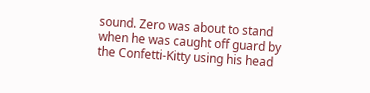sound. Zero was about to stand when he was caught off guard by the Confetti-Kitty using his head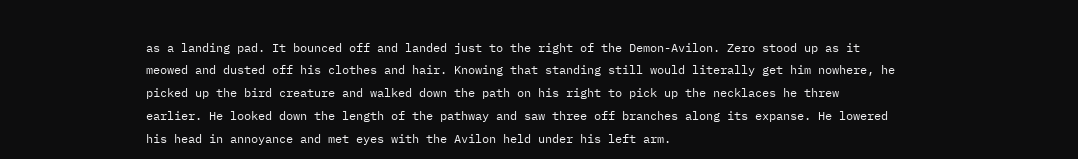as a landing pad. It bounced off and landed just to the right of the Demon-Avilon. Zero stood up as it meowed and dusted off his clothes and hair. Knowing that standing still would literally get him nowhere, he picked up the bird creature and walked down the path on his right to pick up the necklaces he threw earlier. He looked down the length of the pathway and saw three off branches along its expanse. He lowered his head in annoyance and met eyes with the Avilon held under his left arm.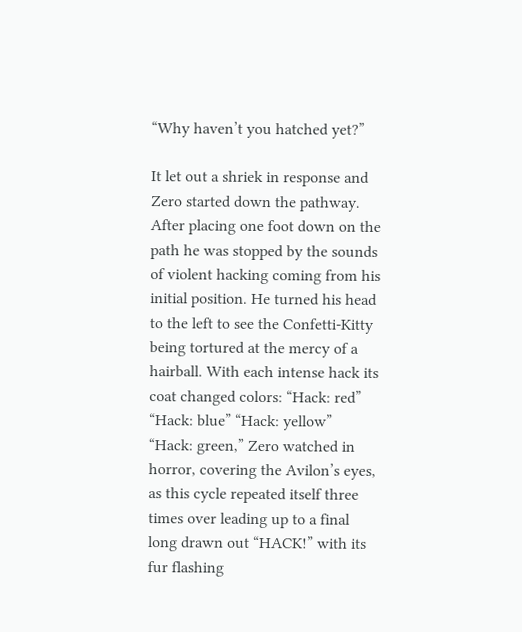“Why haven’t you hatched yet?”

It let out a shriek in response and Zero started down the pathway. After placing one foot down on the path he was stopped by the sounds of violent hacking coming from his initial position. He turned his head to the left to see the Confetti-Kitty being tortured at the mercy of a hairball. With each intense hack its coat changed colors: “Hack: red” “Hack: blue” “Hack: yellow” “Hack: green,” Zero watched in horror, covering the Avilon’s eyes, as this cycle repeated itself three times over leading up to a final long drawn out “HACK!” with its fur flashing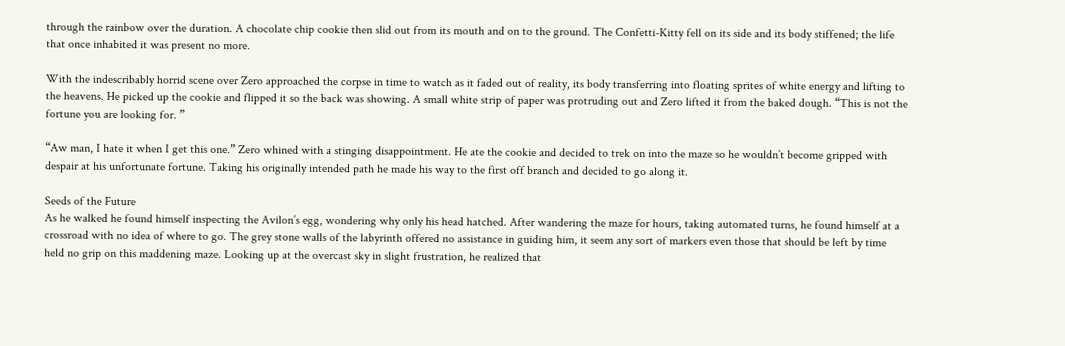through the rainbow over the duration. A chocolate chip cookie then slid out from its mouth and on to the ground. The Confetti-Kitty fell on its side and its body stiffened; the life that once inhabited it was present no more.

With the indescribably horrid scene over Zero approached the corpse in time to watch as it faded out of reality, its body transferring into floating sprites of white energy and lifting to the heavens. He picked up the cookie and flipped it so the back was showing. A small white strip of paper was protruding out and Zero lifted it from the baked dough. “This is not the fortune you are looking for. ”

“Aw man, I hate it when I get this one.” Zero whined with a stinging disappointment. He ate the cookie and decided to trek on into the maze so he wouldn’t become gripped with despair at his unfortunate fortune. Taking his originally intended path he made his way to the first off branch and decided to go along it.

Seeds of the Future
As he walked he found himself inspecting the Avilon’s egg, wondering why only his head hatched. After wandering the maze for hours, taking automated turns, he found himself at a crossroad with no idea of where to go. The grey stone walls of the labyrinth offered no assistance in guiding him, it seem any sort of markers even those that should be left by time held no grip on this maddening maze. Looking up at the overcast sky in slight frustration, he realized that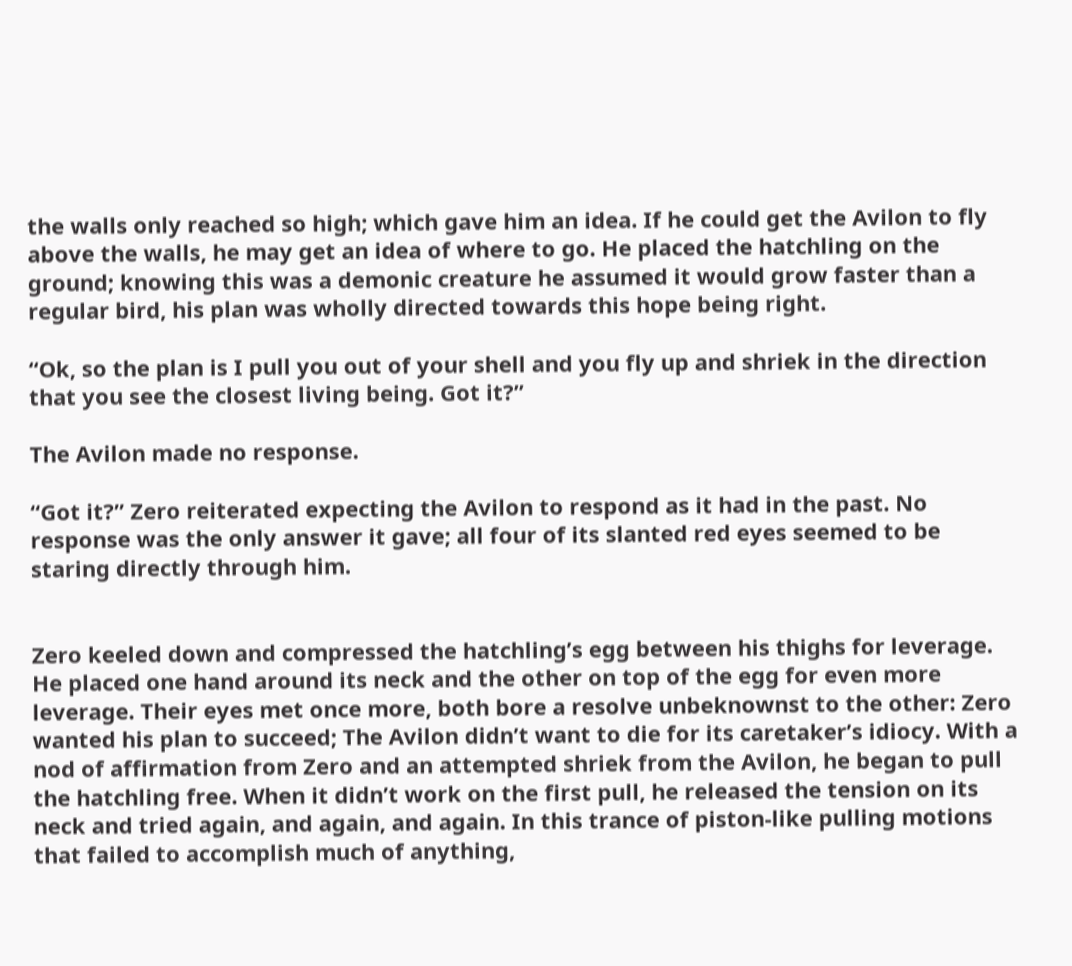the walls only reached so high; which gave him an idea. If he could get the Avilon to fly above the walls, he may get an idea of where to go. He placed the hatchling on the ground; knowing this was a demonic creature he assumed it would grow faster than a regular bird, his plan was wholly directed towards this hope being right.

“Ok, so the plan is I pull you out of your shell and you fly up and shriek in the direction that you see the closest living being. Got it?”

The Avilon made no response.

“Got it?” Zero reiterated expecting the Avilon to respond as it had in the past. No response was the only answer it gave; all four of its slanted red eyes seemed to be staring directly through him.


Zero keeled down and compressed the hatchling’s egg between his thighs for leverage. He placed one hand around its neck and the other on top of the egg for even more leverage. Their eyes met once more, both bore a resolve unbeknownst to the other: Zero wanted his plan to succeed; The Avilon didn’t want to die for its caretaker’s idiocy. With a nod of affirmation from Zero and an attempted shriek from the Avilon, he began to pull the hatchling free. When it didn’t work on the first pull, he released the tension on its neck and tried again, and again, and again. In this trance of piston-like pulling motions that failed to accomplish much of anything,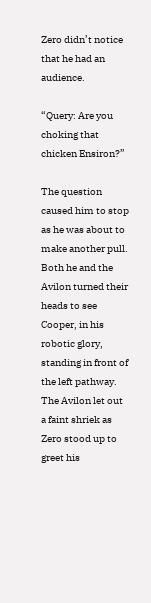Zero didn’t notice that he had an audience.

“Query: Are you choking that chicken Ensiron?”

The question caused him to stop as he was about to make another pull. Both he and the Avilon turned their heads to see Cooper, in his robotic glory, standing in front of the left pathway. The Avilon let out a faint shriek as Zero stood up to greet his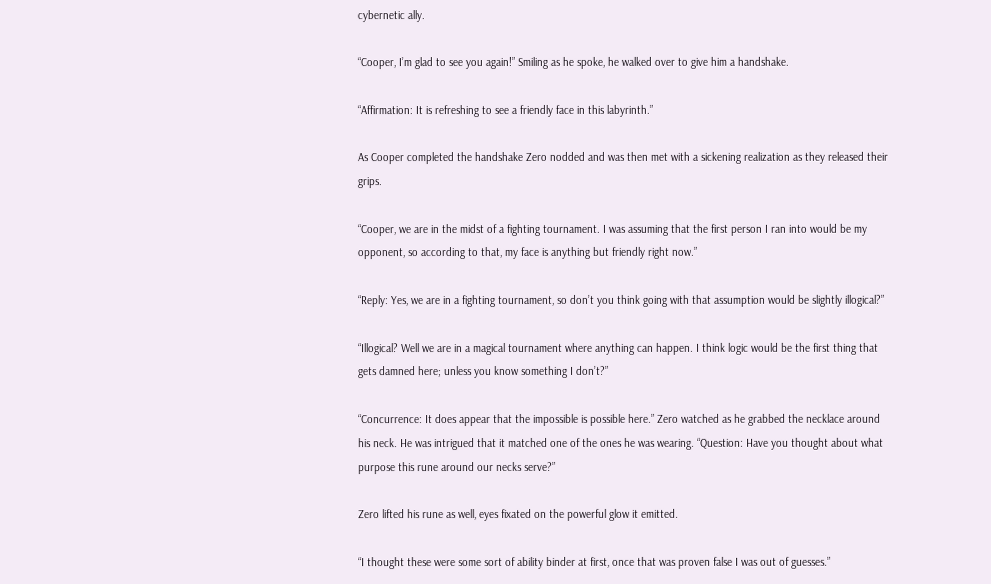cybernetic ally.

“Cooper, I’m glad to see you again!” Smiling as he spoke, he walked over to give him a handshake.

“Affirmation: It is refreshing to see a friendly face in this labyrinth.”

As Cooper completed the handshake Zero nodded and was then met with a sickening realization as they released their grips.

“Cooper, we are in the midst of a fighting tournament. I was assuming that the first person I ran into would be my opponent, so according to that, my face is anything but friendly right now.”

“Reply: Yes, we are in a fighting tournament, so don’t you think going with that assumption would be slightly illogical?”

“Illogical? Well we are in a magical tournament where anything can happen. I think logic would be the first thing that gets damned here; unless you know something I don’t?”

“Concurrence: It does appear that the impossible is possible here.” Zero watched as he grabbed the necklace around his neck. He was intrigued that it matched one of the ones he was wearing. “Question: Have you thought about what purpose this rune around our necks serve?”

Zero lifted his rune as well, eyes fixated on the powerful glow it emitted.

“I thought these were some sort of ability binder at first, once that was proven false I was out of guesses.”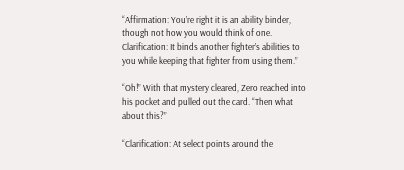“Affirmation: You’re right it is an ability binder, though not how you would think of one. Clarification: It binds another fighter’s abilities to you while keeping that fighter from using them.”

“Oh!” With that mystery cleared, Zero reached into his pocket and pulled out the card. “Then what about this?”

“Clarification: At select points around the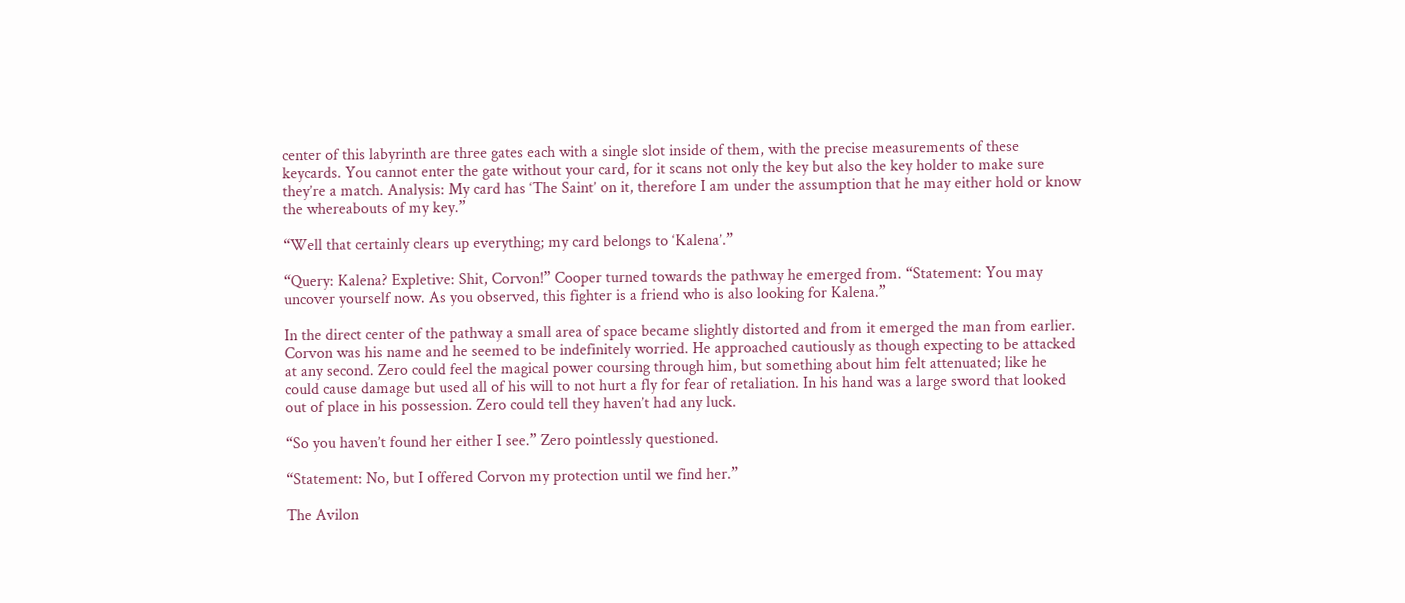center of this labyrinth are three gates each with a single slot inside of them, with the precise measurements of these keycards. You cannot enter the gate without your card, for it scans not only the key but also the key holder to make sure they’re a match. Analysis: My card has ‘The Saint’ on it, therefore I am under the assumption that he may either hold or know the whereabouts of my key.”

“Well that certainly clears up everything; my card belongs to ‘Kalena’.”

“Query: Kalena? Expletive: Shit, Corvon!” Cooper turned towards the pathway he emerged from. “Statement: You may uncover yourself now. As you observed, this fighter is a friend who is also looking for Kalena.”

In the direct center of the pathway a small area of space became slightly distorted and from it emerged the man from earlier. Corvon was his name and he seemed to be indefinitely worried. He approached cautiously as though expecting to be attacked at any second. Zero could feel the magical power coursing through him, but something about him felt attenuated; like he could cause damage but used all of his will to not hurt a fly for fear of retaliation. In his hand was a large sword that looked out of place in his possession. Zero could tell they haven’t had any luck.

“So you haven’t found her either I see.” Zero pointlessly questioned.

“Statement: No, but I offered Corvon my protection until we find her.”

The Avilon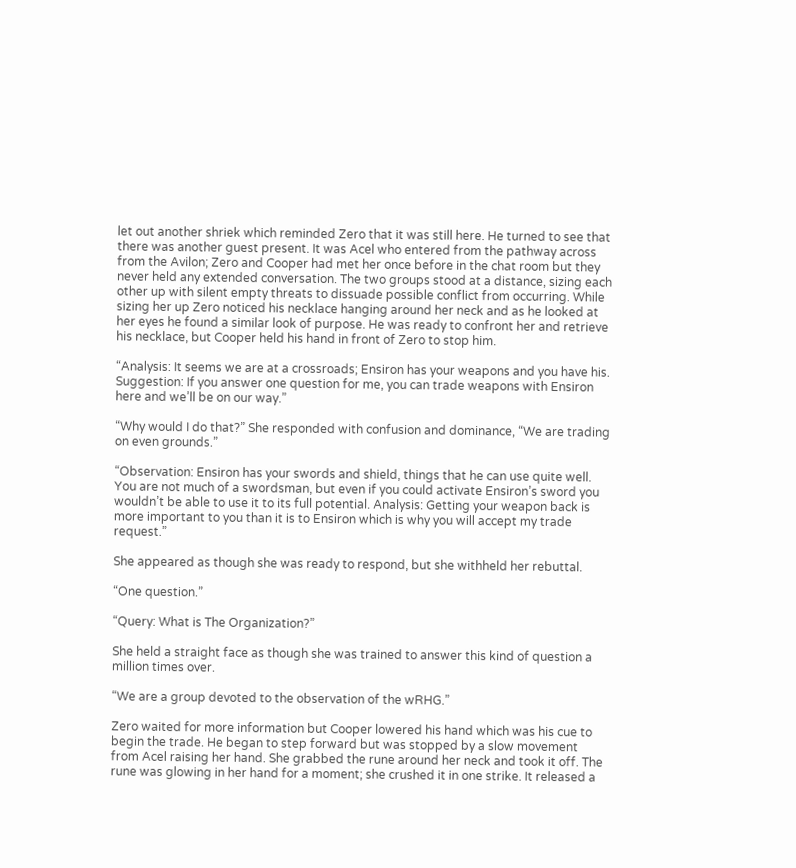let out another shriek which reminded Zero that it was still here. He turned to see that there was another guest present. It was Acel who entered from the pathway across from the Avilon; Zero and Cooper had met her once before in the chat room but they never held any extended conversation. The two groups stood at a distance, sizing each other up with silent empty threats to dissuade possible conflict from occurring. While sizing her up Zero noticed his necklace hanging around her neck and as he looked at her eyes he found a similar look of purpose. He was ready to confront her and retrieve his necklace, but Cooper held his hand in front of Zero to stop him.

“Analysis: It seems we are at a crossroads; Ensiron has your weapons and you have his. Suggestion: If you answer one question for me, you can trade weapons with Ensiron here and we’ll be on our way.”

“Why would I do that?” She responded with confusion and dominance, “We are trading on even grounds.”

“Observation: Ensiron has your swords and shield, things that he can use quite well. You are not much of a swordsman, but even if you could activate Ensiron’s sword you wouldn’t be able to use it to its full potential. Analysis: Getting your weapon back is more important to you than it is to Ensiron which is why you will accept my trade request.”

She appeared as though she was ready to respond, but she withheld her rebuttal.

“One question.”

“Query: What is The Organization?”

She held a straight face as though she was trained to answer this kind of question a million times over.

“We are a group devoted to the observation of the wRHG.”

Zero waited for more information but Cooper lowered his hand which was his cue to begin the trade. He began to step forward but was stopped by a slow movement from Acel raising her hand. She grabbed the rune around her neck and took it off. The rune was glowing in her hand for a moment; she crushed it in one strike. It released a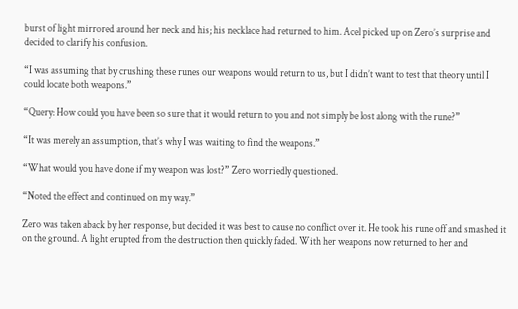burst of light mirrored around her neck and his; his necklace had returned to him. Acel picked up on Zero’s surprise and decided to clarify his confusion.

“I was assuming that by crushing these runes our weapons would return to us, but I didn’t want to test that theory until I could locate both weapons.”

“Query: How could you have been so sure that it would return to you and not simply be lost along with the rune?”

“It was merely an assumption, that’s why I was waiting to find the weapons.”

“What would you have done if my weapon was lost?” Zero worriedly questioned.

“Noted the effect and continued on my way.”

Zero was taken aback by her response, but decided it was best to cause no conflict over it. He took his rune off and smashed it on the ground. A light erupted from the destruction then quickly faded. With her weapons now returned to her and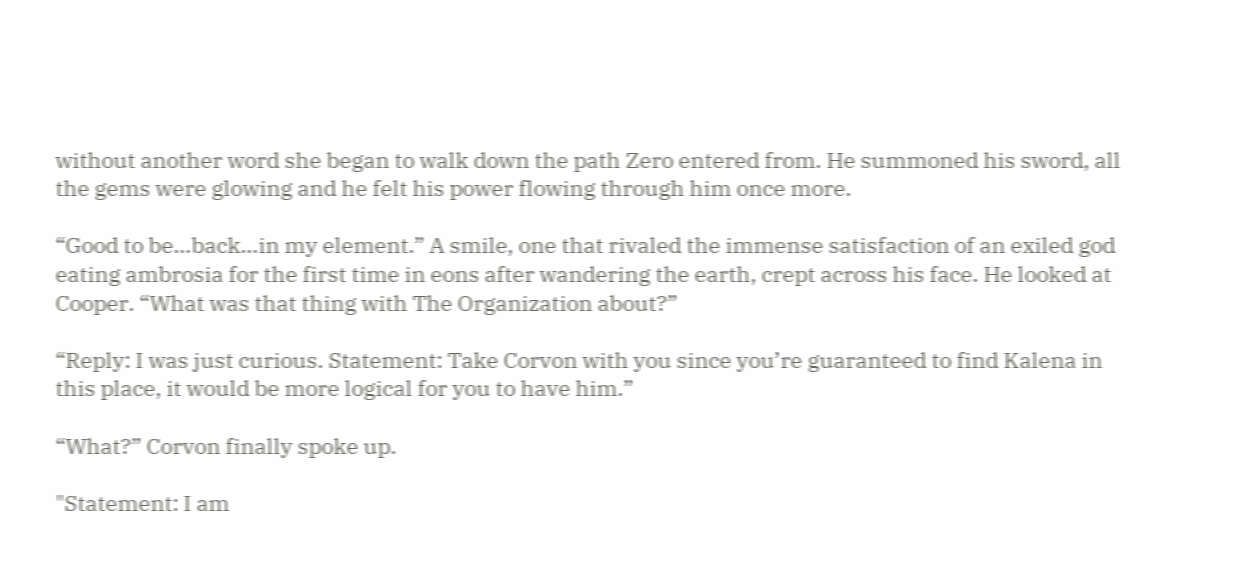without another word she began to walk down the path Zero entered from. He summoned his sword, all the gems were glowing and he felt his power flowing through him once more.

“Good to be…back…in my element.” A smile, one that rivaled the immense satisfaction of an exiled god eating ambrosia for the first time in eons after wandering the earth, crept across his face. He looked at Cooper. “What was that thing with The Organization about?”

“Reply: I was just curious. Statement: Take Corvon with you since you’re guaranteed to find Kalena in this place, it would be more logical for you to have him.”

“What?” Corvon finally spoke up.

"Statement: I am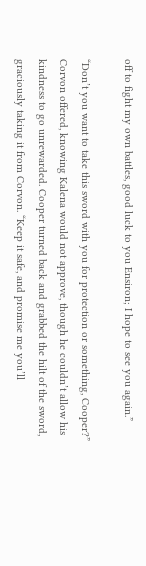off to fight my own battles, good luck to you Ensiron; I hope to see you again.”

“Don’t you want to take this sword with you for protection or something, Cooper?” Corvon offered, knowing Kalena would not approve, though he couldn’t allow his kindness to go unrewarded. Cooper turned back and grabbed the hilt of the sword, graciously taking it from Corvon. “Keep it safe, and promise me you’ll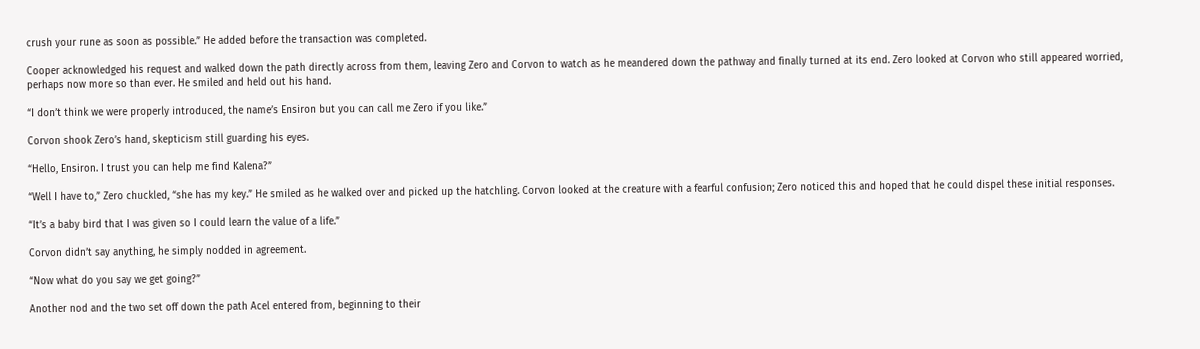crush your rune as soon as possible.” He added before the transaction was completed.

Cooper acknowledged his request and walked down the path directly across from them, leaving Zero and Corvon to watch as he meandered down the pathway and finally turned at its end. Zero looked at Corvon who still appeared worried, perhaps now more so than ever. He smiled and held out his hand.

“I don’t think we were properly introduced, the name’s Ensiron but you can call me Zero if you like.”

Corvon shook Zero’s hand, skepticism still guarding his eyes.

“Hello, Ensiron. I trust you can help me find Kalena?”

“Well I have to,” Zero chuckled, “she has my key.” He smiled as he walked over and picked up the hatchling. Corvon looked at the creature with a fearful confusion; Zero noticed this and hoped that he could dispel these initial responses.

“It’s a baby bird that I was given so I could learn the value of a life.”

Corvon didn’t say anything, he simply nodded in agreement.

“Now what do you say we get going?”

Another nod and the two set off down the path Acel entered from, beginning to their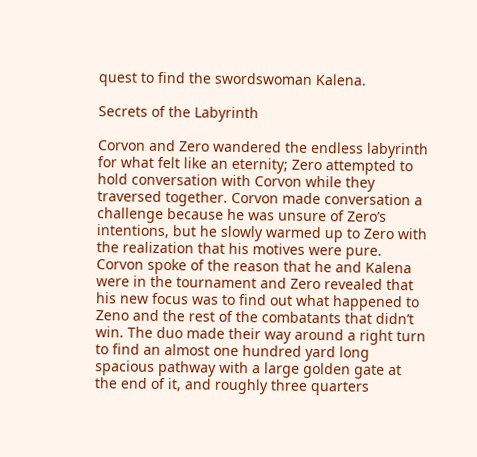quest to find the swordswoman Kalena.

Secrets of the Labyrinth

Corvon and Zero wandered the endless labyrinth for what felt like an eternity; Zero attempted to hold conversation with Corvon while they traversed together. Corvon made conversation a challenge because he was unsure of Zero’s intentions, but he slowly warmed up to Zero with the realization that his motives were pure. Corvon spoke of the reason that he and Kalena were in the tournament and Zero revealed that his new focus was to find out what happened to Zeno and the rest of the combatants that didn’t win. The duo made their way around a right turn to find an almost one hundred yard long spacious pathway with a large golden gate at the end of it, and roughly three quarters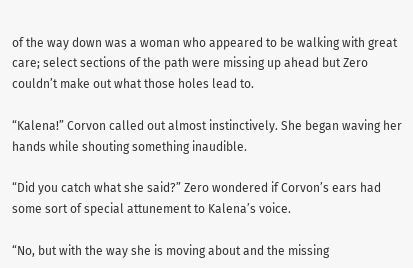of the way down was a woman who appeared to be walking with great care; select sections of the path were missing up ahead but Zero couldn’t make out what those holes lead to.

“Kalena!” Corvon called out almost instinctively. She began waving her hands while shouting something inaudible.

“Did you catch what she said?” Zero wondered if Corvon’s ears had some sort of special attunement to Kalena’s voice.

“No, but with the way she is moving about and the missing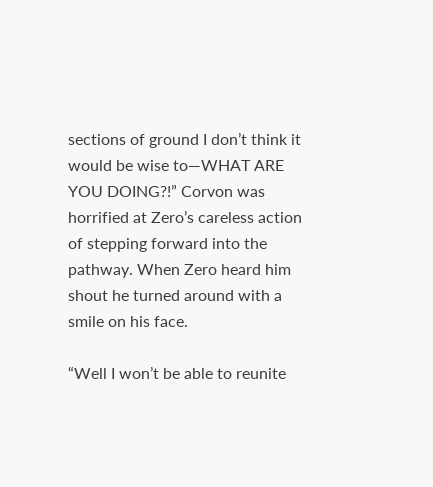sections of ground I don’t think it would be wise to—WHAT ARE YOU DOING?!” Corvon was horrified at Zero’s careless action of stepping forward into the pathway. When Zero heard him shout he turned around with a smile on his face.

“Well I won’t be able to reunite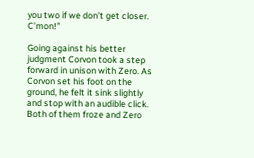you two if we don’t get closer. C’mon!”

Going against his better judgment Corvon took a step forward in unison with Zero. As Corvon set his foot on the ground, he felt it sink slightly and stop with an audible click. Both of them froze and Zero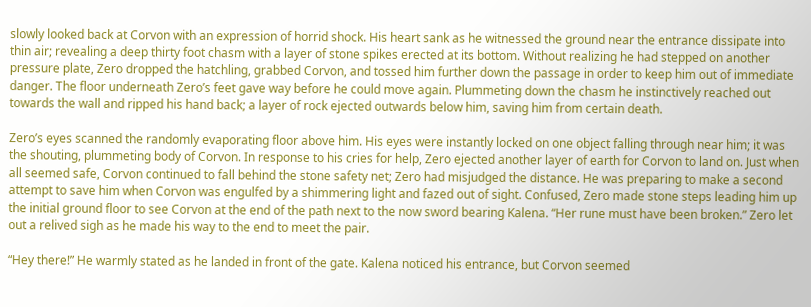slowly looked back at Corvon with an expression of horrid shock. His heart sank as he witnessed the ground near the entrance dissipate into thin air; revealing a deep thirty foot chasm with a layer of stone spikes erected at its bottom. Without realizing he had stepped on another pressure plate, Zero dropped the hatchling, grabbed Corvon, and tossed him further down the passage in order to keep him out of immediate danger. The floor underneath Zero’s feet gave way before he could move again. Plummeting down the chasm he instinctively reached out towards the wall and ripped his hand back; a layer of rock ejected outwards below him, saving him from certain death.

Zero’s eyes scanned the randomly evaporating floor above him. His eyes were instantly locked on one object falling through near him; it was the shouting, plummeting body of Corvon. In response to his cries for help, Zero ejected another layer of earth for Corvon to land on. Just when all seemed safe, Corvon continued to fall behind the stone safety net; Zero had misjudged the distance. He was preparing to make a second attempt to save him when Corvon was engulfed by a shimmering light and fazed out of sight. Confused, Zero made stone steps leading him up the initial ground floor to see Corvon at the end of the path next to the now sword bearing Kalena. “Her rune must have been broken.” Zero let out a relived sigh as he made his way to the end to meet the pair.

“Hey there!” He warmly stated as he landed in front of the gate. Kalena noticed his entrance, but Corvon seemed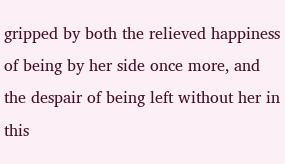gripped by both the relieved happiness of being by her side once more, and the despair of being left without her in this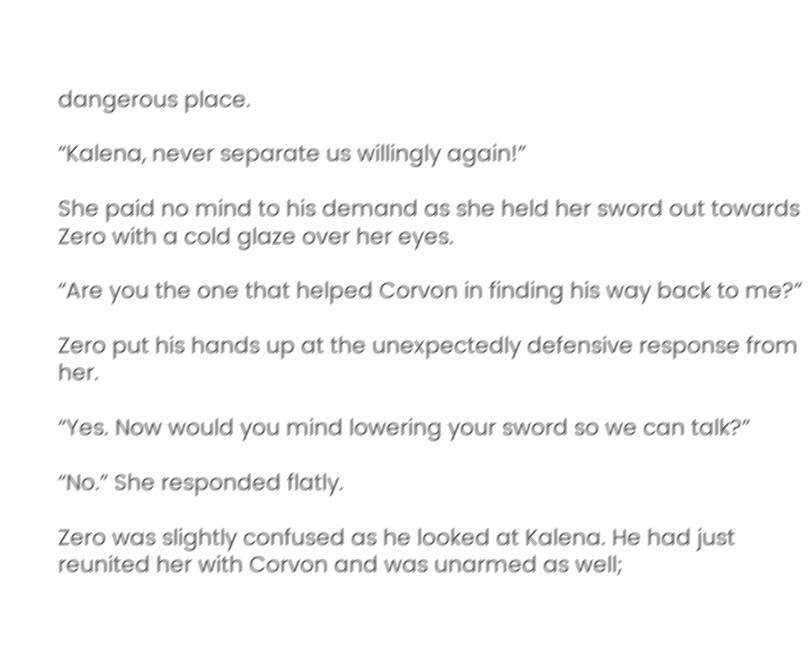dangerous place.

“Kalena, never separate us willingly again!”

She paid no mind to his demand as she held her sword out towards Zero with a cold glaze over her eyes.

“Are you the one that helped Corvon in finding his way back to me?”

Zero put his hands up at the unexpectedly defensive response from her.

“Yes. Now would you mind lowering your sword so we can talk?”

“No.” She responded flatly.

Zero was slightly confused as he looked at Kalena. He had just reunited her with Corvon and was unarmed as well;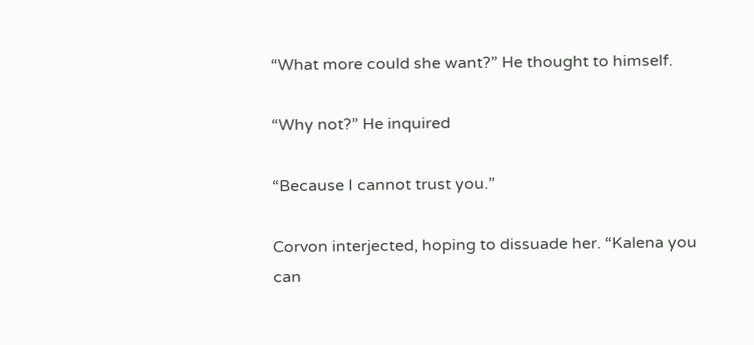“What more could she want?” He thought to himself.

“Why not?” He inquired

“Because I cannot trust you.”

Corvon interjected, hoping to dissuade her. “Kalena you can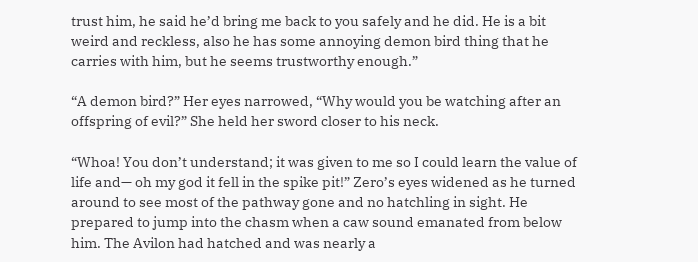trust him, he said he’d bring me back to you safely and he did. He is a bit weird and reckless, also he has some annoying demon bird thing that he carries with him, but he seems trustworthy enough.”

“A demon bird?” Her eyes narrowed, “Why would you be watching after an offspring of evil?” She held her sword closer to his neck.

“Whoa! You don’t understand; it was given to me so I could learn the value of life and— oh my god it fell in the spike pit!” Zero’s eyes widened as he turned around to see most of the pathway gone and no hatchling in sight. He prepared to jump into the chasm when a caw sound emanated from below him. The Avilon had hatched and was nearly a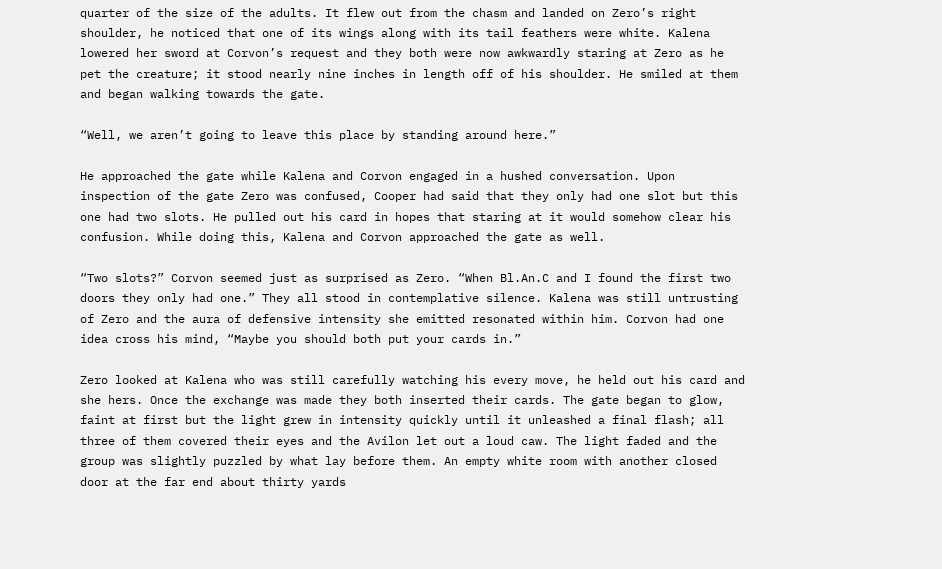quarter of the size of the adults. It flew out from the chasm and landed on Zero’s right shoulder, he noticed that one of its wings along with its tail feathers were white. Kalena lowered her sword at Corvon’s request and they both were now awkwardly staring at Zero as he pet the creature; it stood nearly nine inches in length off of his shoulder. He smiled at them and began walking towards the gate.

“Well, we aren’t going to leave this place by standing around here.”

He approached the gate while Kalena and Corvon engaged in a hushed conversation. Upon inspection of the gate Zero was confused, Cooper had said that they only had one slot but this one had two slots. He pulled out his card in hopes that staring at it would somehow clear his confusion. While doing this, Kalena and Corvon approached the gate as well.

“Two slots?” Corvon seemed just as surprised as Zero. “When Bl.An.C and I found the first two doors they only had one.” They all stood in contemplative silence. Kalena was still untrusting of Zero and the aura of defensive intensity she emitted resonated within him. Corvon had one idea cross his mind, “Maybe you should both put your cards in.”

Zero looked at Kalena who was still carefully watching his every move, he held out his card and she hers. Once the exchange was made they both inserted their cards. The gate began to glow, faint at first but the light grew in intensity quickly until it unleashed a final flash; all three of them covered their eyes and the Avilon let out a loud caw. The light faded and the group was slightly puzzled by what lay before them. An empty white room with another closed door at the far end about thirty yards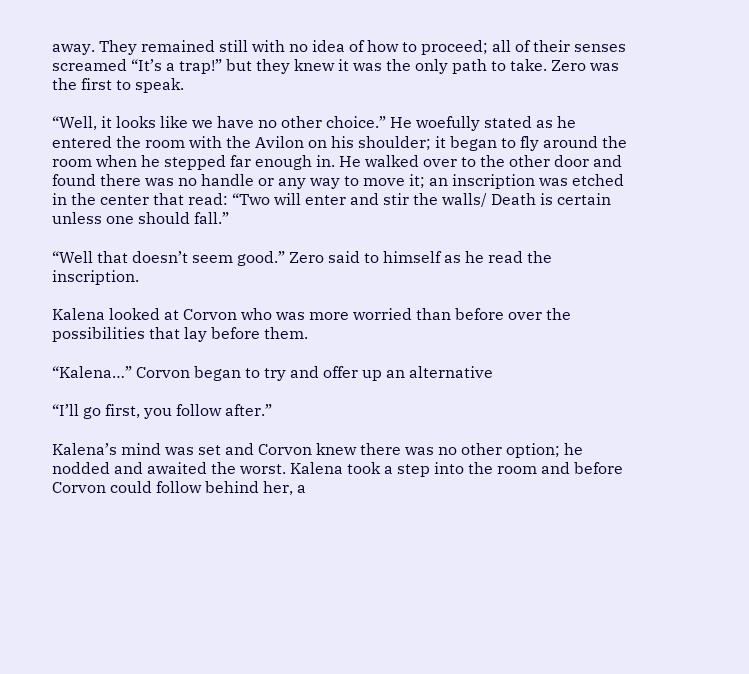away. They remained still with no idea of how to proceed; all of their senses screamed “It’s a trap!” but they knew it was the only path to take. Zero was the first to speak.

“Well, it looks like we have no other choice.” He woefully stated as he entered the room with the Avilon on his shoulder; it began to fly around the room when he stepped far enough in. He walked over to the other door and found there was no handle or any way to move it; an inscription was etched in the center that read: “Two will enter and stir the walls/ Death is certain unless one should fall.”

“Well that doesn’t seem good.” Zero said to himself as he read the inscription.

Kalena looked at Corvon who was more worried than before over the possibilities that lay before them.

“Kalena…” Corvon began to try and offer up an alternative

“I’ll go first, you follow after.”

Kalena’s mind was set and Corvon knew there was no other option; he nodded and awaited the worst. Kalena took a step into the room and before Corvon could follow behind her, a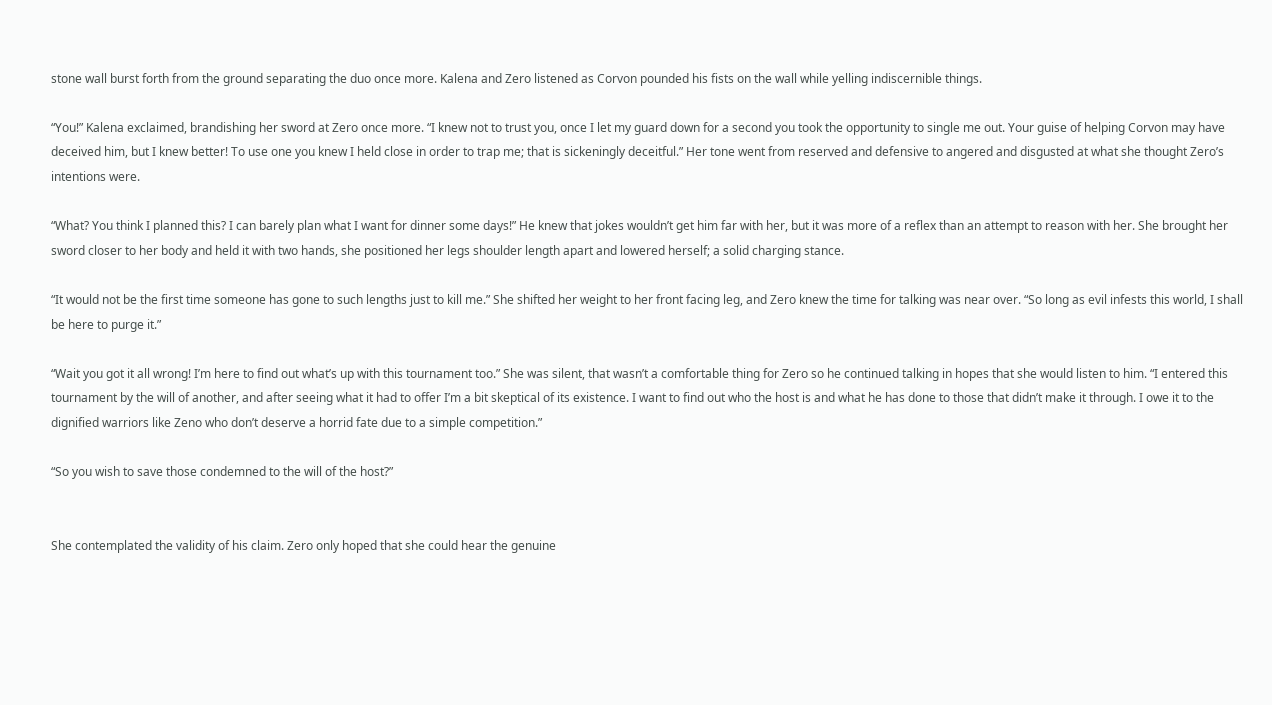stone wall burst forth from the ground separating the duo once more. Kalena and Zero listened as Corvon pounded his fists on the wall while yelling indiscernible things.

“You!” Kalena exclaimed, brandishing her sword at Zero once more. “I knew not to trust you, once I let my guard down for a second you took the opportunity to single me out. Your guise of helping Corvon may have deceived him, but I knew better! To use one you knew I held close in order to trap me; that is sickeningly deceitful.” Her tone went from reserved and defensive to angered and disgusted at what she thought Zero’s intentions were.

“What? You think I planned this? I can barely plan what I want for dinner some days!” He knew that jokes wouldn’t get him far with her, but it was more of a reflex than an attempt to reason with her. She brought her sword closer to her body and held it with two hands, she positioned her legs shoulder length apart and lowered herself; a solid charging stance.

“It would not be the first time someone has gone to such lengths just to kill me.” She shifted her weight to her front facing leg, and Zero knew the time for talking was near over. “So long as evil infests this world, I shall be here to purge it.”

“Wait you got it all wrong! I’m here to find out what’s up with this tournament too.” She was silent, that wasn’t a comfortable thing for Zero so he continued talking in hopes that she would listen to him. “I entered this tournament by the will of another, and after seeing what it had to offer I’m a bit skeptical of its existence. I want to find out who the host is and what he has done to those that didn’t make it through. I owe it to the dignified warriors like Zeno who don’t deserve a horrid fate due to a simple competition.”

“So you wish to save those condemned to the will of the host?”


She contemplated the validity of his claim. Zero only hoped that she could hear the genuine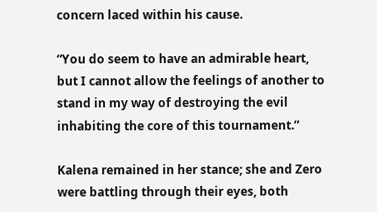concern laced within his cause.

“You do seem to have an admirable heart, but I cannot allow the feelings of another to stand in my way of destroying the evil inhabiting the core of this tournament.”

Kalena remained in her stance; she and Zero were battling through their eyes, both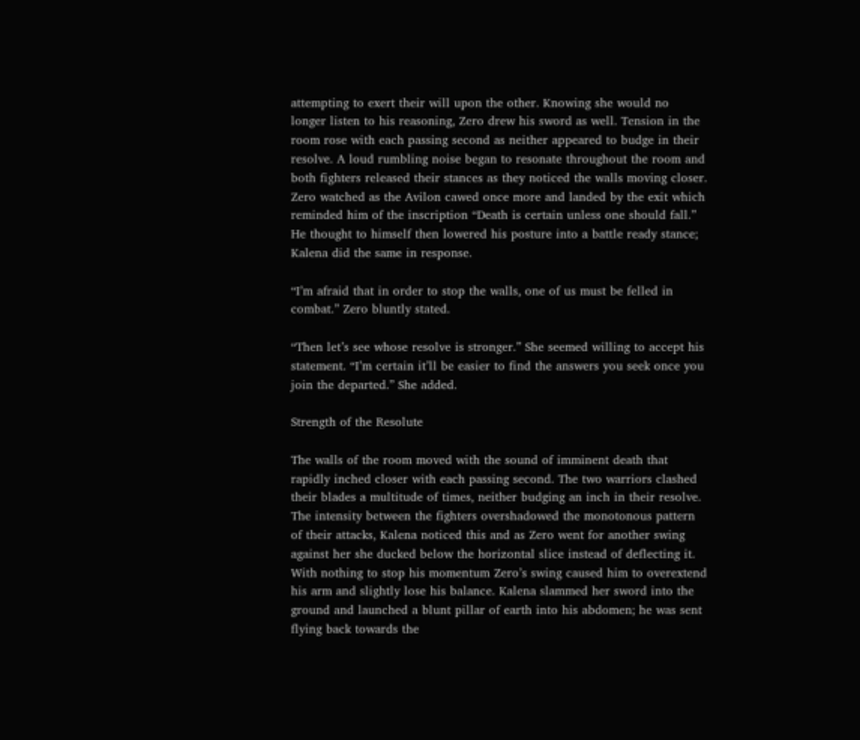attempting to exert their will upon the other. Knowing she would no longer listen to his reasoning, Zero drew his sword as well. Tension in the room rose with each passing second as neither appeared to budge in their resolve. A loud rumbling noise began to resonate throughout the room and both fighters released their stances as they noticed the walls moving closer. Zero watched as the Avilon cawed once more and landed by the exit which reminded him of the inscription “Death is certain unless one should fall.” He thought to himself then lowered his posture into a battle ready stance; Kalena did the same in response.

“I’m afraid that in order to stop the walls, one of us must be felled in combat.” Zero bluntly stated.

“Then let’s see whose resolve is stronger.” She seemed willing to accept his statement. “I’m certain it’ll be easier to find the answers you seek once you join the departed.” She added.

Strength of the Resolute

The walls of the room moved with the sound of imminent death that rapidly inched closer with each passing second. The two warriors clashed their blades a multitude of times, neither budging an inch in their resolve. The intensity between the fighters overshadowed the monotonous pattern of their attacks, Kalena noticed this and as Zero went for another swing against her she ducked below the horizontal slice instead of deflecting it. With nothing to stop his momentum Zero’s swing caused him to overextend his arm and slightly lose his balance. Kalena slammed her sword into the ground and launched a blunt pillar of earth into his abdomen; he was sent flying back towards the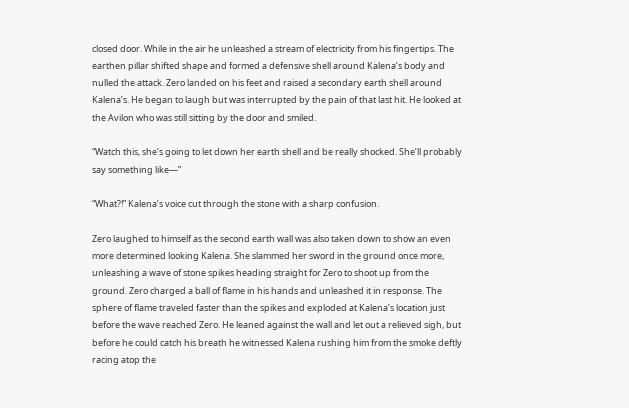closed door. While in the air he unleashed a stream of electricity from his fingertips. The earthen pillar shifted shape and formed a defensive shell around Kalena’s body and nulled the attack. Zero landed on his feet and raised a secondary earth shell around Kalena’s. He began to laugh but was interrupted by the pain of that last hit. He looked at the Avilon who was still sitting by the door and smiled.

“Watch this, she’s going to let down her earth shell and be really shocked. She’ll probably say something like—”

“What?!” Kalena’s voice cut through the stone with a sharp confusion.

Zero laughed to himself as the second earth wall was also taken down to show an even more determined looking Kalena. She slammed her sword in the ground once more, unleashing a wave of stone spikes heading straight for Zero to shoot up from the ground. Zero charged a ball of flame in his hands and unleashed it in response. The sphere of flame traveled faster than the spikes and exploded at Kalena’s location just before the wave reached Zero. He leaned against the wall and let out a relieved sigh, but before he could catch his breath he witnessed Kalena rushing him from the smoke deftly racing atop the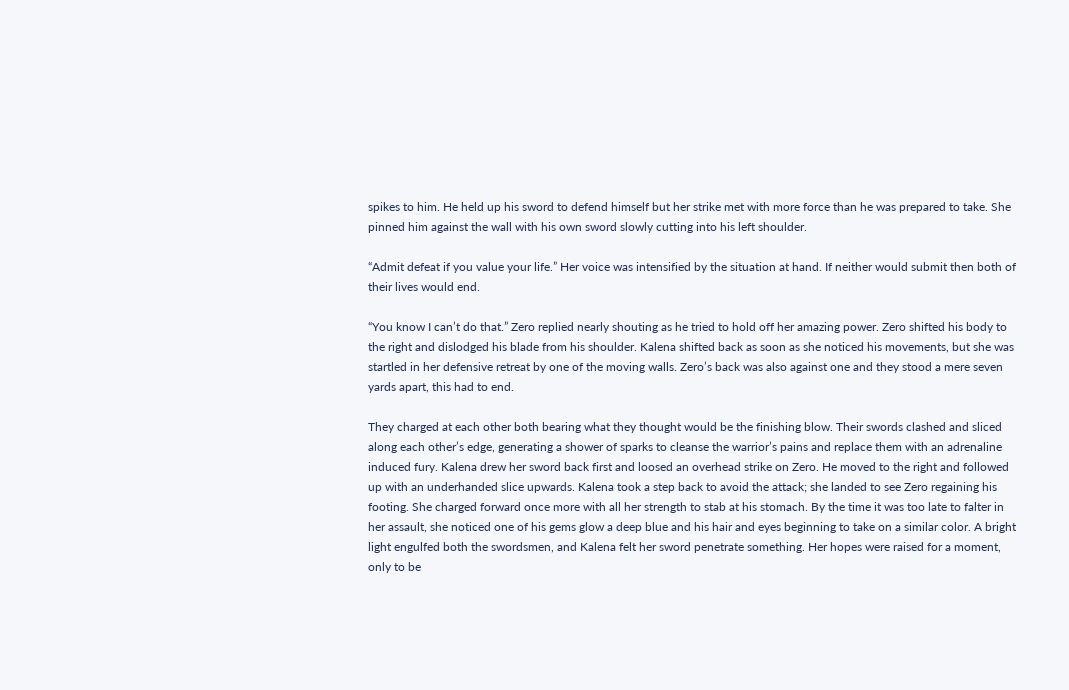spikes to him. He held up his sword to defend himself but her strike met with more force than he was prepared to take. She pinned him against the wall with his own sword slowly cutting into his left shoulder.

“Admit defeat if you value your life.” Her voice was intensified by the situation at hand. If neither would submit then both of their lives would end.

“You know I can’t do that.” Zero replied nearly shouting as he tried to hold off her amazing power. Zero shifted his body to the right and dislodged his blade from his shoulder. Kalena shifted back as soon as she noticed his movements, but she was startled in her defensive retreat by one of the moving walls. Zero’s back was also against one and they stood a mere seven yards apart, this had to end.

They charged at each other both bearing what they thought would be the finishing blow. Their swords clashed and sliced along each other’s edge, generating a shower of sparks to cleanse the warrior’s pains and replace them with an adrenaline induced fury. Kalena drew her sword back first and loosed an overhead strike on Zero. He moved to the right and followed up with an underhanded slice upwards. Kalena took a step back to avoid the attack; she landed to see Zero regaining his footing. She charged forward once more with all her strength to stab at his stomach. By the time it was too late to falter in her assault, she noticed one of his gems glow a deep blue and his hair and eyes beginning to take on a similar color. A bright light engulfed both the swordsmen, and Kalena felt her sword penetrate something. Her hopes were raised for a moment, only to be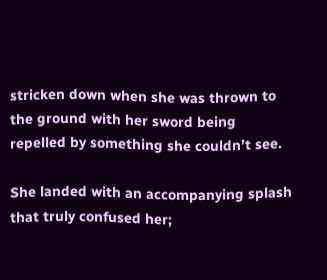stricken down when she was thrown to the ground with her sword being repelled by something she couldn’t see.

She landed with an accompanying splash that truly confused her;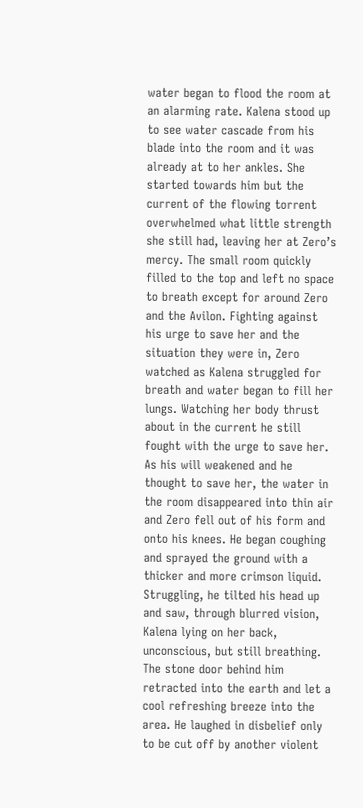water began to flood the room at an alarming rate. Kalena stood up to see water cascade from his blade into the room and it was already at to her ankles. She started towards him but the current of the flowing torrent overwhelmed what little strength she still had, leaving her at Zero’s mercy. The small room quickly filled to the top and left no space to breath except for around Zero and the Avilon. Fighting against his urge to save her and the situation they were in, Zero watched as Kalena struggled for breath and water began to fill her lungs. Watching her body thrust about in the current he still fought with the urge to save her. As his will weakened and he thought to save her, the water in the room disappeared into thin air and Zero fell out of his form and onto his knees. He began coughing and sprayed the ground with a thicker and more crimson liquid. Struggling, he tilted his head up and saw, through blurred vision, Kalena lying on her back, unconscious, but still breathing. The stone door behind him retracted into the earth and let a cool refreshing breeze into the area. He laughed in disbelief only to be cut off by another violent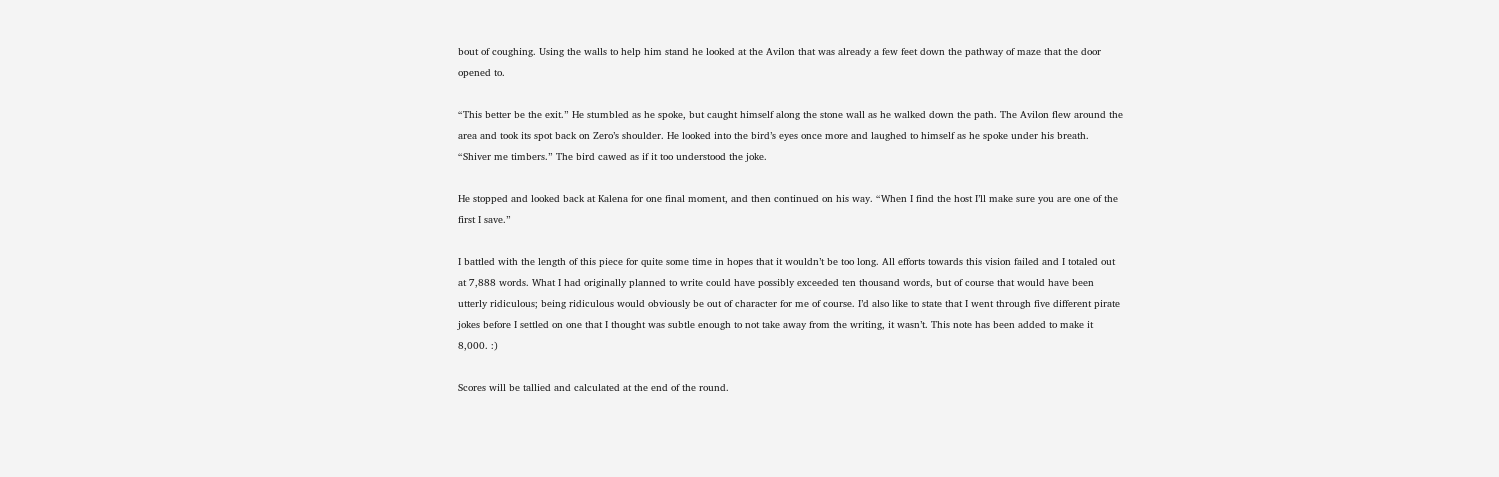bout of coughing. Using the walls to help him stand he looked at the Avilon that was already a few feet down the pathway of maze that the door opened to.

“This better be the exit.” He stumbled as he spoke, but caught himself along the stone wall as he walked down the path. The Avilon flew around the area and took its spot back on Zero’s shoulder. He looked into the bird’s eyes once more and laughed to himself as he spoke under his breath. “Shiver me timbers.” The bird cawed as if it too understood the joke.

He stopped and looked back at Kalena for one final moment, and then continued on his way. “When I find the host I’ll make sure you are one of the first I save.”

I battled with the length of this piece for quite some time in hopes that it wouldn’t be too long. All efforts towards this vision failed and I totaled out at 7,888 words. What I had originally planned to write could have possibly exceeded ten thousand words, but of course that would have been utterly ridiculous; being ridiculous would obviously be out of character for me of course. I’d also like to state that I went through five different pirate jokes before I settled on one that I thought was subtle enough to not take away from the writing, it wasn’t. This note has been added to make it 8,000. :)

Scores will be tallied and calculated at the end of the round.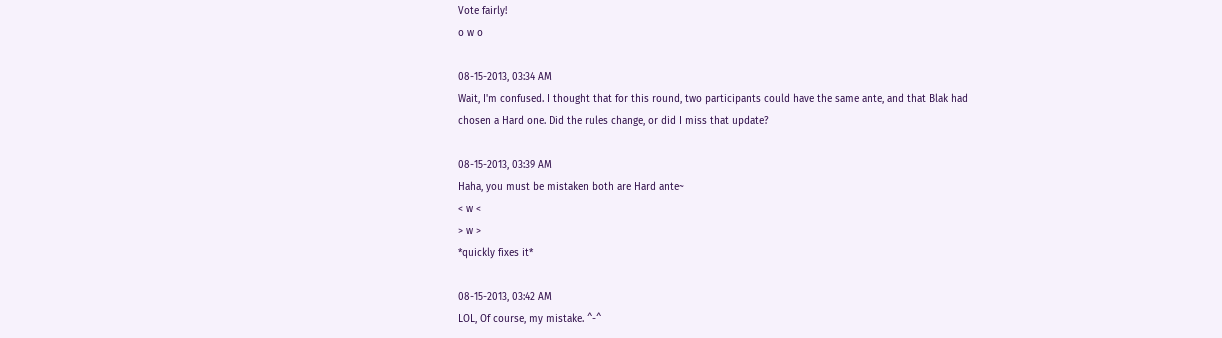Vote fairly!
o w o

08-15-2013, 03:34 AM
Wait, I'm confused. I thought that for this round, two participants could have the same ante, and that Blak had chosen a Hard one. Did the rules change, or did I miss that update?

08-15-2013, 03:39 AM
Haha, you must be mistaken both are Hard ante~
< w <
> w >
*quickly fixes it*

08-15-2013, 03:42 AM
LOL, Of course, my mistake. ^-^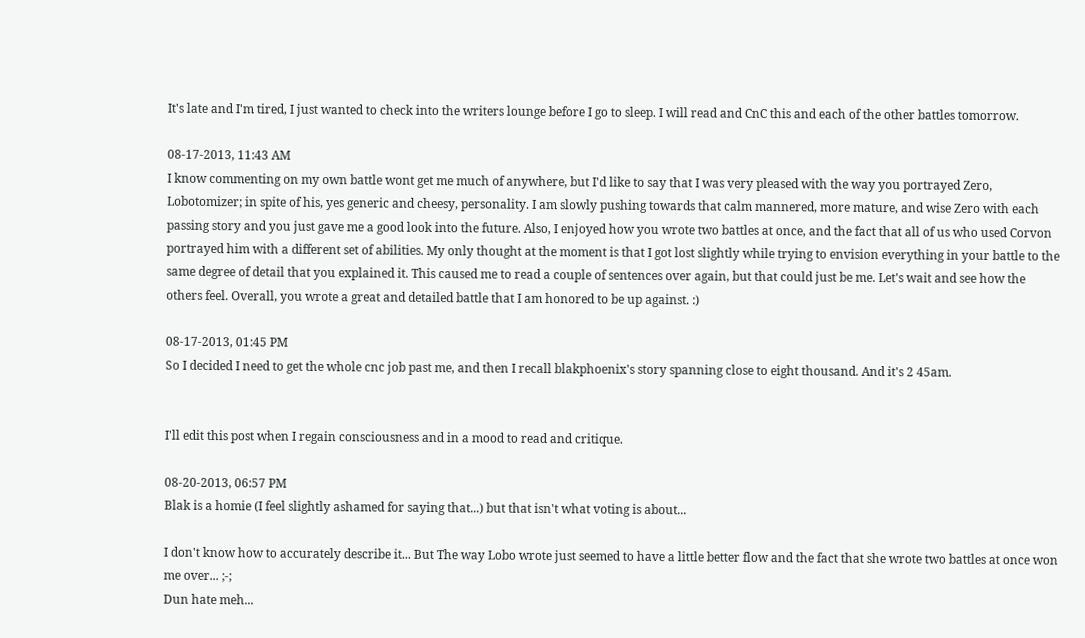It's late and I'm tired, I just wanted to check into the writers lounge before I go to sleep. I will read and CnC this and each of the other battles tomorrow.

08-17-2013, 11:43 AM
I know commenting on my own battle wont get me much of anywhere, but I'd like to say that I was very pleased with the way you portrayed Zero, Lobotomizer; in spite of his, yes generic and cheesy, personality. I am slowly pushing towards that calm mannered, more mature, and wise Zero with each passing story and you just gave me a good look into the future. Also, I enjoyed how you wrote two battles at once, and the fact that all of us who used Corvon portrayed him with a different set of abilities. My only thought at the moment is that I got lost slightly while trying to envision everything in your battle to the same degree of detail that you explained it. This caused me to read a couple of sentences over again, but that could just be me. Let's wait and see how the others feel. Overall, you wrote a great and detailed battle that I am honored to be up against. :)

08-17-2013, 01:45 PM
So I decided I need to get the whole cnc job past me, and then I recall blakphoenix's story spanning close to eight thousand. And it's 2 45am.


I'll edit this post when I regain consciousness and in a mood to read and critique.

08-20-2013, 06:57 PM
Blak is a homie (I feel slightly ashamed for saying that...) but that isn't what voting is about...

I don't know how to accurately describe it... But The way Lobo wrote just seemed to have a little better flow and the fact that she wrote two battles at once won me over... ;-;
Dun hate meh...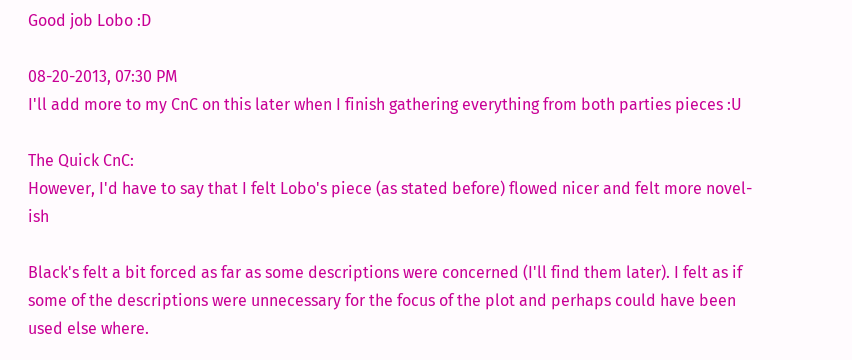Good job Lobo :D

08-20-2013, 07:30 PM
I'll add more to my CnC on this later when I finish gathering everything from both parties pieces :U

The Quick CnC:
However, I'd have to say that I felt Lobo's piece (as stated before) flowed nicer and felt more novel-ish

Black's felt a bit forced as far as some descriptions were concerned (I'll find them later). I felt as if some of the descriptions were unnecessary for the focus of the plot and perhaps could have been used else where.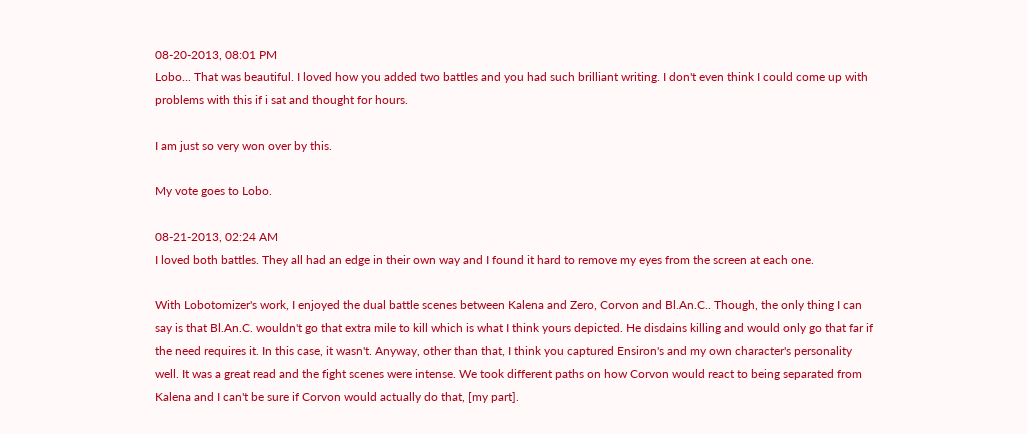08-20-2013, 08:01 PM
Lobo... That was beautiful. I loved how you added two battles and you had such brilliant writing. I don't even think I could come up with problems with this if i sat and thought for hours.

I am just so very won over by this.

My vote goes to Lobo.

08-21-2013, 02:24 AM
I loved both battles. They all had an edge in their own way and I found it hard to remove my eyes from the screen at each one.

With Lobotomizer's work, I enjoyed the dual battle scenes between Kalena and Zero, Corvon and Bl.An.C.. Though, the only thing I can say is that Bl.An.C. wouldn't go that extra mile to kill which is what I think yours depicted. He disdains killing and would only go that far if the need requires it. In this case, it wasn't. Anyway, other than that, I think you captured Ensiron's and my own character's personality well. It was a great read and the fight scenes were intense. We took different paths on how Corvon would react to being separated from Kalena and I can't be sure if Corvon would actually do that, [my part].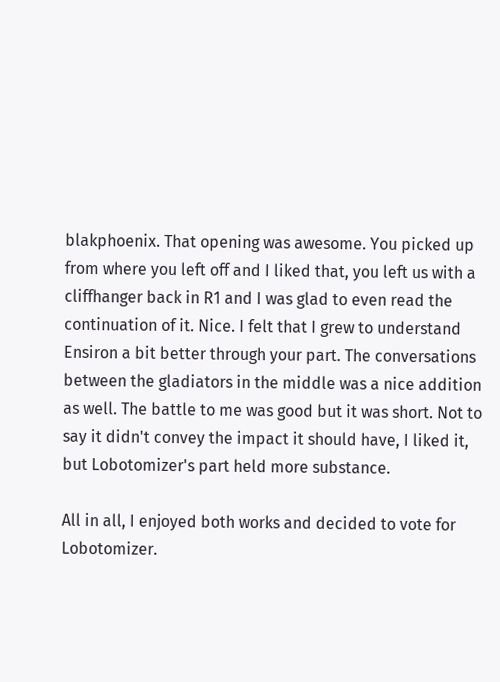blakphoenix. That opening was awesome. You picked up from where you left off and I liked that, you left us with a cliffhanger back in R1 and I was glad to even read the continuation of it. Nice. I felt that I grew to understand Ensiron a bit better through your part. The conversations between the gladiators in the middle was a nice addition as well. The battle to me was good but it was short. Not to say it didn't convey the impact it should have, I liked it, but Lobotomizer's part held more substance.

All in all, I enjoyed both works and decided to vote for Lobotomizer.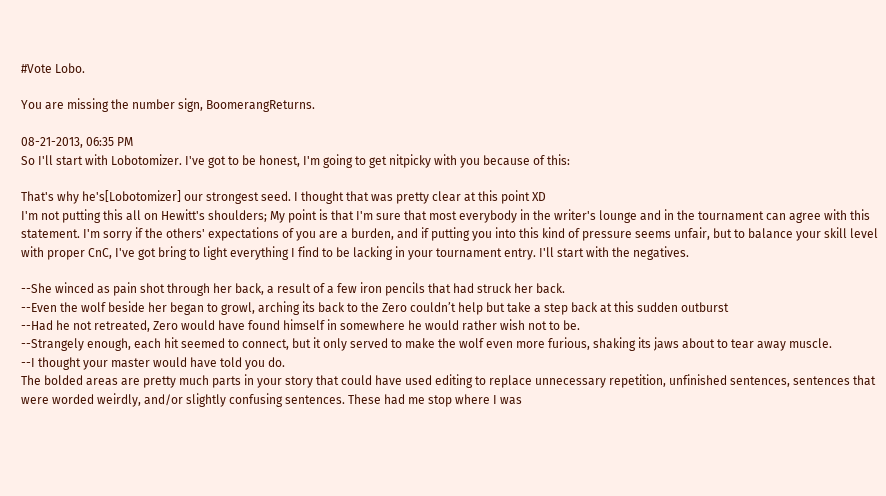#Vote Lobo.

You are missing the number sign, BoomerangReturns.

08-21-2013, 06:35 PM
So I'll start with Lobotomizer. I've got to be honest, I'm going to get nitpicky with you because of this:

That's why he's[Lobotomizer] our strongest seed. I thought that was pretty clear at this point XD
I'm not putting this all on Hewitt's shoulders; My point is that I'm sure that most everybody in the writer's lounge and in the tournament can agree with this statement. I'm sorry if the others' expectations of you are a burden, and if putting you into this kind of pressure seems unfair, but to balance your skill level with proper CnC, I've got bring to light everything I find to be lacking in your tournament entry. I'll start with the negatives.

--She winced as pain shot through her back, a result of a few iron pencils that had struck her back.
--Even the wolf beside her began to growl, arching its back to the Zero couldn’t help but take a step back at this sudden outburst
--Had he not retreated, Zero would have found himself in somewhere he would rather wish not to be.
--Strangely enough, each hit seemed to connect, but it only served to make the wolf even more furious, shaking its jaws about to tear away muscle.
--I thought your master would have told you do.
The bolded areas are pretty much parts in your story that could have used editing to replace unnecessary repetition, unfinished sentences, sentences that were worded weirdly, and/or slightly confusing sentences. These had me stop where I was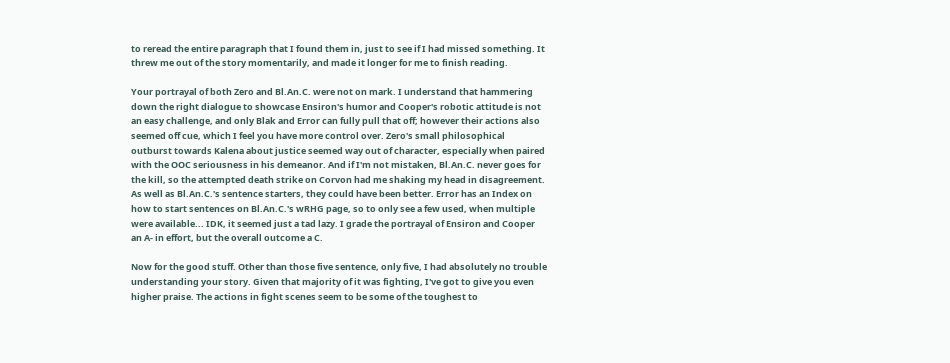to reread the entire paragraph that I found them in, just to see if I had missed something. It threw me out of the story momentarily, and made it longer for me to finish reading.

Your portrayal of both Zero and Bl.An.C. were not on mark. I understand that hammering down the right dialogue to showcase Ensiron's humor and Cooper's robotic attitude is not an easy challenge, and only Blak and Error can fully pull that off; however their actions also seemed off cue, which I feel you have more control over. Zero's small philosophical outburst towards Kalena about justice seemed way out of character, especially when paired with the OOC seriousness in his demeanor. And if I'm not mistaken, Bl.An.C. never goes for the kill, so the attempted death strike on Corvon had me shaking my head in disagreement. As well as Bl.An.C.'s sentence starters, they could have been better. Error has an Index on how to start sentences on Bl.An.C.'s wRHG page, so to only see a few used, when multiple were available... IDK, it seemed just a tad lazy. I grade the portrayal of Ensiron and Cooper an A- in effort, but the overall outcome a C.

Now for the good stuff. Other than those five sentence, only five, I had absolutely no trouble understanding your story. Given that majority of it was fighting, I've got to give you even higher praise. The actions in fight scenes seem to be some of the toughest to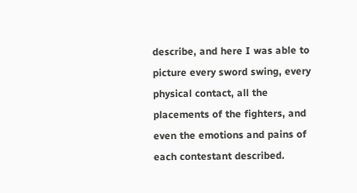describe, and here I was able to picture every sword swing, every physical contact, all the placements of the fighters, and even the emotions and pains of each contestant described.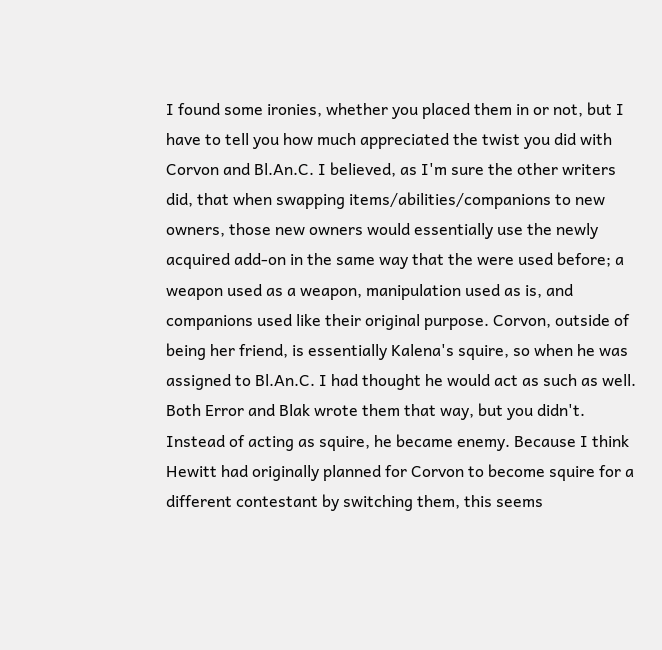I found some ironies, whether you placed them in or not, but I have to tell you how much appreciated the twist you did with Corvon and Bl.An.C. I believed, as I'm sure the other writers did, that when swapping items/abilities/companions to new owners, those new owners would essentially use the newly acquired add-on in the same way that the were used before; a weapon used as a weapon, manipulation used as is, and companions used like their original purpose. Corvon, outside of being her friend, is essentially Kalena's squire, so when he was assigned to Bl.An.C. I had thought he would act as such as well. Both Error and Blak wrote them that way, but you didn't. Instead of acting as squire, he became enemy. Because I think Hewitt had originally planned for Corvon to become squire for a different contestant by switching them, this seems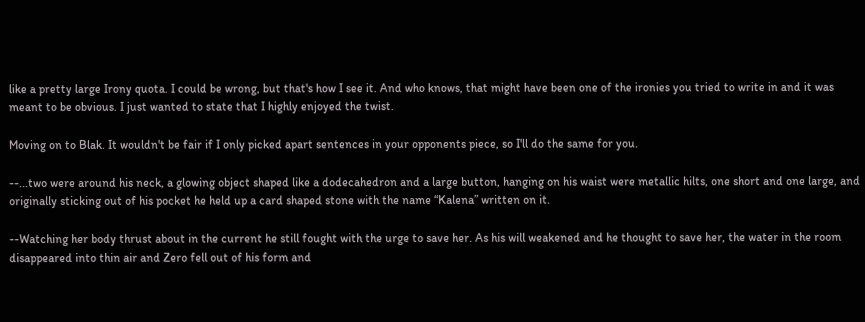like a pretty large Irony quota. I could be wrong, but that's how I see it. And who knows, that might have been one of the ironies you tried to write in and it was meant to be obvious. I just wanted to state that I highly enjoyed the twist.

Moving on to Blak. It wouldn't be fair if I only picked apart sentences in your opponents piece, so I'll do the same for you.

--...two were around his neck, a glowing object shaped like a dodecahedron and a large button, hanging on his waist were metallic hilts, one short and one large, and originally sticking out of his pocket he held up a card shaped stone with the name “Kalena” written on it.

--Watching her body thrust about in the current he still fought with the urge to save her. As his will weakened and he thought to save her, the water in the room disappeared into thin air and Zero fell out of his form and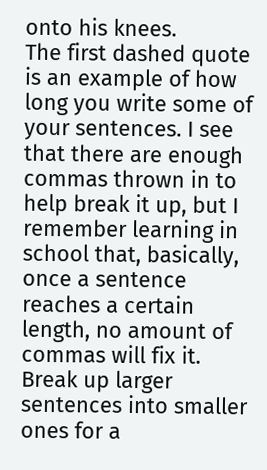onto his knees.
The first dashed quote is an example of how long you write some of your sentences. I see that there are enough commas thrown in to help break it up, but I remember learning in school that, basically, once a sentence reaches a certain length, no amount of commas will fix it. Break up larger sentences into smaller ones for a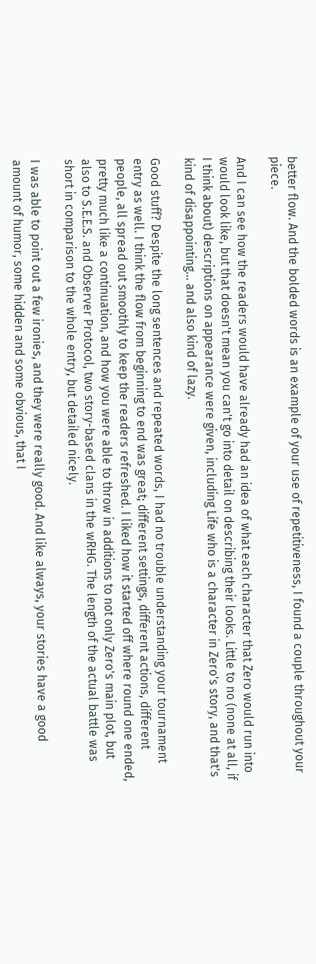better flow. And the bolded words is an example of your use of repetitiveness, I found a couple throughout your piece.

And I can see how the readers would have already had an idea of what each character that Zero would run into would look like, but that doesn't mean you can't go into detail on describing their looks. Little to no (none at all, if I think about) descriptions on appearance were given, including Life who is a character in Zero's story, and that's kind of disappointing... and also kind of lazy.

Good stuff? Despite the long sentences and repeated words, I had no trouble understanding your tournament entry as well. I think the flow from beginning to end was great; different settings, different actions, different people, all spread out smoothly to keep the readers refreshed. I liked how it started off where round one ended, pretty much like a continuation, and how you were able to throw in additions to not only Zero's main plot, but also to S.E.E.S. and Observer Protocol, two story-based clans in the wRHG. The length of the actual battle was short in comparison to the whole entry, but detailed nicely.

I was able to point out a few ironies, and they were really good. And like always, your stories have a good amount of humor, some hidden and some obvious, that I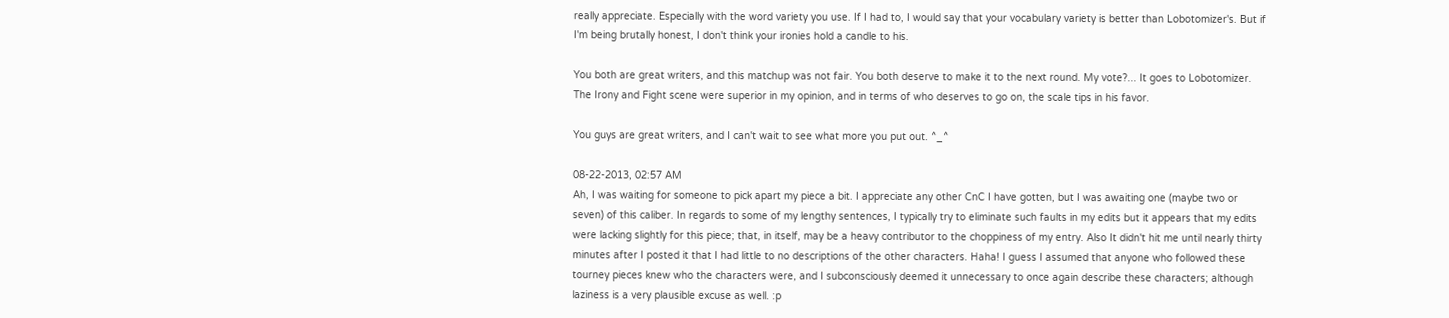really appreciate. Especially with the word variety you use. If I had to, I would say that your vocabulary variety is better than Lobotomizer's. But if I'm being brutally honest, I don't think your ironies hold a candle to his.

You both are great writers, and this matchup was not fair. You both deserve to make it to the next round. My vote?... It goes to Lobotomizer. The Irony and Fight scene were superior in my opinion, and in terms of who deserves to go on, the scale tips in his favor.

You guys are great writers, and I can't wait to see what more you put out. ^_^

08-22-2013, 02:57 AM
Ah, I was waiting for someone to pick apart my piece a bit. I appreciate any other CnC I have gotten, but I was awaiting one (maybe two or seven) of this caliber. In regards to some of my lengthy sentences, I typically try to eliminate such faults in my edits but it appears that my edits were lacking slightly for this piece; that, in itself, may be a heavy contributor to the choppiness of my entry. Also It didn't hit me until nearly thirty minutes after I posted it that I had little to no descriptions of the other characters. Haha! I guess I assumed that anyone who followed these tourney pieces knew who the characters were, and I subconsciously deemed it unnecessary to once again describe these characters; although laziness is a very plausible excuse as well. :p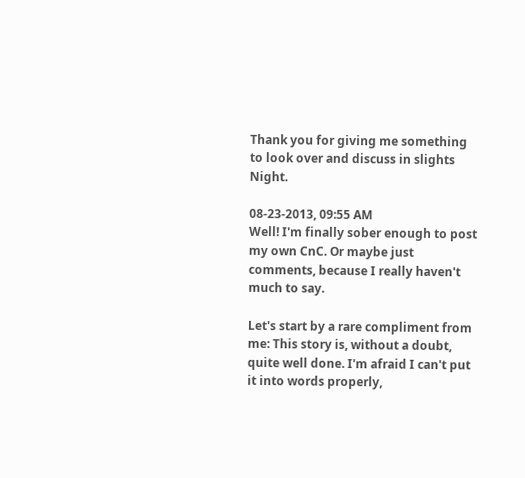Thank you for giving me something to look over and discuss in slights Night.

08-23-2013, 09:55 AM
Well! I'm finally sober enough to post my own CnC. Or maybe just comments, because I really haven't much to say.

Let's start by a rare compliment from me: This story is, without a doubt, quite well done. I'm afraid I can't put it into words properly,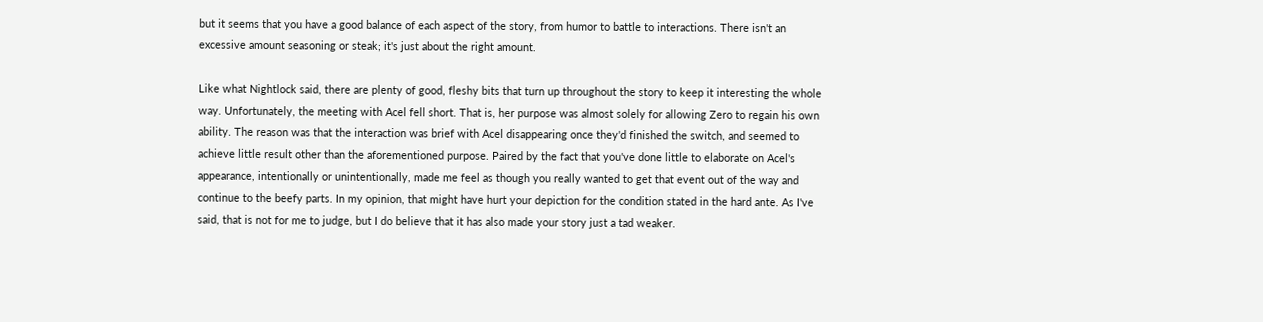but it seems that you have a good balance of each aspect of the story, from humor to battle to interactions. There isn't an excessive amount seasoning or steak; it's just about the right amount.

Like what Nightlock said, there are plenty of good, fleshy bits that turn up throughout the story to keep it interesting the whole way. Unfortunately, the meeting with Acel fell short. That is, her purpose was almost solely for allowing Zero to regain his own ability. The reason was that the interaction was brief with Acel disappearing once they'd finished the switch, and seemed to achieve little result other than the aforementioned purpose. Paired by the fact that you've done little to elaborate on Acel's appearance, intentionally or unintentionally, made me feel as though you really wanted to get that event out of the way and continue to the beefy parts. In my opinion, that might have hurt your depiction for the condition stated in the hard ante. As I've said, that is not for me to judge, but I do believe that it has also made your story just a tad weaker.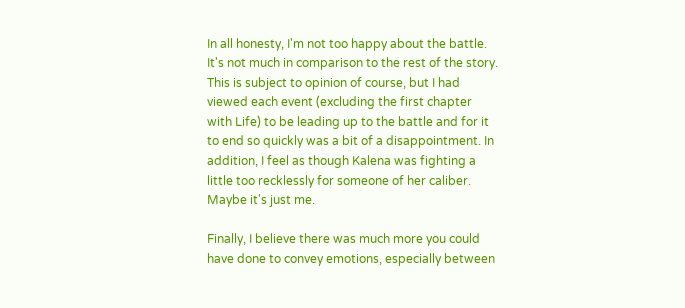In all honesty, I'm not too happy about the battle. It's not much in comparison to the rest of the story. This is subject to opinion of course, but I had viewed each event (excluding the first chapter with Life) to be leading up to the battle and for it to end so quickly was a bit of a disappointment. In addition, I feel as though Kalena was fighting a little too recklessly for someone of her caliber. Maybe it's just me.

Finally, I believe there was much more you could have done to convey emotions, especially between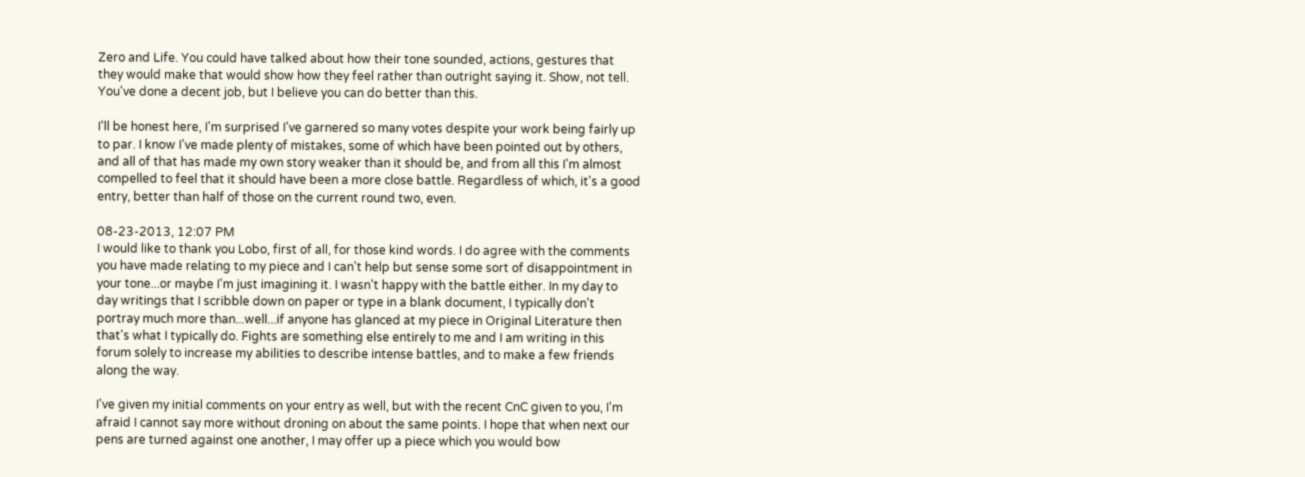Zero and Life. You could have talked about how their tone sounded, actions, gestures that they would make that would show how they feel rather than outright saying it. Show, not tell. You've done a decent job, but I believe you can do better than this.

I'll be honest here, I'm surprised I've garnered so many votes despite your work being fairly up to par. I know I've made plenty of mistakes, some of which have been pointed out by others, and all of that has made my own story weaker than it should be, and from all this I'm almost compelled to feel that it should have been a more close battle. Regardless of which, it's a good entry, better than half of those on the current round two, even.

08-23-2013, 12:07 PM
I would like to thank you Lobo, first of all, for those kind words. I do agree with the comments you have made relating to my piece and I can't help but sense some sort of disappointment in your tone...or maybe I'm just imagining it. I wasn't happy with the battle either. In my day to day writings that I scribble down on paper or type in a blank document, I typically don't portray much more than...well...if anyone has glanced at my piece in Original Literature then that's what I typically do. Fights are something else entirely to me and I am writing in this forum solely to increase my abilities to describe intense battles, and to make a few friends along the way.

I've given my initial comments on your entry as well, but with the recent CnC given to you, I'm afraid I cannot say more without droning on about the same points. I hope that when next our pens are turned against one another, I may offer up a piece which you would bow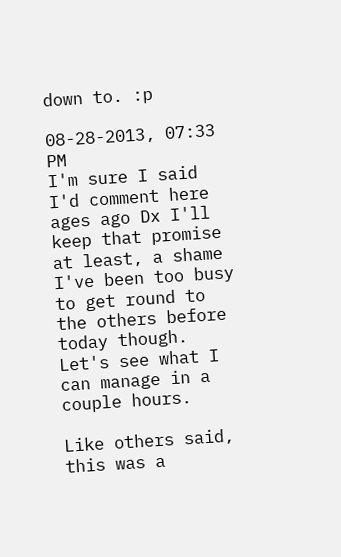down to. :p

08-28-2013, 07:33 PM
I'm sure I said I'd comment here ages ago Dx I'll keep that promise at least, a shame I've been too busy to get round to the others before today though. Let's see what I can manage in a couple hours.

Like others said, this was a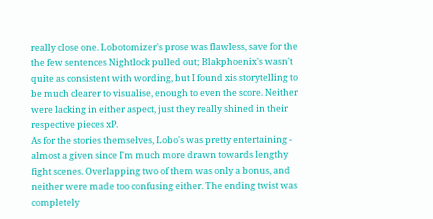really close one. Lobotomizer's prose was flawless, save for the the few sentences Nightlock pulled out; Blakphoenix's wasn't quite as consistent with wording, but I found xis storytelling to be much clearer to visualise, enough to even the score. Neither were lacking in either aspect, just they really shined in their respective pieces xP.
As for the stories themselves, Lobo's was pretty entertaining - almost a given since I'm much more drawn towards lengthy fight scenes. Overlapping two of them was only a bonus, and neither were made too confusing either. The ending twist was completely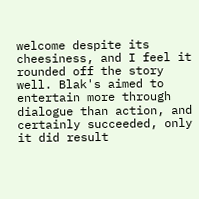welcome despite its cheesiness, and I feel it rounded off the story well. Blak's aimed to entertain more through dialogue than action, and certainly succeeded, only it did result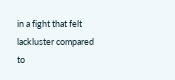in a fight that felt lackluster compared to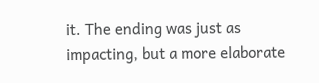it. The ending was just as impacting, but a more elaborate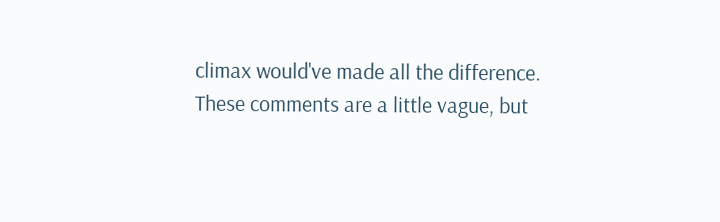climax would've made all the difference.
These comments are a little vague, but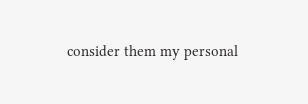consider them my personal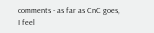comments - as far as CnC goes, I feel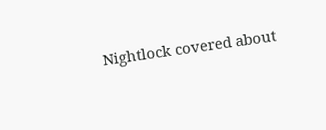Nightlock covered about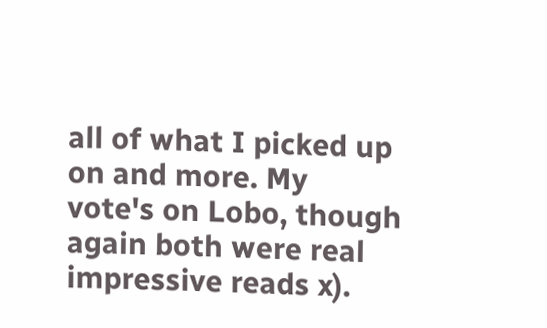all of what I picked up on and more. My vote's on Lobo, though again both were real impressive reads x).